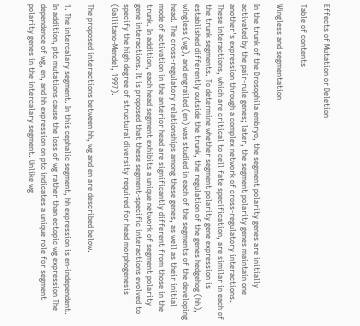Effects of Mutation or Deletion

Table of contents

Wingless and segmentation

In the trunk of the Drosophila embryo, the segment polarity genes are initially activated by the pair-rule genes; later, the segment polarity genes maintain one another's expression through a complex network of cross-regulatory interactions. These interactions, which are critical to cell fate specification, are similar in each of the trunk segments. To determine whether segment polarity gene expression is established differently outside the trunk, the regulation of the genes hedgehog (hh), wingless (wg), and engrailed (en) was studied in each of the segments of the developing head. The cross-regulatory relationships among these genes, as well as their initial mode of activation in the anterior head are significantly different from those in the trunk. In addition, each head segment exhibits a unique network of segment polarity gene interactions. It is proposed that these segment-specific interactions evolved to specify the high degree of structural diversity required for head morphogenesis (Gallitano-Mendel, 1997).

The proposed interactions between hh, wg and en are described below.

1. The intercalary segment. In this cephalic segment, hh expression is en-independent. In addition, ptc mutations cause the loss of wg rather than ectopic wg expression The dependence of wg, en, and hh expression on ptc indicates a unique role for segment polarity genes in the intercalary segment. Unlike wg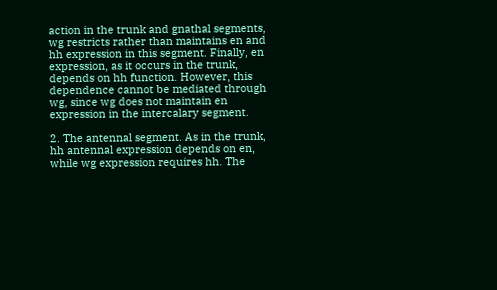action in the trunk and gnathal segments, wg restricts rather than maintains en and hh expression in this segment. Finally, en expression, as it occurs in the trunk, depends on hh function. However, this dependence cannot be mediated through wg, since wg does not maintain en expression in the intercalary segment.

2. The antennal segment. As in the trunk, hh antennal expression depends on en, while wg expression requires hh. The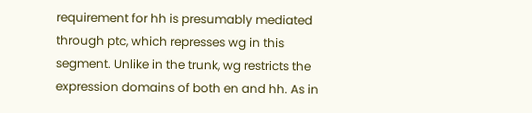requirement for hh is presumably mediated through ptc, which represses wg in this segment. Unlike in the trunk, wg restricts the expression domains of both en and hh. As in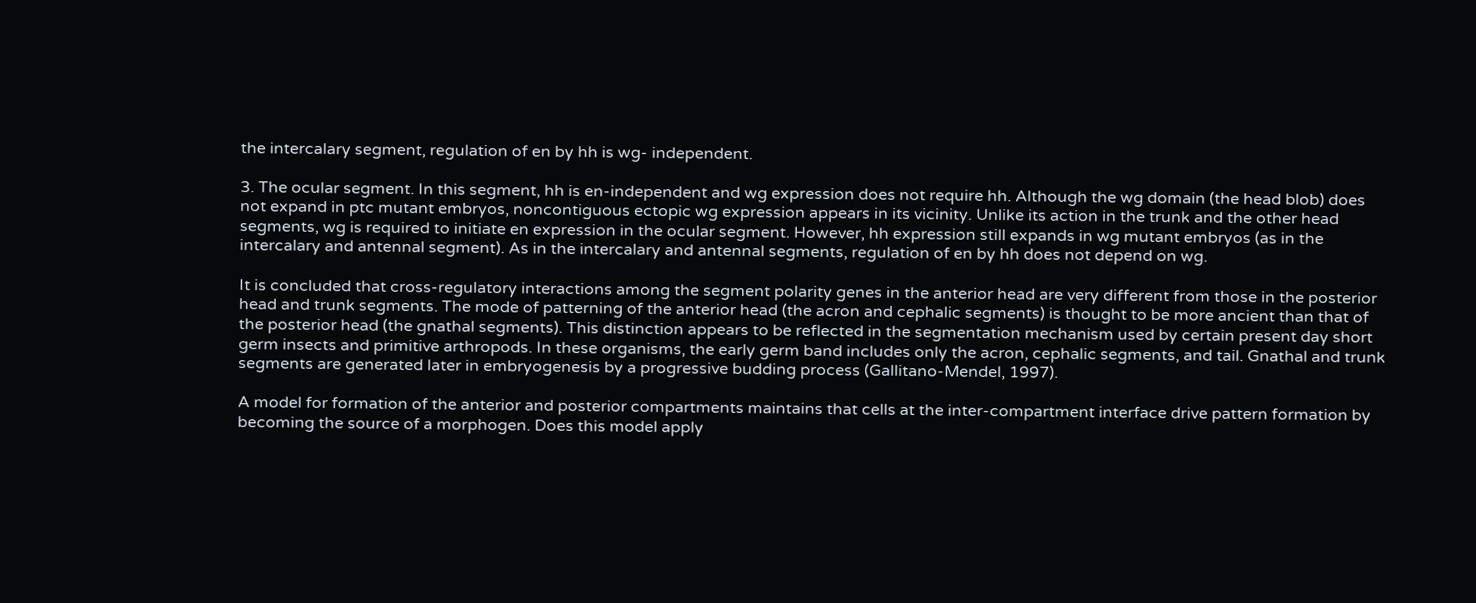the intercalary segment, regulation of en by hh is wg- independent.

3. The ocular segment. In this segment, hh is en-independent and wg expression does not require hh. Although the wg domain (the head blob) does not expand in ptc mutant embryos, noncontiguous ectopic wg expression appears in its vicinity. Unlike its action in the trunk and the other head segments, wg is required to initiate en expression in the ocular segment. However, hh expression still expands in wg mutant embryos (as in the intercalary and antennal segment). As in the intercalary and antennal segments, regulation of en by hh does not depend on wg.

It is concluded that cross-regulatory interactions among the segment polarity genes in the anterior head are very different from those in the posterior head and trunk segments. The mode of patterning of the anterior head (the acron and cephalic segments) is thought to be more ancient than that of the posterior head (the gnathal segments). This distinction appears to be reflected in the segmentation mechanism used by certain present day short germ insects and primitive arthropods. In these organisms, the early germ band includes only the acron, cephalic segments, and tail. Gnathal and trunk segments are generated later in embryogenesis by a progressive budding process (Gallitano-Mendel, 1997).

A model for formation of the anterior and posterior compartments maintains that cells at the inter-compartment interface drive pattern formation by becoming the source of a morphogen. Does this model apply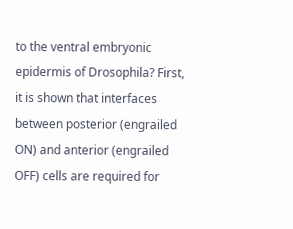to the ventral embryonic epidermis of Drosophila? First, it is shown that interfaces between posterior (engrailed ON) and anterior (engrailed OFF) cells are required for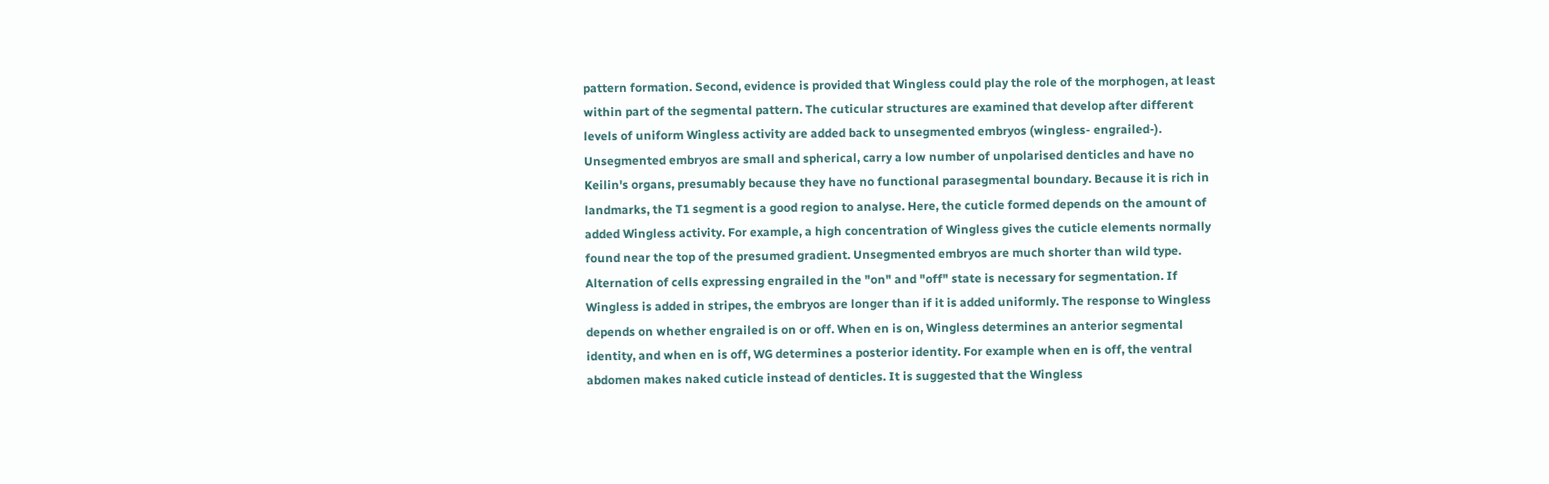pattern formation. Second, evidence is provided that Wingless could play the role of the morphogen, at least within part of the segmental pattern. The cuticular structures are examined that develop after different levels of uniform Wingless activity are added back to unsegmented embryos (wingless- engrailed-). Unsegmented embryos are small and spherical, carry a low number of unpolarised denticles and have no Keilin's organs, presumably because they have no functional parasegmental boundary. Because it is rich in landmarks, the T1 segment is a good region to analyse. Here, the cuticle formed depends on the amount of added Wingless activity. For example, a high concentration of Wingless gives the cuticle elements normally found near the top of the presumed gradient. Unsegmented embryos are much shorter than wild type. Alternation of cells expressing engrailed in the "on" and "off" state is necessary for segmentation. If Wingless is added in stripes, the embryos are longer than if it is added uniformly. The response to Wingless depends on whether engrailed is on or off. When en is on, Wingless determines an anterior segmental identity, and when en is off, WG determines a posterior identity. For example when en is off, the ventral abdomen makes naked cuticle instead of denticles. It is suggested that the Wingless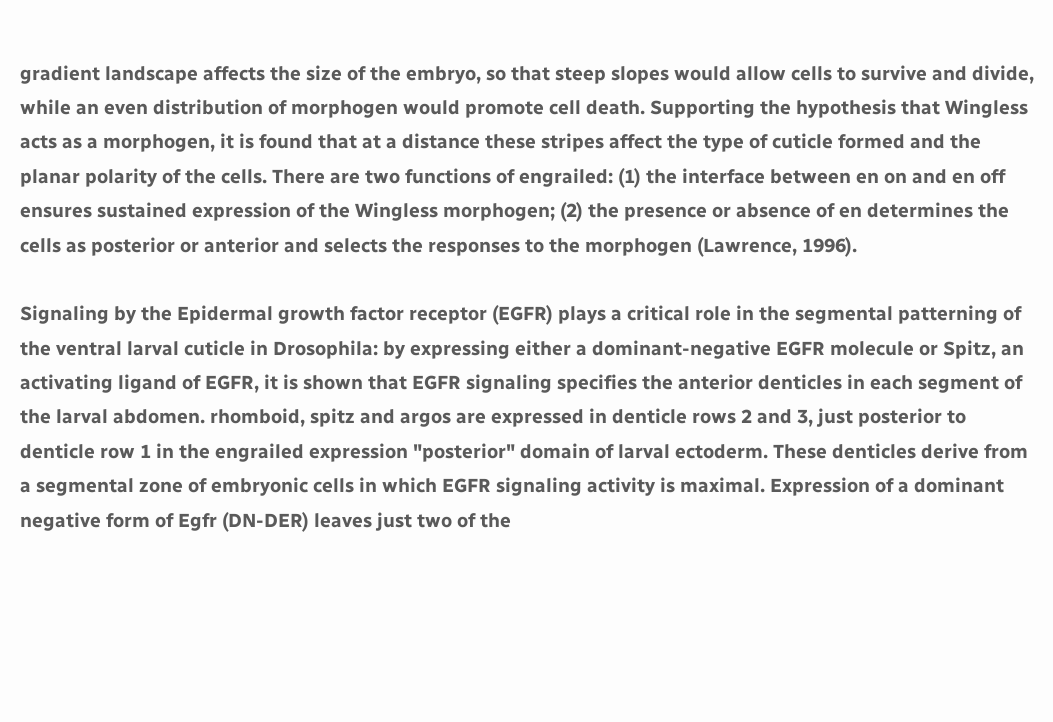gradient landscape affects the size of the embryo, so that steep slopes would allow cells to survive and divide, while an even distribution of morphogen would promote cell death. Supporting the hypothesis that Wingless acts as a morphogen, it is found that at a distance these stripes affect the type of cuticle formed and the planar polarity of the cells. There are two functions of engrailed: (1) the interface between en on and en off ensures sustained expression of the Wingless morphogen; (2) the presence or absence of en determines the cells as posterior or anterior and selects the responses to the morphogen (Lawrence, 1996).

Signaling by the Epidermal growth factor receptor (EGFR) plays a critical role in the segmental patterning of the ventral larval cuticle in Drosophila: by expressing either a dominant-negative EGFR molecule or Spitz, an activating ligand of EGFR, it is shown that EGFR signaling specifies the anterior denticles in each segment of the larval abdomen. rhomboid, spitz and argos are expressed in denticle rows 2 and 3, just posterior to denticle row 1 in the engrailed expression "posterior" domain of larval ectoderm. These denticles derive from a segmental zone of embryonic cells in which EGFR signaling activity is maximal. Expression of a dominant negative form of Egfr (DN-DER) leaves just two of the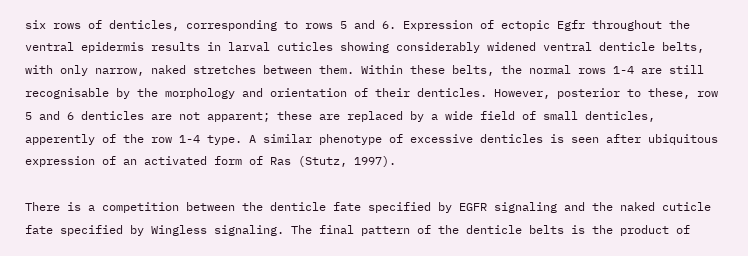six rows of denticles, corresponding to rows 5 and 6. Expression of ectopic Egfr throughout the ventral epidermis results in larval cuticles showing considerably widened ventral denticle belts, with only narrow, naked stretches between them. Within these belts, the normal rows 1-4 are still recognisable by the morphology and orientation of their denticles. However, posterior to these, row 5 and 6 denticles are not apparent; these are replaced by a wide field of small denticles, apperently of the row 1-4 type. A similar phenotype of excessive denticles is seen after ubiquitous expression of an activated form of Ras (Stutz, 1997).

There is a competition between the denticle fate specified by EGFR signaling and the naked cuticle fate specified by Wingless signaling. The final pattern of the denticle belts is the product of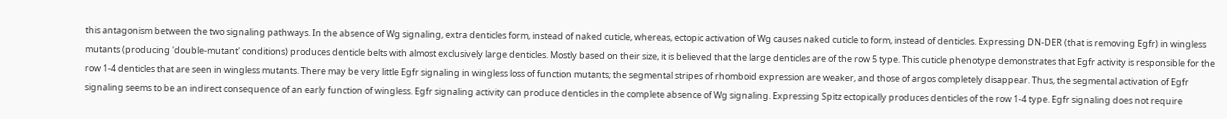this antagonism between the two signaling pathways. In the absence of Wg signaling, extra denticles form, instead of naked cuticle, whereas, ectopic activation of Wg causes naked cuticle to form, instead of denticles. Expressing DN-DER (that is removing Egfr) in wingless mutants (producing 'double-mutant' conditions) produces denticle belts with almost exclusively large denticles. Mostly based on their size, it is believed that the large denticles are of the row 5 type. This cuticle phenotype demonstrates that Egfr activity is responsible for the row 1-4 denticles that are seen in wingless mutants. There may be very little Egfr signaling in wingless loss of function mutants; the segmental stripes of rhomboid expression are weaker, and those of argos completely disappear. Thus, the segmental activation of Egfr signaling seems to be an indirect consequence of an early function of wingless. Egfr signaling activity can produce denticles in the complete absence of Wg signaling. Expressing Spitz ectopically produces denticles of the row 1-4 type. Egfr signaling does not require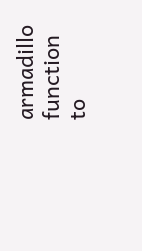armadillo function to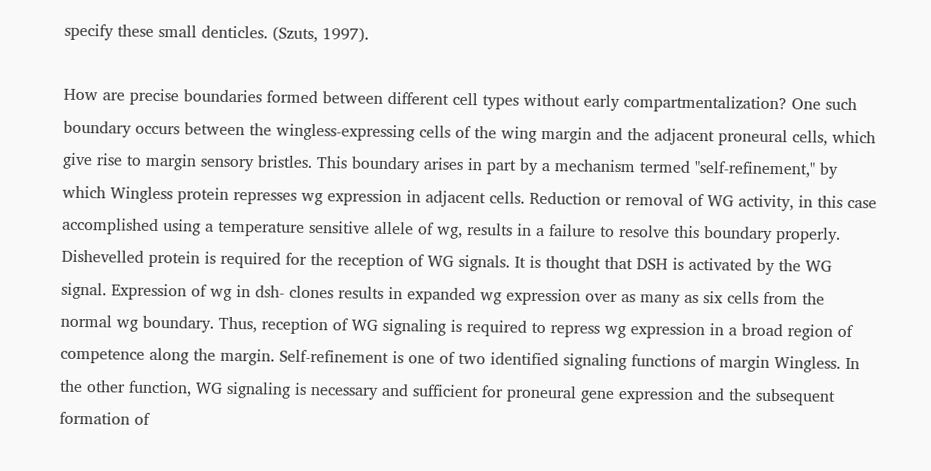specify these small denticles. (Szuts, 1997).

How are precise boundaries formed between different cell types without early compartmentalization? One such boundary occurs between the wingless-expressing cells of the wing margin and the adjacent proneural cells, which give rise to margin sensory bristles. This boundary arises in part by a mechanism termed "self-refinement," by which Wingless protein represses wg expression in adjacent cells. Reduction or removal of WG activity, in this case accomplished using a temperature sensitive allele of wg, results in a failure to resolve this boundary properly. Dishevelled protein is required for the reception of WG signals. It is thought that DSH is activated by the WG signal. Expression of wg in dsh- clones results in expanded wg expression over as many as six cells from the normal wg boundary. Thus, reception of WG signaling is required to repress wg expression in a broad region of competence along the margin. Self-refinement is one of two identified signaling functions of margin Wingless. In the other function, WG signaling is necessary and sufficient for proneural gene expression and the subsequent formation of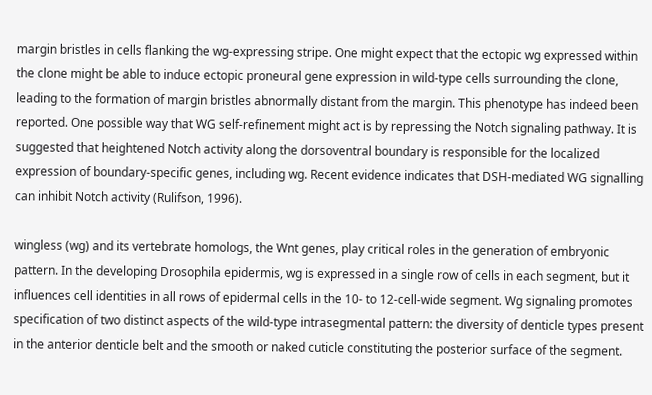margin bristles in cells flanking the wg-expressing stripe. One might expect that the ectopic wg expressed within the clone might be able to induce ectopic proneural gene expression in wild-type cells surrounding the clone, leading to the formation of margin bristles abnormally distant from the margin. This phenotype has indeed been reported. One possible way that WG self-refinement might act is by repressing the Notch signaling pathway. It is suggested that heightened Notch activity along the dorsoventral boundary is responsible for the localized expression of boundary-specific genes, including wg. Recent evidence indicates that DSH-mediated WG signalling can inhibit Notch activity (Rulifson, 1996).

wingless (wg) and its vertebrate homologs, the Wnt genes, play critical roles in the generation of embryonic pattern. In the developing Drosophila epidermis, wg is expressed in a single row of cells in each segment, but it influences cell identities in all rows of epidermal cells in the 10- to 12-cell-wide segment. Wg signaling promotes specification of two distinct aspects of the wild-type intrasegmental pattern: the diversity of denticle types present in the anterior denticle belt and the smooth or naked cuticle constituting the posterior surface of the segment.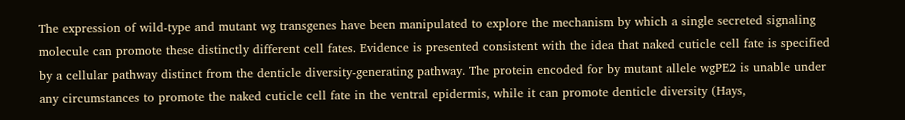The expression of wild-type and mutant wg transgenes have been manipulated to explore the mechanism by which a single secreted signaling molecule can promote these distinctly different cell fates. Evidence is presented consistent with the idea that naked cuticle cell fate is specified by a cellular pathway distinct from the denticle diversity-generating pathway. The protein encoded for by mutant allele wgPE2 is unable under any circumstances to promote the naked cuticle cell fate in the ventral epidermis, while it can promote denticle diversity (Hays,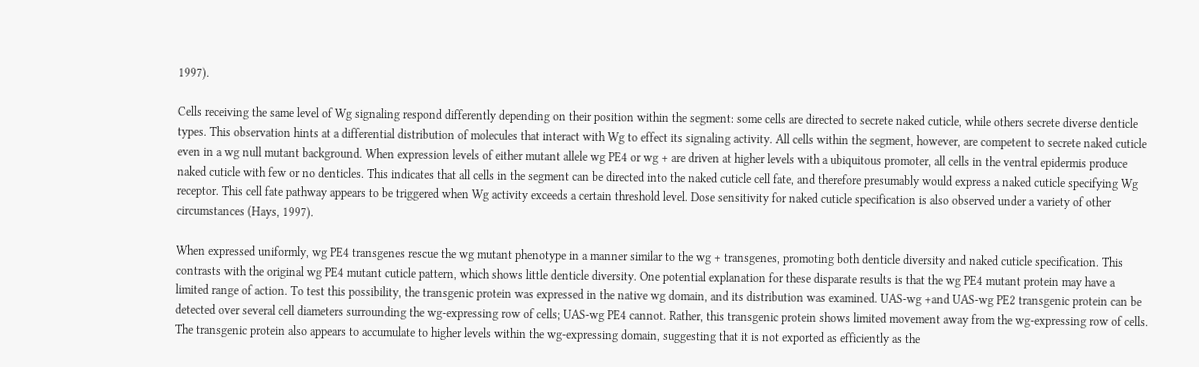1997).

Cells receiving the same level of Wg signaling respond differently depending on their position within the segment: some cells are directed to secrete naked cuticle, while others secrete diverse denticle types. This observation hints at a differential distribution of molecules that interact with Wg to effect its signaling activity. All cells within the segment, however, are competent to secrete naked cuticle even in a wg null mutant background. When expression levels of either mutant allele wg PE4 or wg + are driven at higher levels with a ubiquitous promoter, all cells in the ventral epidermis produce naked cuticle with few or no denticles. This indicates that all cells in the segment can be directed into the naked cuticle cell fate, and therefore presumably would express a naked cuticle specifying Wg receptor. This cell fate pathway appears to be triggered when Wg activity exceeds a certain threshold level. Dose sensitivity for naked cuticle specification is also observed under a variety of other circumstances (Hays, 1997).

When expressed uniformly, wg PE4 transgenes rescue the wg mutant phenotype in a manner similar to the wg + transgenes, promoting both denticle diversity and naked cuticle specification. This contrasts with the original wg PE4 mutant cuticle pattern, which shows little denticle diversity. One potential explanation for these disparate results is that the wg PE4 mutant protein may have a limited range of action. To test this possibility, the transgenic protein was expressed in the native wg domain, and its distribution was examined. UAS-wg +and UAS-wg PE2 transgenic protein can be detected over several cell diameters surrounding the wg-expressing row of cells; UAS-wg PE4 cannot. Rather, this transgenic protein shows limited movement away from the wg-expressing row of cells. The transgenic protein also appears to accumulate to higher levels within the wg-expressing domain, suggesting that it is not exported as efficiently as the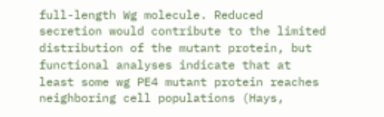full-length Wg molecule. Reduced secretion would contribute to the limited distribution of the mutant protein, but functional analyses indicate that at least some wg PE4 mutant protein reaches neighboring cell populations (Hays,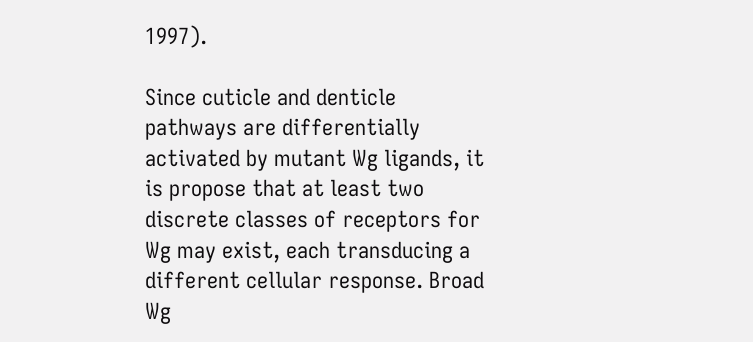1997).

Since cuticle and denticle pathways are differentially activated by mutant Wg ligands, it is propose that at least two discrete classes of receptors for Wg may exist, each transducing a different cellular response. Broad Wg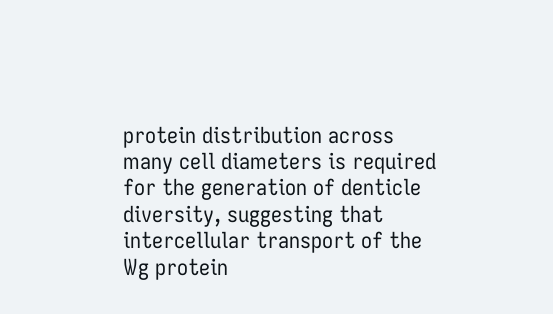protein distribution across many cell diameters is required for the generation of denticle diversity, suggesting that intercellular transport of the Wg protein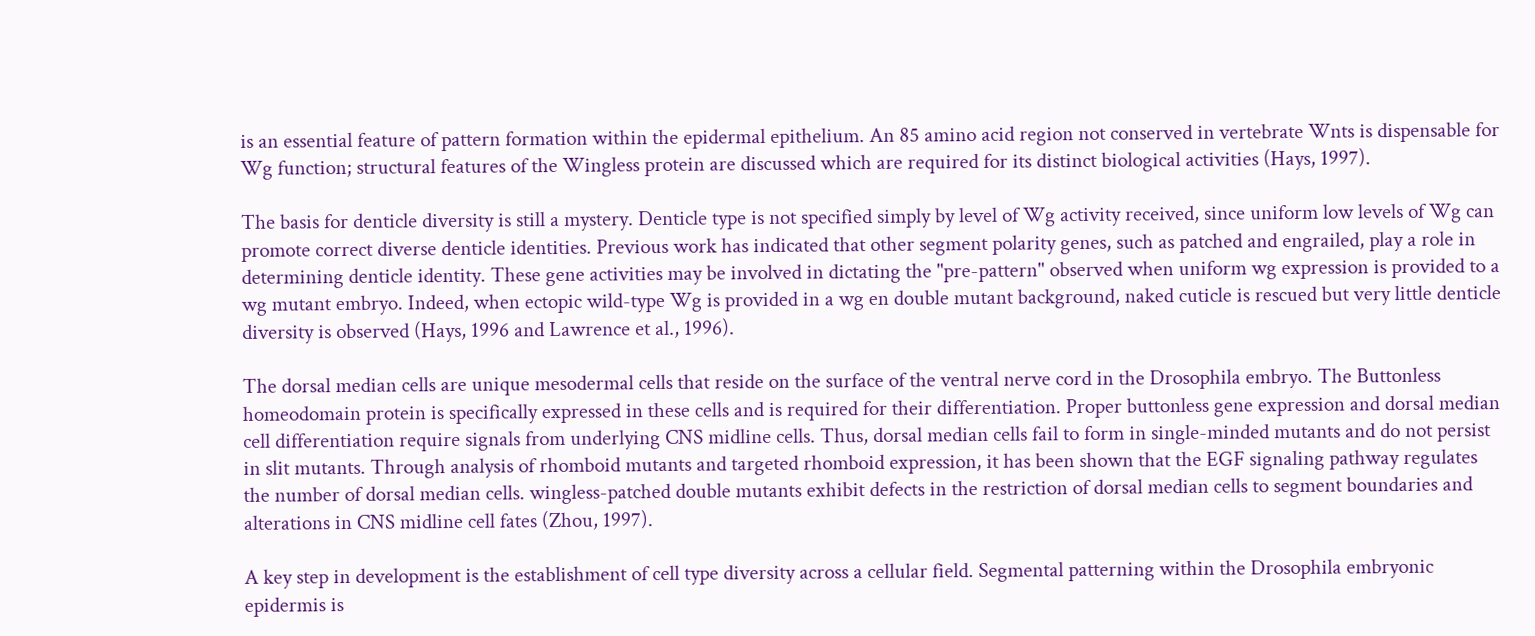is an essential feature of pattern formation within the epidermal epithelium. An 85 amino acid region not conserved in vertebrate Wnts is dispensable for Wg function; structural features of the Wingless protein are discussed which are required for its distinct biological activities (Hays, 1997).

The basis for denticle diversity is still a mystery. Denticle type is not specified simply by level of Wg activity received, since uniform low levels of Wg can promote correct diverse denticle identities. Previous work has indicated that other segment polarity genes, such as patched and engrailed, play a role in determining denticle identity. These gene activities may be involved in dictating the "pre-pattern" observed when uniform wg expression is provided to a wg mutant embryo. Indeed, when ectopic wild-type Wg is provided in a wg en double mutant background, naked cuticle is rescued but very little denticle diversity is observed (Hays, 1996 and Lawrence et al., 1996).

The dorsal median cells are unique mesodermal cells that reside on the surface of the ventral nerve cord in the Drosophila embryo. The Buttonless homeodomain protein is specifically expressed in these cells and is required for their differentiation. Proper buttonless gene expression and dorsal median cell differentiation require signals from underlying CNS midline cells. Thus, dorsal median cells fail to form in single-minded mutants and do not persist in slit mutants. Through analysis of rhomboid mutants and targeted rhomboid expression, it has been shown that the EGF signaling pathway regulates the number of dorsal median cells. wingless-patched double mutants exhibit defects in the restriction of dorsal median cells to segment boundaries and alterations in CNS midline cell fates (Zhou, 1997).

A key step in development is the establishment of cell type diversity across a cellular field. Segmental patterning within the Drosophila embryonic epidermis is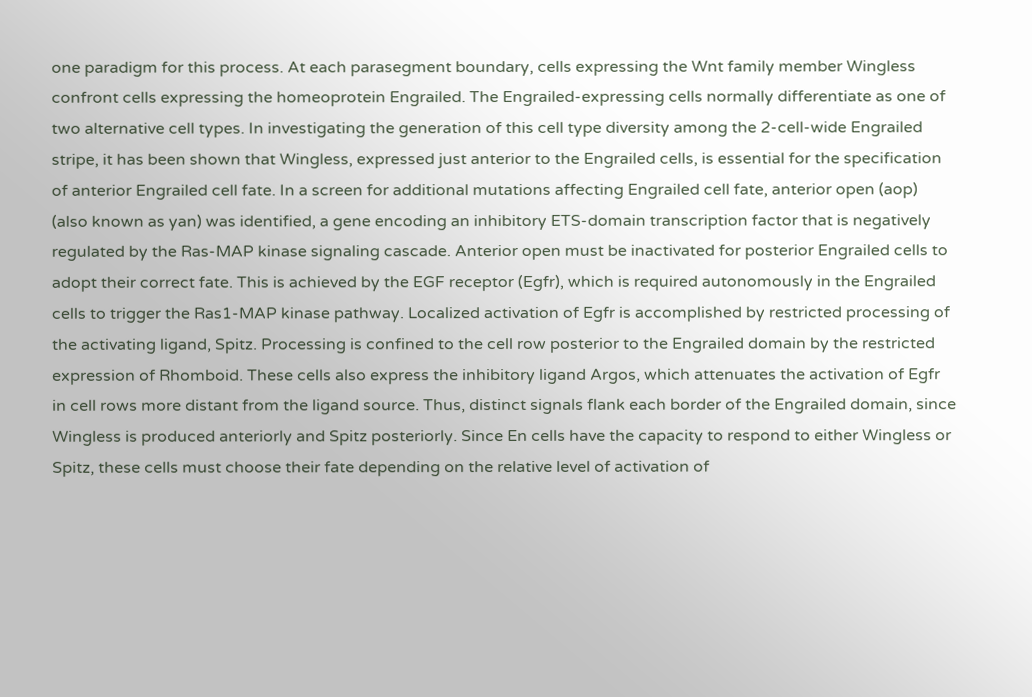one paradigm for this process. At each parasegment boundary, cells expressing the Wnt family member Wingless confront cells expressing the homeoprotein Engrailed. The Engrailed-expressing cells normally differentiate as one of two alternative cell types. In investigating the generation of this cell type diversity among the 2-cell-wide Engrailed stripe, it has been shown that Wingless, expressed just anterior to the Engrailed cells, is essential for the specification of anterior Engrailed cell fate. In a screen for additional mutations affecting Engrailed cell fate, anterior open (aop) (also known as yan) was identified, a gene encoding an inhibitory ETS-domain transcription factor that is negatively regulated by the Ras-MAP kinase signaling cascade. Anterior open must be inactivated for posterior Engrailed cells to adopt their correct fate. This is achieved by the EGF receptor (Egfr), which is required autonomously in the Engrailed cells to trigger the Ras1-MAP kinase pathway. Localized activation of Egfr is accomplished by restricted processing of the activating ligand, Spitz. Processing is confined to the cell row posterior to the Engrailed domain by the restricted expression of Rhomboid. These cells also express the inhibitory ligand Argos, which attenuates the activation of Egfr in cell rows more distant from the ligand source. Thus, distinct signals flank each border of the Engrailed domain, since Wingless is produced anteriorly and Spitz posteriorly. Since En cells have the capacity to respond to either Wingless or Spitz, these cells must choose their fate depending on the relative level of activation of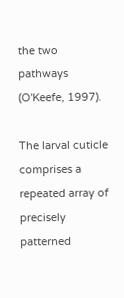the two pathways (O'Keefe, 1997).

The larval cuticle comprises a repeated array of precisely patterned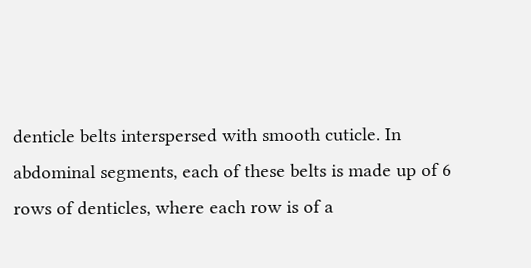denticle belts interspersed with smooth cuticle. In abdominal segments, each of these belts is made up of 6 rows of denticles, where each row is of a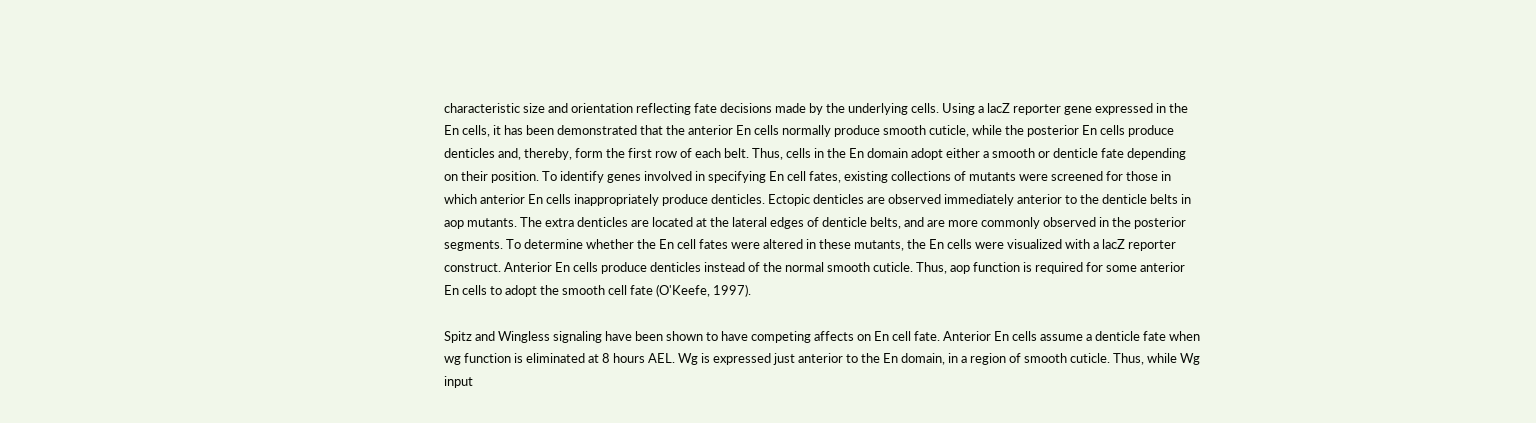characteristic size and orientation reflecting fate decisions made by the underlying cells. Using a lacZ reporter gene expressed in the En cells, it has been demonstrated that the anterior En cells normally produce smooth cuticle, while the posterior En cells produce denticles and, thereby, form the first row of each belt. Thus, cells in the En domain adopt either a smooth or denticle fate depending on their position. To identify genes involved in specifying En cell fates, existing collections of mutants were screened for those in which anterior En cells inappropriately produce denticles. Ectopic denticles are observed immediately anterior to the denticle belts in aop mutants. The extra denticles are located at the lateral edges of denticle belts, and are more commonly observed in the posterior segments. To determine whether the En cell fates were altered in these mutants, the En cells were visualized with a lacZ reporter construct. Anterior En cells produce denticles instead of the normal smooth cuticle. Thus, aop function is required for some anterior En cells to adopt the smooth cell fate (O'Keefe, 1997).

Spitz and Wingless signaling have been shown to have competing affects on En cell fate. Anterior En cells assume a denticle fate when wg function is eliminated at 8 hours AEL. Wg is expressed just anterior to the En domain, in a region of smooth cuticle. Thus, while Wg input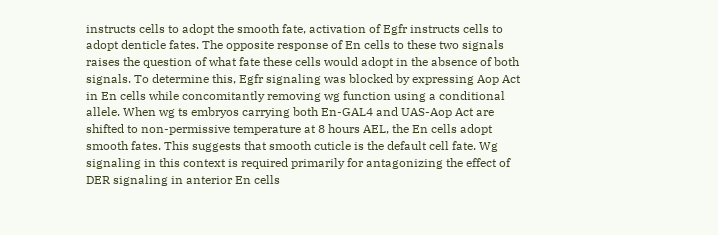instructs cells to adopt the smooth fate, activation of Egfr instructs cells to adopt denticle fates. The opposite response of En cells to these two signals raises the question of what fate these cells would adopt in the absence of both signals. To determine this, Egfr signaling was blocked by expressing Aop Act in En cells while concomitantly removing wg function using a conditional allele. When wg ts embryos carrying both En-GAL4 and UAS-Aop Act are shifted to non-permissive temperature at 8 hours AEL, the En cells adopt smooth fates. This suggests that smooth cuticle is the default cell fate. Wg signaling in this context is required primarily for antagonizing the effect of DER signaling in anterior En cells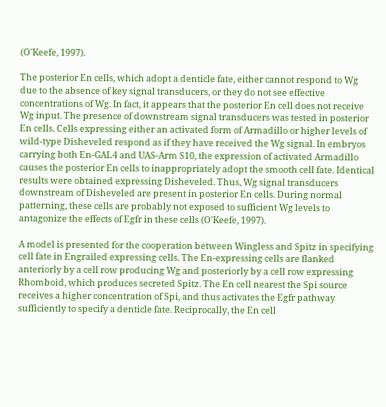(O'Keefe, 1997).

The posterior En cells, which adopt a denticle fate, either cannot respond to Wg due to the absence of key signal transducers, or they do not see effective concentrations of Wg. In fact, it appears that the posterior En cell does not receive Wg input. The presence of downstream signal transducers was tested in posterior En cells. Cells expressing either an activated form of Armadillo or higher levels of wild-type Disheveled respond as if they have received the Wg signal. In embryos carrying both En-GAL4 and UAS-Arm S10, the expression of activated Armadillo causes the posterior En cells to inappropriately adopt the smooth cell fate. Identical results were obtained expressing Disheveled. Thus, Wg signal transducers downstream of Disheveled are present in posterior En cells. During normal patterning, these cells are probably not exposed to sufficient Wg levels to antagonize the effects of Egfr in these cells (O'Keefe, 1997).

A model is presented for the cooperation between Wingless and Spitz in specifying cell fate in Engrailed expressing cells. The En-expressing cells are flanked anteriorly by a cell row producing Wg and posteriorly by a cell row expressing Rhomboid, which produces secreted Spitz. The En cell nearest the Spi source receives a higher concentration of Spi, and thus activates the Egfr pathway sufficiently to specify a denticle fate. Reciprocally, the En cell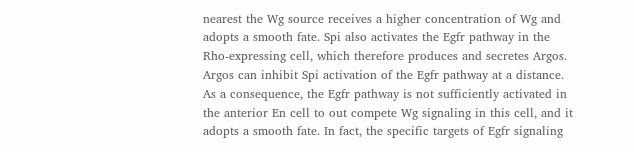nearest the Wg source receives a higher concentration of Wg and adopts a smooth fate. Spi also activates the Egfr pathway in the Rho-expressing cell, which therefore produces and secretes Argos. Argos can inhibit Spi activation of the Egfr pathway at a distance. As a consequence, the Egfr pathway is not sufficiently activated in the anterior En cell to out compete Wg signaling in this cell, and it adopts a smooth fate. In fact, the specific targets of Egfr signaling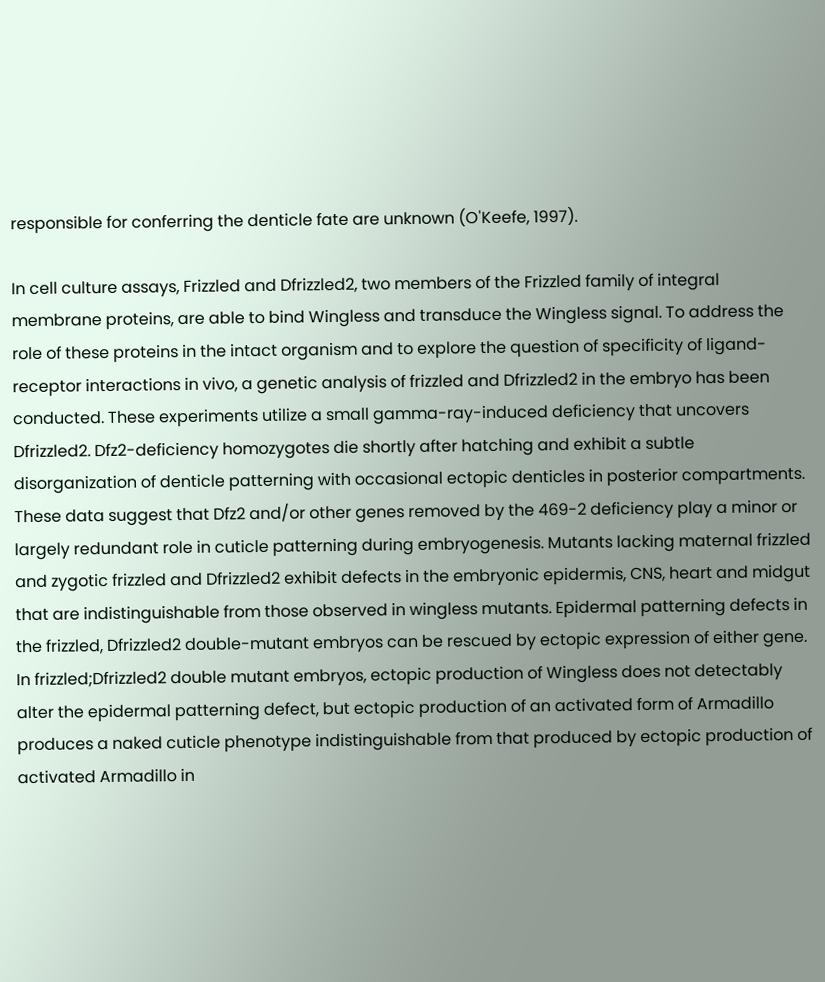responsible for conferring the denticle fate are unknown (O'Keefe, 1997).

In cell culture assays, Frizzled and Dfrizzled2, two members of the Frizzled family of integral membrane proteins, are able to bind Wingless and transduce the Wingless signal. To address the role of these proteins in the intact organism and to explore the question of specificity of ligand-receptor interactions in vivo, a genetic analysis of frizzled and Dfrizzled2 in the embryo has been conducted. These experiments utilize a small gamma-ray-induced deficiency that uncovers Dfrizzled2. Dfz2-deficiency homozygotes die shortly after hatching and exhibit a subtle disorganization of denticle patterning with occasional ectopic denticles in posterior compartments. These data suggest that Dfz2 and/or other genes removed by the 469-2 deficiency play a minor or largely redundant role in cuticle patterning during embryogenesis. Mutants lacking maternal frizzled and zygotic frizzled and Dfrizzled2 exhibit defects in the embryonic epidermis, CNS, heart and midgut that are indistinguishable from those observed in wingless mutants. Epidermal patterning defects in the frizzled, Dfrizzled2 double-mutant embryos can be rescued by ectopic expression of either gene. In frizzled;Dfrizzled2 double mutant embryos, ectopic production of Wingless does not detectably alter the epidermal patterning defect, but ectopic production of an activated form of Armadillo produces a naked cuticle phenotype indistinguishable from that produced by ectopic production of activated Armadillo in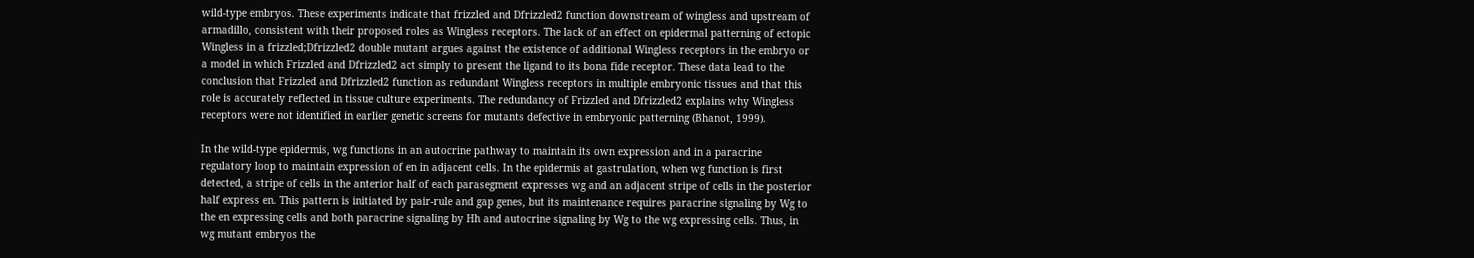wild-type embryos. These experiments indicate that frizzled and Dfrizzled2 function downstream of wingless and upstream of armadillo, consistent with their proposed roles as Wingless receptors. The lack of an effect on epidermal patterning of ectopic Wingless in a frizzled;Dfrizzled2 double mutant argues against the existence of additional Wingless receptors in the embryo or a model in which Frizzled and Dfrizzled2 act simply to present the ligand to its bona fide receptor. These data lead to the conclusion that Frizzled and Dfrizzled2 function as redundant Wingless receptors in multiple embryonic tissues and that this role is accurately reflected in tissue culture experiments. The redundancy of Frizzled and Dfrizzled2 explains why Wingless receptors were not identified in earlier genetic screens for mutants defective in embryonic patterning (Bhanot, 1999).

In the wild-type epidermis, wg functions in an autocrine pathway to maintain its own expression and in a paracrine regulatory loop to maintain expression of en in adjacent cells. In the epidermis at gastrulation, when wg function is first detected, a stripe of cells in the anterior half of each parasegment expresses wg and an adjacent stripe of cells in the posterior half express en. This pattern is initiated by pair-rule and gap genes, but its maintenance requires paracrine signaling by Wg to the en expressing cells and both paracrine signaling by Hh and autocrine signaling by Wg to the wg expressing cells. Thus, in wg mutant embryos the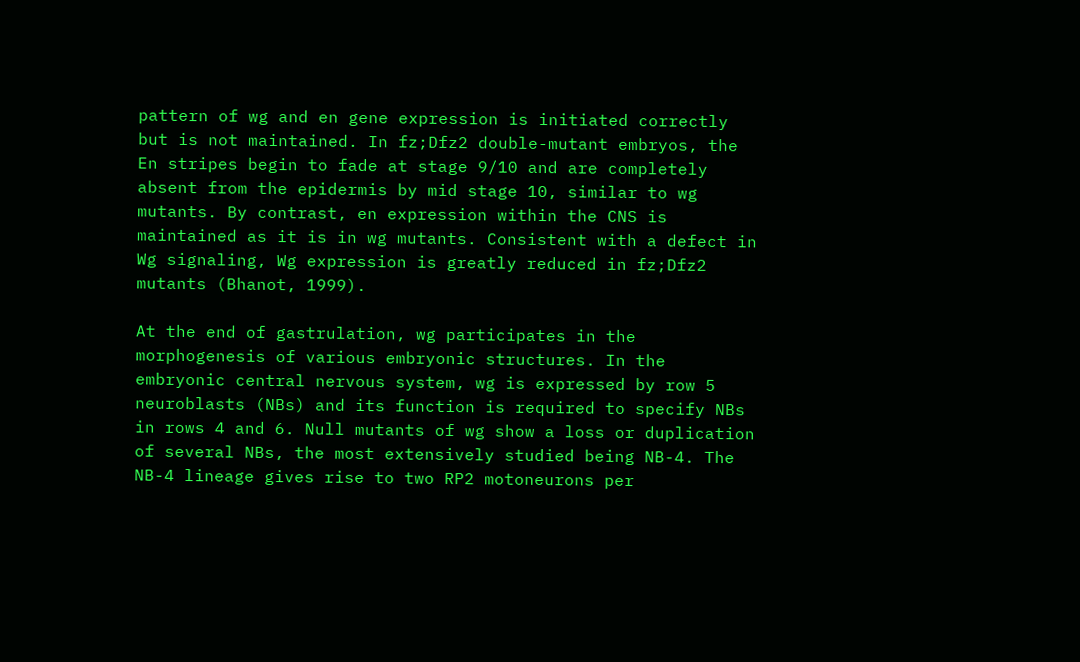pattern of wg and en gene expression is initiated correctly but is not maintained. In fz;Dfz2 double-mutant embryos, the En stripes begin to fade at stage 9/10 and are completely absent from the epidermis by mid stage 10, similar to wg mutants. By contrast, en expression within the CNS is maintained as it is in wg mutants. Consistent with a defect in Wg signaling, Wg expression is greatly reduced in fz;Dfz2 mutants (Bhanot, 1999).

At the end of gastrulation, wg participates in the morphogenesis of various embryonic structures. In the embryonic central nervous system, wg is expressed by row 5 neuroblasts (NBs) and its function is required to specify NBs in rows 4 and 6. Null mutants of wg show a loss or duplication of several NBs, the most extensively studied being NB-4. The NB-4 lineage gives rise to two RP2 motoneurons per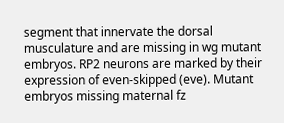segment that innervate the dorsal musculature and are missing in wg mutant embryos. RP2 neurons are marked by their expression of even-skipped (eve). Mutant embryos missing maternal fz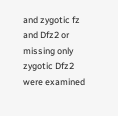and zygotic fz and Dfz2 or missing only zygotic Dfz2 were examined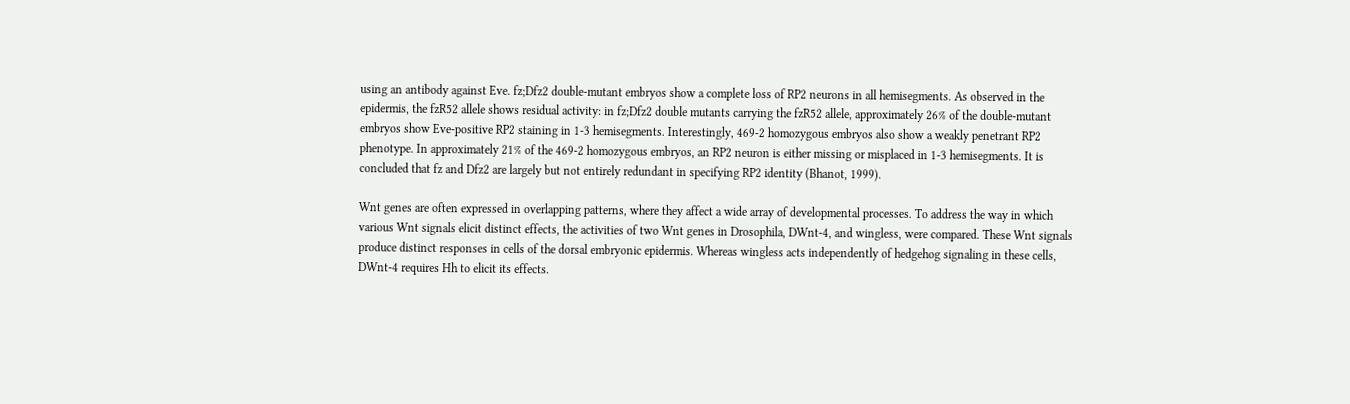using an antibody against Eve. fz;Dfz2 double-mutant embryos show a complete loss of RP2 neurons in all hemisegments. As observed in the epidermis, the fzR52 allele shows residual activity: in fz;Dfz2 double mutants carrying the fzR52 allele, approximately 26% of the double-mutant embryos show Eve-positive RP2 staining in 1-3 hemisegments. Interestingly, 469-2 homozygous embryos also show a weakly penetrant RP2 phenotype. In approximately 21% of the 469-2 homozygous embryos, an RP2 neuron is either missing or misplaced in 1-3 hemisegments. It is concluded that fz and Dfz2 are largely but not entirely redundant in specifying RP2 identity (Bhanot, 1999).

Wnt genes are often expressed in overlapping patterns, where they affect a wide array of developmental processes. To address the way in which various Wnt signals elicit distinct effects, the activities of two Wnt genes in Drosophila, DWnt-4, and wingless, were compared. These Wnt signals produce distinct responses in cells of the dorsal embryonic epidermis. Whereas wingless acts independently of hedgehog signaling in these cells, DWnt-4 requires Hh to elicit its effects.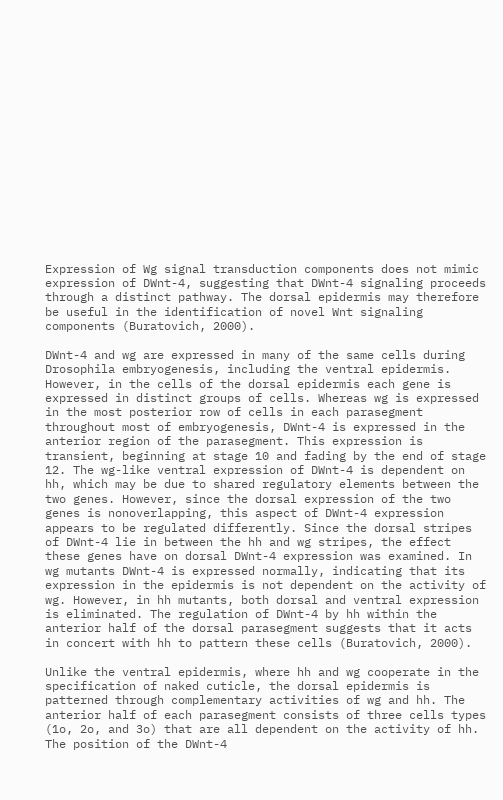Expression of Wg signal transduction components does not mimic expression of DWnt-4, suggesting that DWnt-4 signaling proceeds through a distinct pathway. The dorsal epidermis may therefore be useful in the identification of novel Wnt signaling components (Buratovich, 2000).

DWnt-4 and wg are expressed in many of the same cells during Drosophila embryogenesis, including the ventral epidermis. However, in the cells of the dorsal epidermis each gene is expressed in distinct groups of cells. Whereas wg is expressed in the most posterior row of cells in each parasegment throughout most of embryogenesis, DWnt-4 is expressed in the anterior region of the parasegment. This expression is transient, beginning at stage 10 and fading by the end of stage 12. The wg-like ventral expression of DWnt-4 is dependent on hh, which may be due to shared regulatory elements between the two genes. However, since the dorsal expression of the two genes is nonoverlapping, this aspect of DWnt-4 expression appears to be regulated differently. Since the dorsal stripes of DWnt-4 lie in between the hh and wg stripes, the effect these genes have on dorsal DWnt-4 expression was examined. In wg mutants DWnt-4 is expressed normally, indicating that its expression in the epidermis is not dependent on the activity of wg. However, in hh mutants, both dorsal and ventral expression is eliminated. The regulation of DWnt-4 by hh within the anterior half of the dorsal parasegment suggests that it acts in concert with hh to pattern these cells (Buratovich, 2000).

Unlike the ventral epidermis, where hh and wg cooperate in the specification of naked cuticle, the dorsal epidermis is patterned through complementary activities of wg and hh. The anterior half of each parasegment consists of three cells types (1o, 2o, and 3o) that are all dependent on the activity of hh. The position of the DWnt-4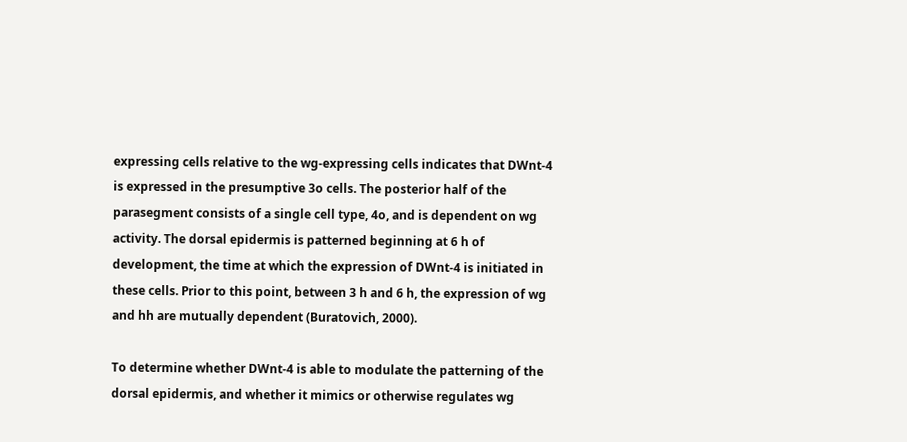expressing cells relative to the wg-expressing cells indicates that DWnt-4 is expressed in the presumptive 3o cells. The posterior half of the parasegment consists of a single cell type, 4o, and is dependent on wg activity. The dorsal epidermis is patterned beginning at 6 h of development, the time at which the expression of DWnt-4 is initiated in these cells. Prior to this point, between 3 h and 6 h, the expression of wg and hh are mutually dependent (Buratovich, 2000).

To determine whether DWnt-4 is able to modulate the patterning of the dorsal epidermis, and whether it mimics or otherwise regulates wg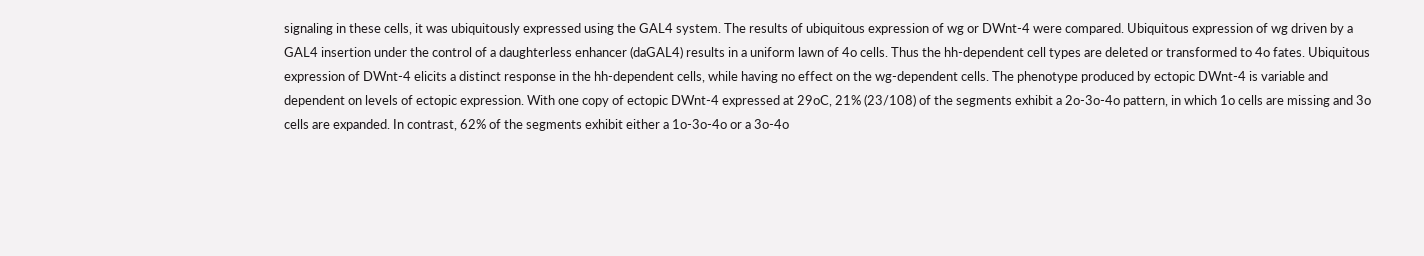signaling in these cells, it was ubiquitously expressed using the GAL4 system. The results of ubiquitous expression of wg or DWnt-4 were compared. Ubiquitous expression of wg driven by a GAL4 insertion under the control of a daughterless enhancer (daGAL4) results in a uniform lawn of 4o cells. Thus the hh-dependent cell types are deleted or transformed to 4o fates. Ubiquitous expression of DWnt-4 elicits a distinct response in the hh-dependent cells, while having no effect on the wg-dependent cells. The phenotype produced by ectopic DWnt-4 is variable and dependent on levels of ectopic expression. With one copy of ectopic DWnt-4 expressed at 29oC, 21% (23/108) of the segments exhibit a 2o-3o-4o pattern, in which 1o cells are missing and 3o cells are expanded. In contrast, 62% of the segments exhibit either a 1o-3o-4o or a 3o-4o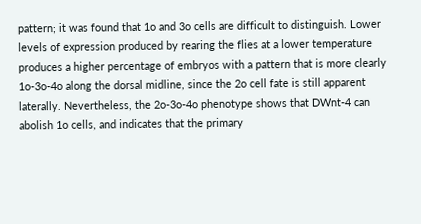pattern; it was found that 1o and 3o cells are difficult to distinguish. Lower levels of expression produced by rearing the flies at a lower temperature produces a higher percentage of embryos with a pattern that is more clearly 1o-3o-4o along the dorsal midline, since the 2o cell fate is still apparent laterally. Nevertheless, the 2o-3o-4o phenotype shows that DWnt-4 can abolish 1o cells, and indicates that the primary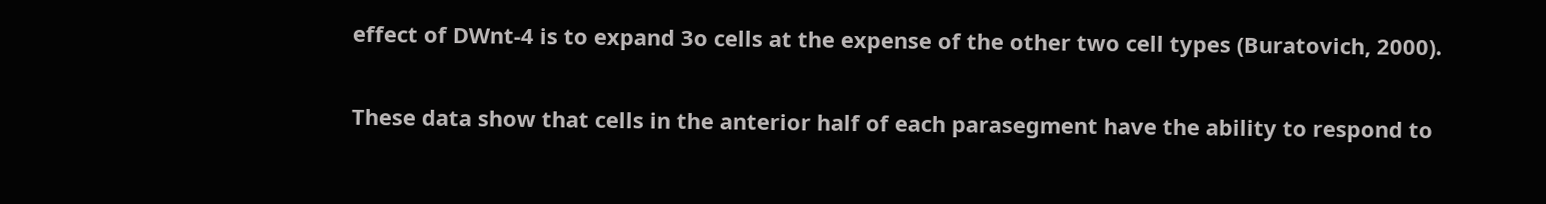effect of DWnt-4 is to expand 3o cells at the expense of the other two cell types (Buratovich, 2000).

These data show that cells in the anterior half of each parasegment have the ability to respond to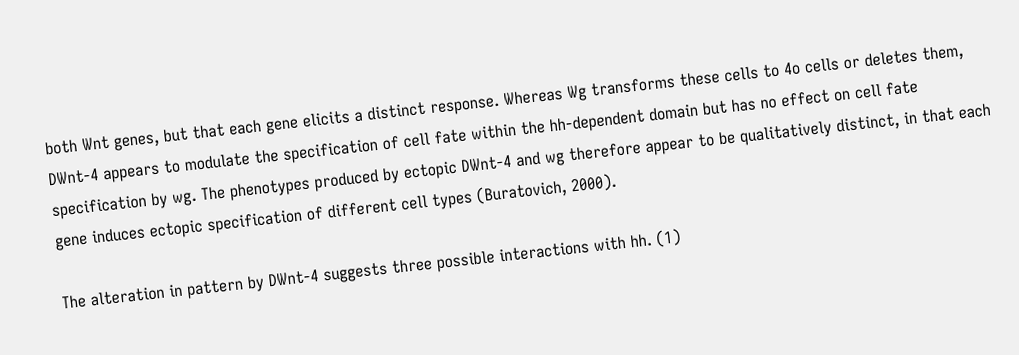both Wnt genes, but that each gene elicits a distinct response. Whereas Wg transforms these cells to 4o cells or deletes them, DWnt-4 appears to modulate the specification of cell fate within the hh-dependent domain but has no effect on cell fate specification by wg. The phenotypes produced by ectopic DWnt-4 and wg therefore appear to be qualitatively distinct, in that each gene induces ectopic specification of different cell types (Buratovich, 2000).

The alteration in pattern by DWnt-4 suggests three possible interactions with hh. (1)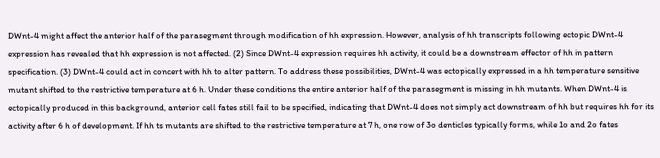DWnt-4 might affect the anterior half of the parasegment through modification of hh expression. However, analysis of hh transcripts following ectopic DWnt-4 expression has revealed that hh expression is not affected. (2) Since DWnt-4 expression requires hh activity, it could be a downstream effector of hh in pattern specification. (3) DWnt-4 could act in concert with hh to alter pattern. To address these possibilities, DWnt-4 was ectopically expressed in a hh temperature sensitive mutant shifted to the restrictive temperature at 6 h. Under these conditions the entire anterior half of the parasegment is missing in hh mutants. When DWnt-4 is ectopically produced in this background, anterior cell fates still fail to be specified, indicating that DWnt-4 does not simply act downstream of hh but requires hh for its activity after 6 h of development. If hh ts mutants are shifted to the restrictive temperature at 7 h, one row of 3o denticles typically forms, while 1o and 2o fates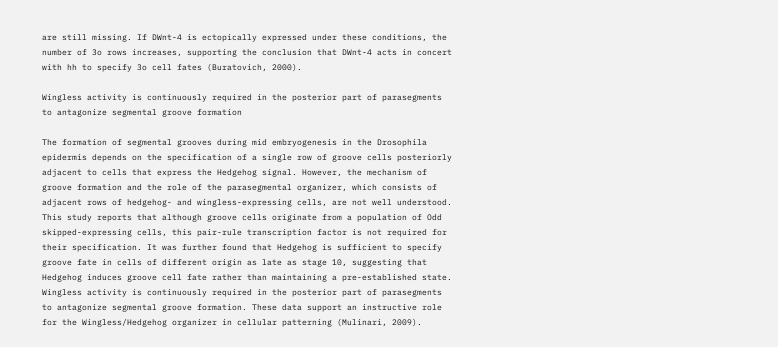are still missing. If DWnt-4 is ectopically expressed under these conditions, the number of 3o rows increases, supporting the conclusion that DWnt-4 acts in concert with hh to specify 3o cell fates (Buratovich, 2000).

Wingless activity is continuously required in the posterior part of parasegments to antagonize segmental groove formation

The formation of segmental grooves during mid embryogenesis in the Drosophila epidermis depends on the specification of a single row of groove cells posteriorly adjacent to cells that express the Hedgehog signal. However, the mechanism of groove formation and the role of the parasegmental organizer, which consists of adjacent rows of hedgehog- and wingless-expressing cells, are not well understood. This study reports that although groove cells originate from a population of Odd skipped-expressing cells, this pair-rule transcription factor is not required for their specification. It was further found that Hedgehog is sufficient to specify groove fate in cells of different origin as late as stage 10, suggesting that Hedgehog induces groove cell fate rather than maintaining a pre-established state. Wingless activity is continuously required in the posterior part of parasegments to antagonize segmental groove formation. These data support an instructive role for the Wingless/Hedgehog organizer in cellular patterning (Mulinari, 2009).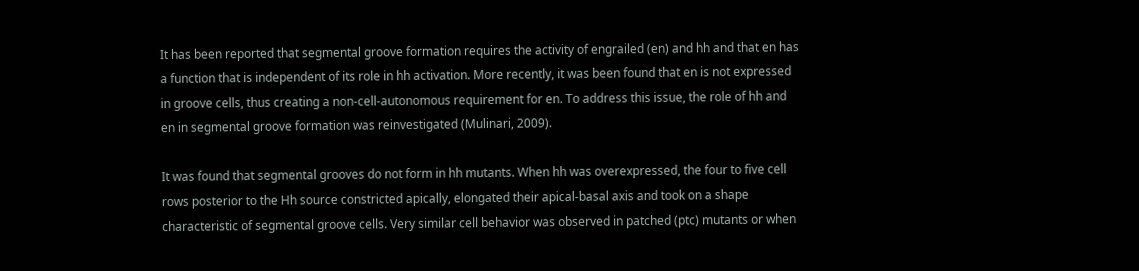It has been reported that segmental groove formation requires the activity of engrailed (en) and hh and that en has a function that is independent of its role in hh activation. More recently, it was been found that en is not expressed in groove cells, thus creating a non-cell-autonomous requirement for en. To address this issue, the role of hh and en in segmental groove formation was reinvestigated (Mulinari, 2009).

It was found that segmental grooves do not form in hh mutants. When hh was overexpressed, the four to five cell rows posterior to the Hh source constricted apically, elongated their apical-basal axis and took on a shape characteristic of segmental groove cells. Very similar cell behavior was observed in patched (ptc) mutants or when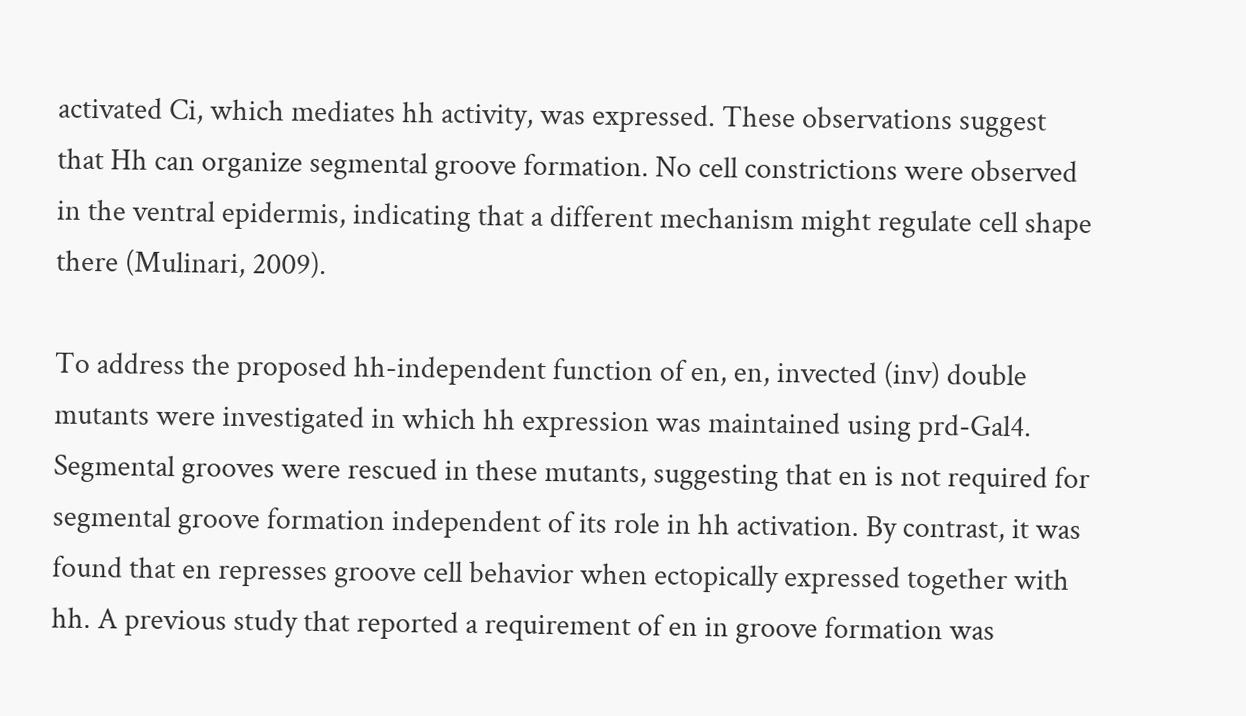activated Ci, which mediates hh activity, was expressed. These observations suggest that Hh can organize segmental groove formation. No cell constrictions were observed in the ventral epidermis, indicating that a different mechanism might regulate cell shape there (Mulinari, 2009).

To address the proposed hh-independent function of en, en, invected (inv) double mutants were investigated in which hh expression was maintained using prd-Gal4. Segmental grooves were rescued in these mutants, suggesting that en is not required for segmental groove formation independent of its role in hh activation. By contrast, it was found that en represses groove cell behavior when ectopically expressed together with hh. A previous study that reported a requirement of en in groove formation was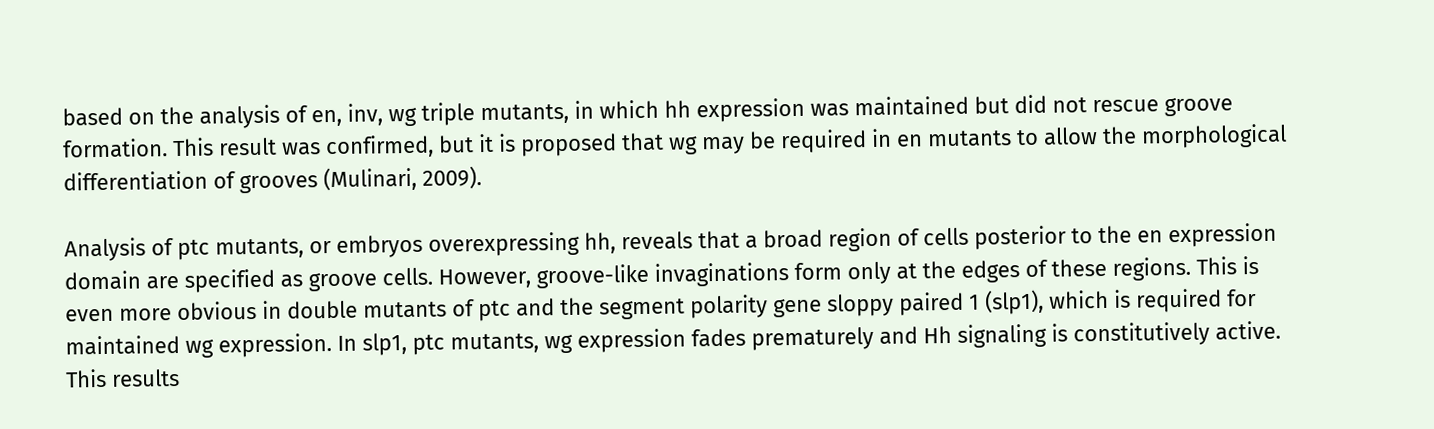based on the analysis of en, inv, wg triple mutants, in which hh expression was maintained but did not rescue groove formation. This result was confirmed, but it is proposed that wg may be required in en mutants to allow the morphological differentiation of grooves (Mulinari, 2009).

Analysis of ptc mutants, or embryos overexpressing hh, reveals that a broad region of cells posterior to the en expression domain are specified as groove cells. However, groove-like invaginations form only at the edges of these regions. This is even more obvious in double mutants of ptc and the segment polarity gene sloppy paired 1 (slp1), which is required for maintained wg expression. In slp1, ptc mutants, wg expression fades prematurely and Hh signaling is constitutively active. This results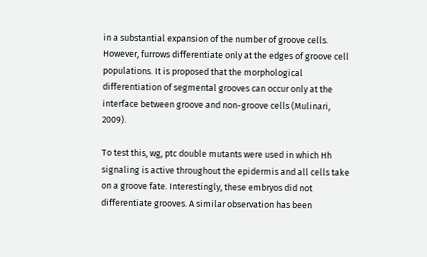in a substantial expansion of the number of groove cells. However, furrows differentiate only at the edges of groove cell populations. It is proposed that the morphological differentiation of segmental grooves can occur only at the interface between groove and non-groove cells (Mulinari, 2009).

To test this, wg, ptc double mutants were used in which Hh signaling is active throughout the epidermis and all cells take on a groove fate. Interestingly, these embryos did not differentiate grooves. A similar observation has been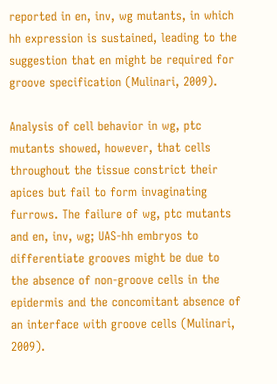reported in en, inv, wg mutants, in which hh expression is sustained, leading to the suggestion that en might be required for groove specification (Mulinari, 2009).

Analysis of cell behavior in wg, ptc mutants showed, however, that cells throughout the tissue constrict their apices but fail to form invaginating furrows. The failure of wg, ptc mutants and en, inv, wg; UAS-hh embryos to differentiate grooves might be due to the absence of non-groove cells in the epidermis and the concomitant absence of an interface with groove cells (Mulinari, 2009).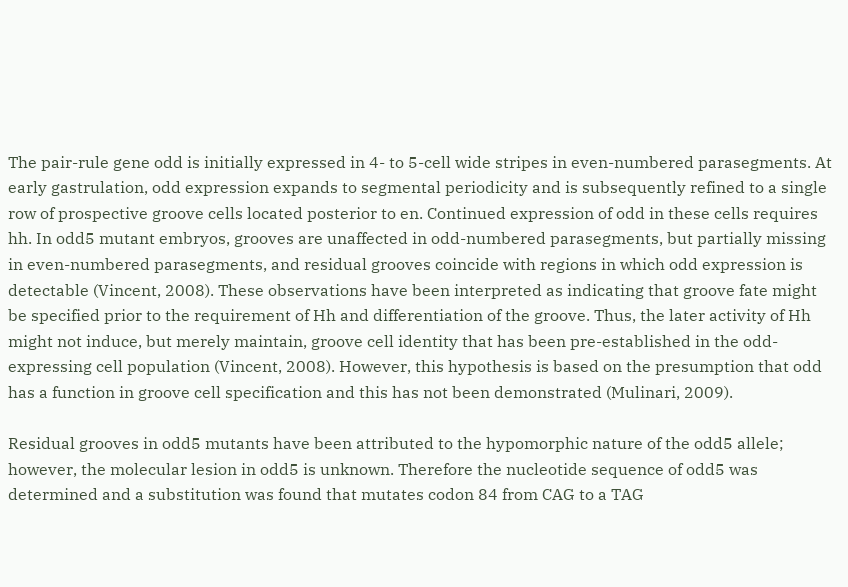The pair-rule gene odd is initially expressed in 4- to 5-cell wide stripes in even-numbered parasegments. At early gastrulation, odd expression expands to segmental periodicity and is subsequently refined to a single row of prospective groove cells located posterior to en. Continued expression of odd in these cells requires hh. In odd5 mutant embryos, grooves are unaffected in odd-numbered parasegments, but partially missing in even-numbered parasegments, and residual grooves coincide with regions in which odd expression is detectable (Vincent, 2008). These observations have been interpreted as indicating that groove fate might be specified prior to the requirement of Hh and differentiation of the groove. Thus, the later activity of Hh might not induce, but merely maintain, groove cell identity that has been pre-established in the odd-expressing cell population (Vincent, 2008). However, this hypothesis is based on the presumption that odd has a function in groove cell specification and this has not been demonstrated (Mulinari, 2009).

Residual grooves in odd5 mutants have been attributed to the hypomorphic nature of the odd5 allele; however, the molecular lesion in odd5 is unknown. Therefore the nucleotide sequence of odd5 was determined and a substitution was found that mutates codon 84 from CAG to a TAG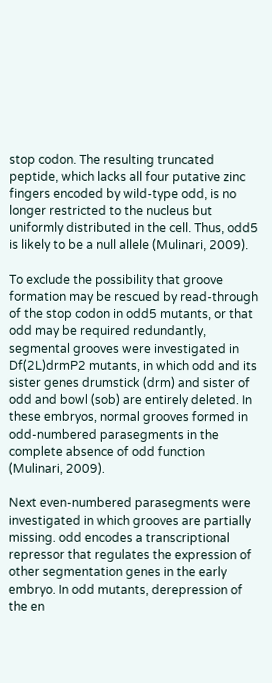stop codon. The resulting truncated peptide, which lacks all four putative zinc fingers encoded by wild-type odd, is no longer restricted to the nucleus but uniformly distributed in the cell. Thus, odd5 is likely to be a null allele (Mulinari, 2009).

To exclude the possibility that groove formation may be rescued by read-through of the stop codon in odd5 mutants, or that odd may be required redundantly, segmental grooves were investigated in Df(2L)drmP2 mutants, in which odd and its sister genes drumstick (drm) and sister of odd and bowl (sob) are entirely deleted. In these embryos, normal grooves formed in odd-numbered parasegments in the complete absence of odd function (Mulinari, 2009).

Next even-numbered parasegments were investigated in which grooves are partially missing. odd encodes a transcriptional repressor that regulates the expression of other segmentation genes in the early embryo. In odd mutants, derepression of the en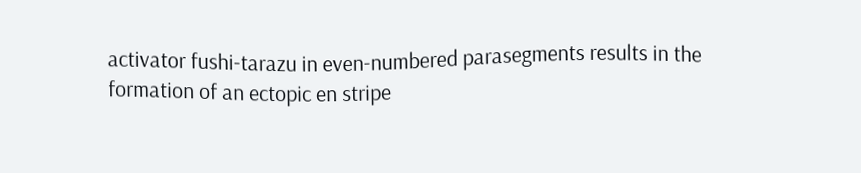activator fushi-tarazu in even-numbered parasegments results in the formation of an ectopic en stripe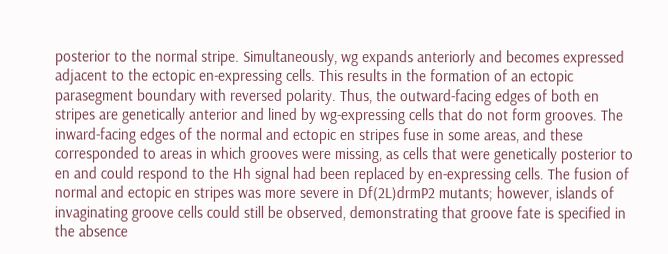posterior to the normal stripe. Simultaneously, wg expands anteriorly and becomes expressed adjacent to the ectopic en-expressing cells. This results in the formation of an ectopic parasegment boundary with reversed polarity. Thus, the outward-facing edges of both en stripes are genetically anterior and lined by wg-expressing cells that do not form grooves. The inward-facing edges of the normal and ectopic en stripes fuse in some areas, and these corresponded to areas in which grooves were missing, as cells that were genetically posterior to en and could respond to the Hh signal had been replaced by en-expressing cells. The fusion of normal and ectopic en stripes was more severe in Df(2L)drmP2 mutants; however, islands of invaginating groove cells could still be observed, demonstrating that groove fate is specified in the absence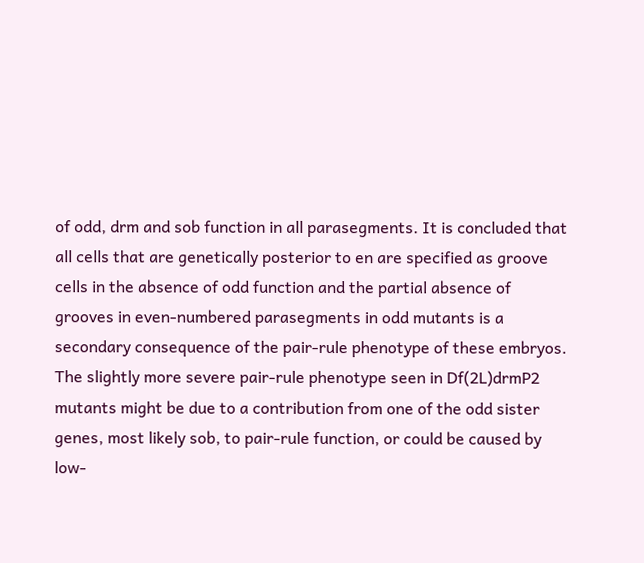of odd, drm and sob function in all parasegments. It is concluded that all cells that are genetically posterior to en are specified as groove cells in the absence of odd function and the partial absence of grooves in even-numbered parasegments in odd mutants is a secondary consequence of the pair-rule phenotype of these embryos. The slightly more severe pair-rule phenotype seen in Df(2L)drmP2 mutants might be due to a contribution from one of the odd sister genes, most likely sob, to pair-rule function, or could be caused by low-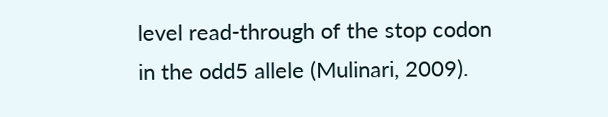level read-through of the stop codon in the odd5 allele (Mulinari, 2009).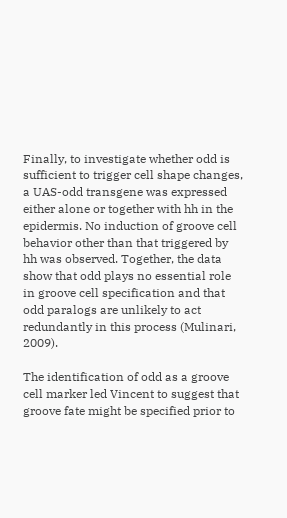Finally, to investigate whether odd is sufficient to trigger cell shape changes, a UAS-odd transgene was expressed either alone or together with hh in the epidermis. No induction of groove cell behavior other than that triggered by hh was observed. Together, the data show that odd plays no essential role in groove cell specification and that odd paralogs are unlikely to act redundantly in this process (Mulinari, 2009).

The identification of odd as a groove cell marker led Vincent to suggest that groove fate might be specified prior to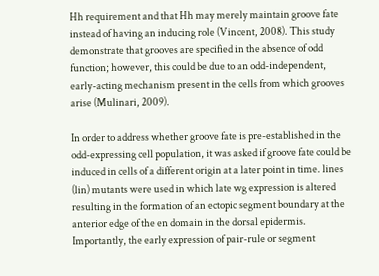Hh requirement and that Hh may merely maintain groove fate instead of having an inducing role (Vincent, 2008). This study demonstrate that grooves are specified in the absence of odd function; however, this could be due to an odd-independent, early-acting mechanism present in the cells from which grooves arise (Mulinari, 2009).

In order to address whether groove fate is pre-established in the odd-expressing cell population, it was asked if groove fate could be induced in cells of a different origin at a later point in time. lines (lin) mutants were used in which late wg expression is altered resulting in the formation of an ectopic segment boundary at the anterior edge of the en domain in the dorsal epidermis. Importantly, the early expression of pair-rule or segment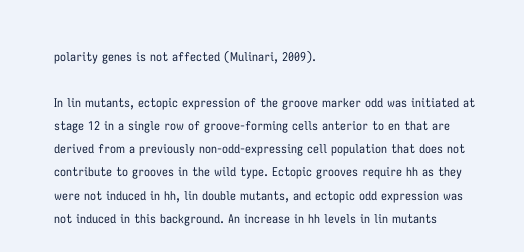polarity genes is not affected (Mulinari, 2009).

In lin mutants, ectopic expression of the groove marker odd was initiated at stage 12 in a single row of groove-forming cells anterior to en that are derived from a previously non-odd-expressing cell population that does not contribute to grooves in the wild type. Ectopic grooves require hh as they were not induced in hh, lin double mutants, and ectopic odd expression was not induced in this background. An increase in hh levels in lin mutants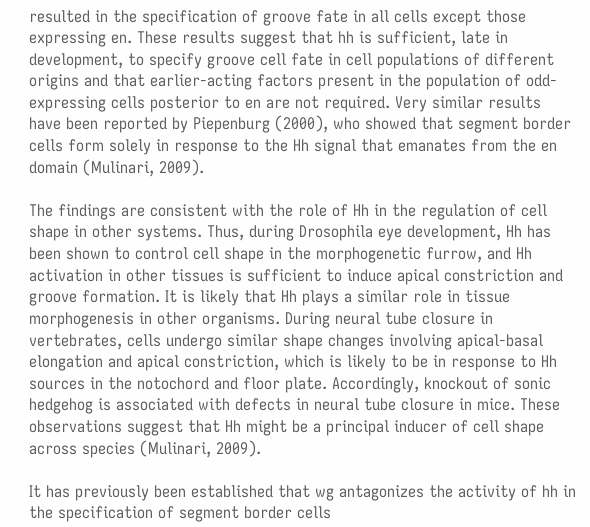resulted in the specification of groove fate in all cells except those expressing en. These results suggest that hh is sufficient, late in development, to specify groove cell fate in cell populations of different origins and that earlier-acting factors present in the population of odd-expressing cells posterior to en are not required. Very similar results have been reported by Piepenburg (2000), who showed that segment border cells form solely in response to the Hh signal that emanates from the en domain (Mulinari, 2009).

The findings are consistent with the role of Hh in the regulation of cell shape in other systems. Thus, during Drosophila eye development, Hh has been shown to control cell shape in the morphogenetic furrow, and Hh activation in other tissues is sufficient to induce apical constriction and groove formation. It is likely that Hh plays a similar role in tissue morphogenesis in other organisms. During neural tube closure in vertebrates, cells undergo similar shape changes involving apical-basal elongation and apical constriction, which is likely to be in response to Hh sources in the notochord and floor plate. Accordingly, knockout of sonic hedgehog is associated with defects in neural tube closure in mice. These observations suggest that Hh might be a principal inducer of cell shape across species (Mulinari, 2009).

It has previously been established that wg antagonizes the activity of hh in the specification of segment border cells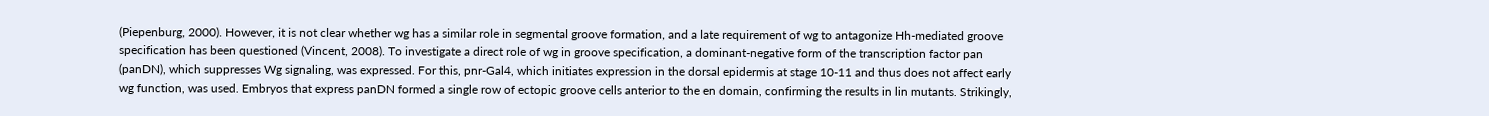(Piepenburg, 2000). However, it is not clear whether wg has a similar role in segmental groove formation, and a late requirement of wg to antagonize Hh-mediated groove specification has been questioned (Vincent, 2008). To investigate a direct role of wg in groove specification, a dominant-negative form of the transcription factor pan (panDN), which suppresses Wg signaling, was expressed. For this, pnr-Gal4, which initiates expression in the dorsal epidermis at stage 10-11 and thus does not affect early wg function, was used. Embryos that express panDN formed a single row of ectopic groove cells anterior to the en domain, confirming the results in lin mutants. Strikingly,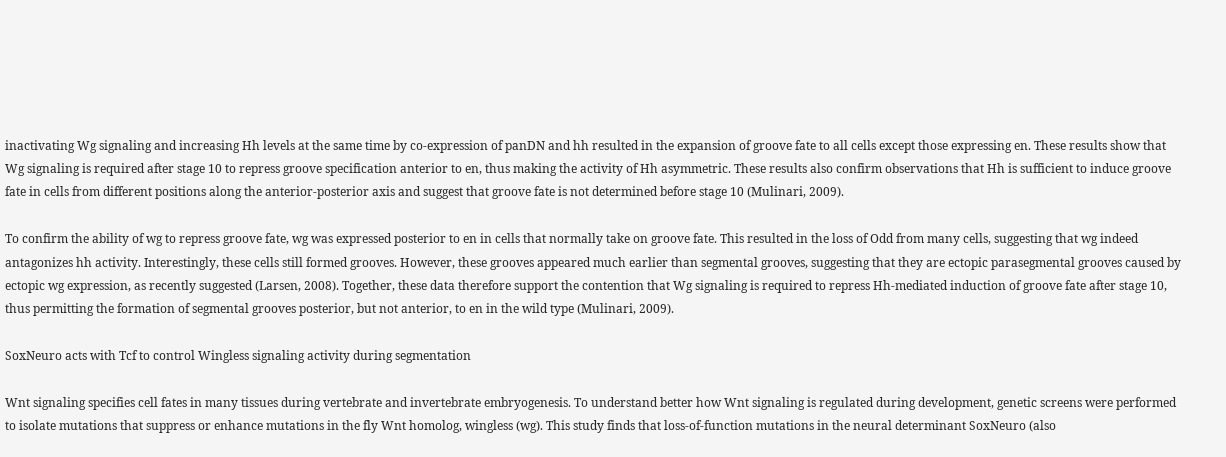inactivating Wg signaling and increasing Hh levels at the same time by co-expression of panDN and hh resulted in the expansion of groove fate to all cells except those expressing en. These results show that Wg signaling is required after stage 10 to repress groove specification anterior to en, thus making the activity of Hh asymmetric. These results also confirm observations that Hh is sufficient to induce groove fate in cells from different positions along the anterior-posterior axis and suggest that groove fate is not determined before stage 10 (Mulinari, 2009).

To confirm the ability of wg to repress groove fate, wg was expressed posterior to en in cells that normally take on groove fate. This resulted in the loss of Odd from many cells, suggesting that wg indeed antagonizes hh activity. Interestingly, these cells still formed grooves. However, these grooves appeared much earlier than segmental grooves, suggesting that they are ectopic parasegmental grooves caused by ectopic wg expression, as recently suggested (Larsen, 2008). Together, these data therefore support the contention that Wg signaling is required to repress Hh-mediated induction of groove fate after stage 10, thus permitting the formation of segmental grooves posterior, but not anterior, to en in the wild type (Mulinari, 2009).

SoxNeuro acts with Tcf to control Wingless signaling activity during segmentation

Wnt signaling specifies cell fates in many tissues during vertebrate and invertebrate embryogenesis. To understand better how Wnt signaling is regulated during development, genetic screens were performed to isolate mutations that suppress or enhance mutations in the fly Wnt homolog, wingless (wg). This study finds that loss-of-function mutations in the neural determinant SoxNeuro (also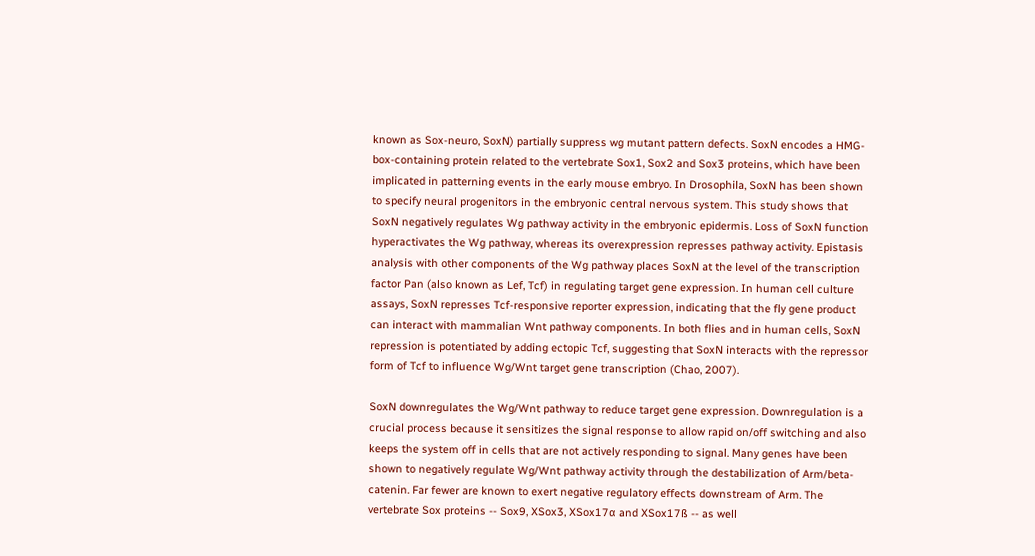known as Sox-neuro, SoxN) partially suppress wg mutant pattern defects. SoxN encodes a HMG-box-containing protein related to the vertebrate Sox1, Sox2 and Sox3 proteins, which have been implicated in patterning events in the early mouse embryo. In Drosophila, SoxN has been shown to specify neural progenitors in the embryonic central nervous system. This study shows that SoxN negatively regulates Wg pathway activity in the embryonic epidermis. Loss of SoxN function hyperactivates the Wg pathway, whereas its overexpression represses pathway activity. Epistasis analysis with other components of the Wg pathway places SoxN at the level of the transcription factor Pan (also known as Lef, Tcf) in regulating target gene expression. In human cell culture assays, SoxN represses Tcf-responsive reporter expression, indicating that the fly gene product can interact with mammalian Wnt pathway components. In both flies and in human cells, SoxN repression is potentiated by adding ectopic Tcf, suggesting that SoxN interacts with the repressor form of Tcf to influence Wg/Wnt target gene transcription (Chao, 2007).

SoxN downregulates the Wg/Wnt pathway to reduce target gene expression. Downregulation is a crucial process because it sensitizes the signal response to allow rapid on/off switching and also keeps the system off in cells that are not actively responding to signal. Many genes have been shown to negatively regulate Wg/Wnt pathway activity through the destabilization of Arm/beta-catenin. Far fewer are known to exert negative regulatory effects downstream of Arm. The vertebrate Sox proteins -- Sox9, XSox3, XSox17α and XSox17ß -- as well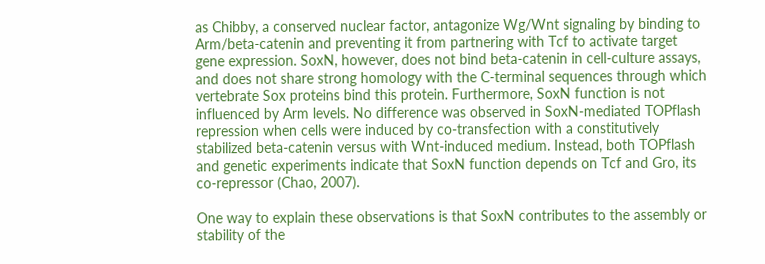as Chibby, a conserved nuclear factor, antagonize Wg/Wnt signaling by binding to Arm/beta-catenin and preventing it from partnering with Tcf to activate target gene expression. SoxN, however, does not bind beta-catenin in cell-culture assays, and does not share strong homology with the C-terminal sequences through which vertebrate Sox proteins bind this protein. Furthermore, SoxN function is not influenced by Arm levels. No difference was observed in SoxN-mediated TOPflash repression when cells were induced by co-transfection with a constitutively stabilized beta-catenin versus with Wnt-induced medium. Instead, both TOPflash and genetic experiments indicate that SoxN function depends on Tcf and Gro, its co-repressor (Chao, 2007).

One way to explain these observations is that SoxN contributes to the assembly or stability of the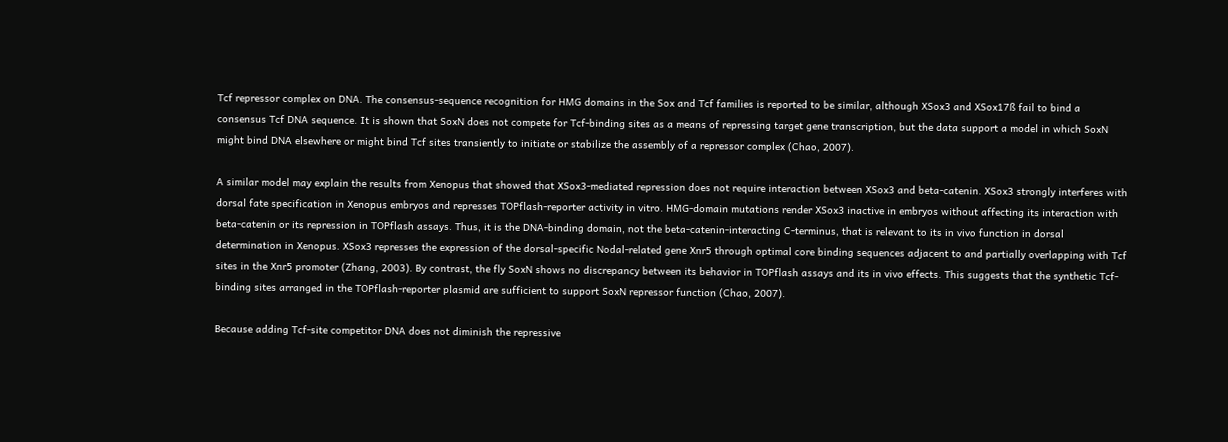Tcf repressor complex on DNA. The consensus-sequence recognition for HMG domains in the Sox and Tcf families is reported to be similar, although XSox3 and XSox17ß fail to bind a consensus Tcf DNA sequence. It is shown that SoxN does not compete for Tcf-binding sites as a means of repressing target gene transcription, but the data support a model in which SoxN might bind DNA elsewhere or might bind Tcf sites transiently to initiate or stabilize the assembly of a repressor complex (Chao, 2007).

A similar model may explain the results from Xenopus that showed that XSox3-mediated repression does not require interaction between XSox3 and beta-catenin. XSox3 strongly interferes with dorsal fate specification in Xenopus embryos and represses TOPflash-reporter activity in vitro. HMG-domain mutations render XSox3 inactive in embryos without affecting its interaction with beta-catenin or its repression in TOPflash assays. Thus, it is the DNA-binding domain, not the beta-catenin-interacting C-terminus, that is relevant to its in vivo function in dorsal determination in Xenopus. XSox3 represses the expression of the dorsal-specific Nodal-related gene Xnr5 through optimal core binding sequences adjacent to and partially overlapping with Tcf sites in the Xnr5 promoter (Zhang, 2003). By contrast, the fly SoxN shows no discrepancy between its behavior in TOPflash assays and its in vivo effects. This suggests that the synthetic Tcf-binding sites arranged in the TOPflash-reporter plasmid are sufficient to support SoxN repressor function (Chao, 2007).

Because adding Tcf-site competitor DNA does not diminish the repressive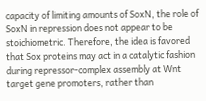capacity of limiting amounts of SoxN, the role of SoxN in repression does not appear to be stoichiometric. Therefore, the idea is favored that Sox proteins may act in a catalytic fashion during repressor-complex assembly at Wnt target gene promoters, rather than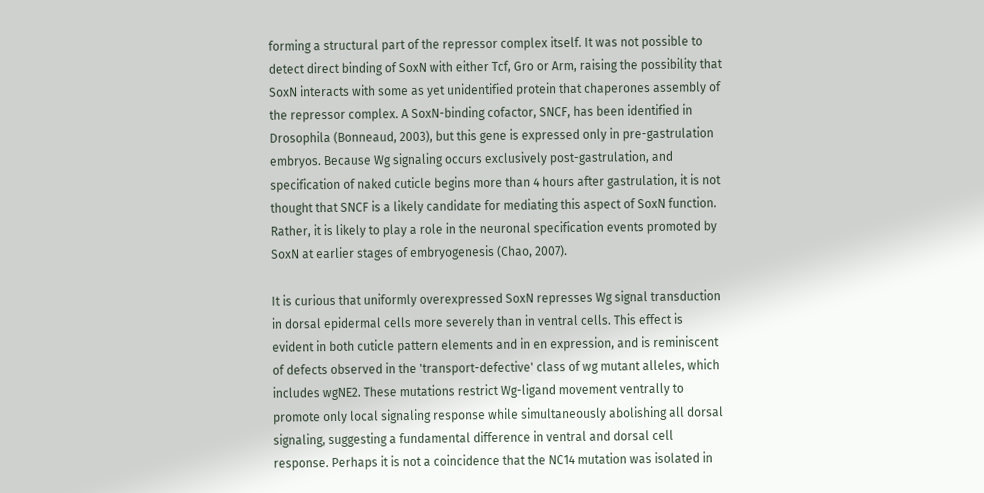forming a structural part of the repressor complex itself. It was not possible to detect direct binding of SoxN with either Tcf, Gro or Arm, raising the possibility that SoxN interacts with some as yet unidentified protein that chaperones assembly of the repressor complex. A SoxN-binding cofactor, SNCF, has been identified in Drosophila (Bonneaud, 2003), but this gene is expressed only in pre-gastrulation embryos. Because Wg signaling occurs exclusively post-gastrulation, and specification of naked cuticle begins more than 4 hours after gastrulation, it is not thought that SNCF is a likely candidate for mediating this aspect of SoxN function. Rather, it is likely to play a role in the neuronal specification events promoted by SoxN at earlier stages of embryogenesis (Chao, 2007).

It is curious that uniformly overexpressed SoxN represses Wg signal transduction in dorsal epidermal cells more severely than in ventral cells. This effect is evident in both cuticle pattern elements and in en expression, and is reminiscent of defects observed in the 'transport-defective' class of wg mutant alleles, which includes wgNE2. These mutations restrict Wg-ligand movement ventrally to promote only local signaling response while simultaneously abolishing all dorsal signaling, suggesting a fundamental difference in ventral and dorsal cell response. Perhaps it is not a coincidence that the NC14 mutation was isolated in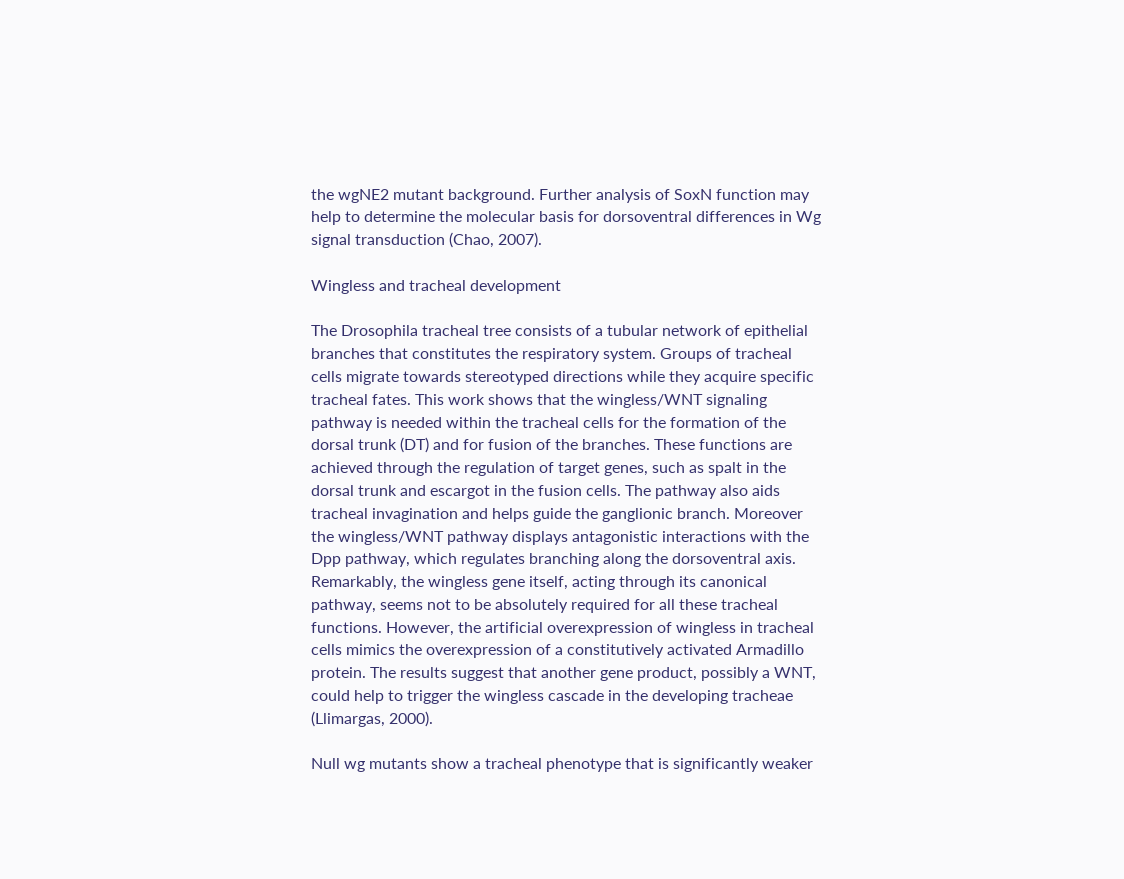the wgNE2 mutant background. Further analysis of SoxN function may help to determine the molecular basis for dorsoventral differences in Wg signal transduction (Chao, 2007).

Wingless and tracheal development

The Drosophila tracheal tree consists of a tubular network of epithelial branches that constitutes the respiratory system. Groups of tracheal cells migrate towards stereotyped directions while they acquire specific tracheal fates. This work shows that the wingless/WNT signaling pathway is needed within the tracheal cells for the formation of the dorsal trunk (DT) and for fusion of the branches. These functions are achieved through the regulation of target genes, such as spalt in the dorsal trunk and escargot in the fusion cells. The pathway also aids tracheal invagination and helps guide the ganglionic branch. Moreover the wingless/WNT pathway displays antagonistic interactions with the Dpp pathway, which regulates branching along the dorsoventral axis. Remarkably, the wingless gene itself, acting through its canonical pathway, seems not to be absolutely required for all these tracheal functions. However, the artificial overexpression of wingless in tracheal cells mimics the overexpression of a constitutively activated Armadillo protein. The results suggest that another gene product, possibly a WNT, could help to trigger the wingless cascade in the developing tracheae (Llimargas, 2000).

Null wg mutants show a tracheal phenotype that is significantly weaker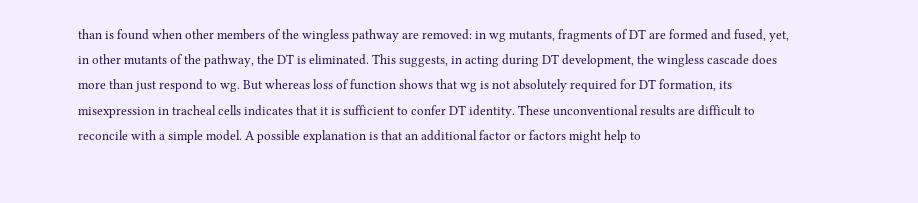than is found when other members of the wingless pathway are removed: in wg mutants, fragments of DT are formed and fused, yet, in other mutants of the pathway, the DT is eliminated. This suggests, in acting during DT development, the wingless cascade does more than just respond to wg. But whereas loss of function shows that wg is not absolutely required for DT formation, its misexpression in tracheal cells indicates that it is sufficient to confer DT identity. These unconventional results are difficult to reconcile with a simple model. A possible explanation is that an additional factor or factors might help to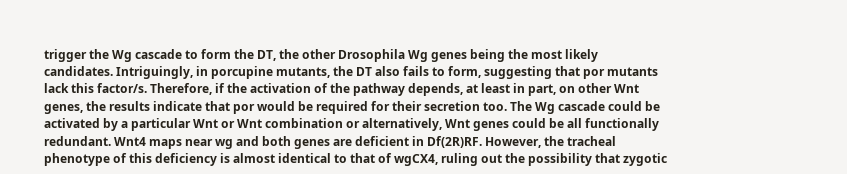trigger the Wg cascade to form the DT, the other Drosophila Wg genes being the most likely candidates. Intriguingly, in porcupine mutants, the DT also fails to form, suggesting that por mutants lack this factor/s. Therefore, if the activation of the pathway depends, at least in part, on other Wnt genes, the results indicate that por would be required for their secretion too. The Wg cascade could be activated by a particular Wnt or Wnt combination or alternatively, Wnt genes could be all functionally redundant. Wnt4 maps near wg and both genes are deficient in Df(2R)RF. However, the tracheal phenotype of this deficiency is almost identical to that of wgCX4, ruling out the possibility that zygotic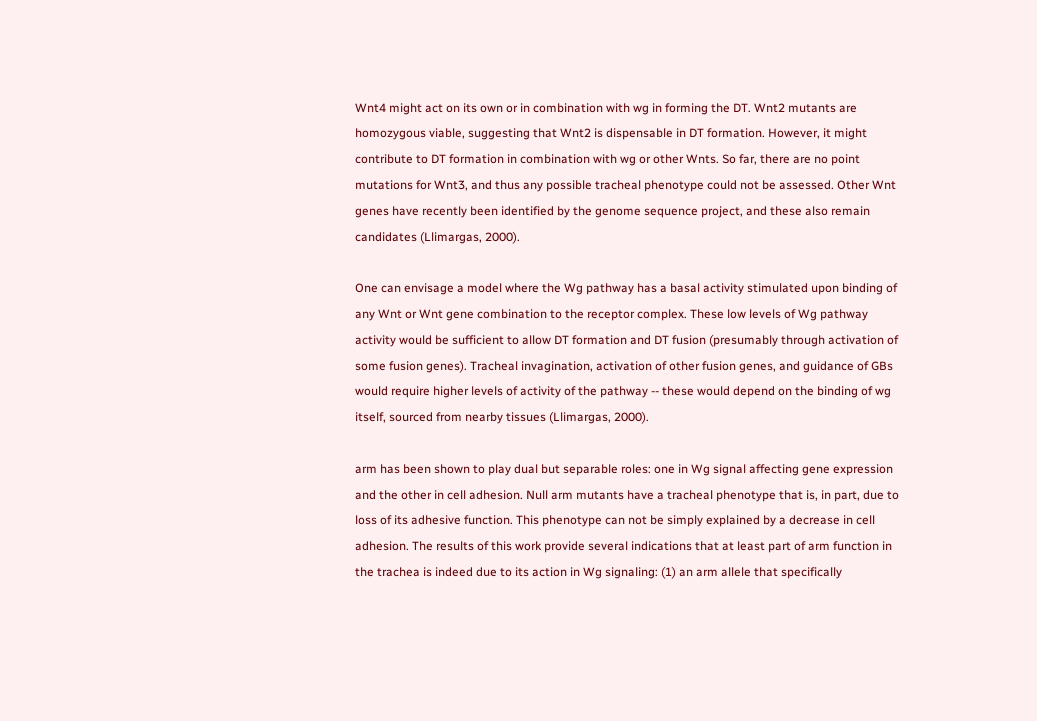Wnt4 might act on its own or in combination with wg in forming the DT. Wnt2 mutants are homozygous viable, suggesting that Wnt2 is dispensable in DT formation. However, it might contribute to DT formation in combination with wg or other Wnts. So far, there are no point mutations for Wnt3, and thus any possible tracheal phenotype could not be assessed. Other Wnt genes have recently been identified by the genome sequence project, and these also remain candidates (Llimargas, 2000).

One can envisage a model where the Wg pathway has a basal activity stimulated upon binding of any Wnt or Wnt gene combination to the receptor complex. These low levels of Wg pathway activity would be sufficient to allow DT formation and DT fusion (presumably through activation of some fusion genes). Tracheal invagination, activation of other fusion genes, and guidance of GBs would require higher levels of activity of the pathway -- these would depend on the binding of wg itself, sourced from nearby tissues (Llimargas, 2000).

arm has been shown to play dual but separable roles: one in Wg signal affecting gene expression and the other in cell adhesion. Null arm mutants have a tracheal phenotype that is, in part, due to loss of its adhesive function. This phenotype can not be simply explained by a decrease in cell adhesion. The results of this work provide several indications that at least part of arm function in the trachea is indeed due to its action in Wg signaling: (1) an arm allele that specifically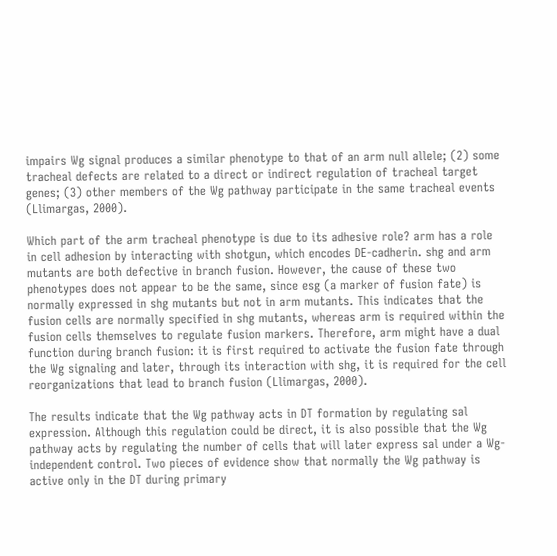impairs Wg signal produces a similar phenotype to that of an arm null allele; (2) some tracheal defects are related to a direct or indirect regulation of tracheal target genes; (3) other members of the Wg pathway participate in the same tracheal events (Llimargas, 2000).

Which part of the arm tracheal phenotype is due to its adhesive role? arm has a role in cell adhesion by interacting with shotgun, which encodes DE-cadherin. shg and arm mutants are both defective in branch fusion. However, the cause of these two phenotypes does not appear to be the same, since esg (a marker of fusion fate) is normally expressed in shg mutants but not in arm mutants. This indicates that the fusion cells are normally specified in shg mutants, whereas arm is required within the fusion cells themselves to regulate fusion markers. Therefore, arm might have a dual function during branch fusion: it is first required to activate the fusion fate through the Wg signaling and later, through its interaction with shg, it is required for the cell reorganizations that lead to branch fusion (Llimargas, 2000).

The results indicate that the Wg pathway acts in DT formation by regulating sal expression. Although this regulation could be direct, it is also possible that the Wg pathway acts by regulating the number of cells that will later express sal under a Wg-independent control. Two pieces of evidence show that normally the Wg pathway is active only in the DT during primary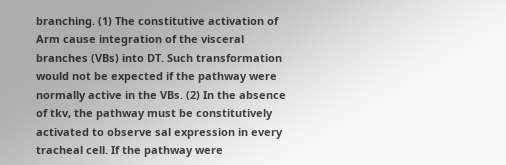branching. (1) The constitutive activation of Arm cause integration of the visceral branches (VBs) into DT. Such transformation would not be expected if the pathway were normally active in the VBs. (2) In the absence of tkv, the pathway must be constitutively activated to observe sal expression in every tracheal cell. If the pathway were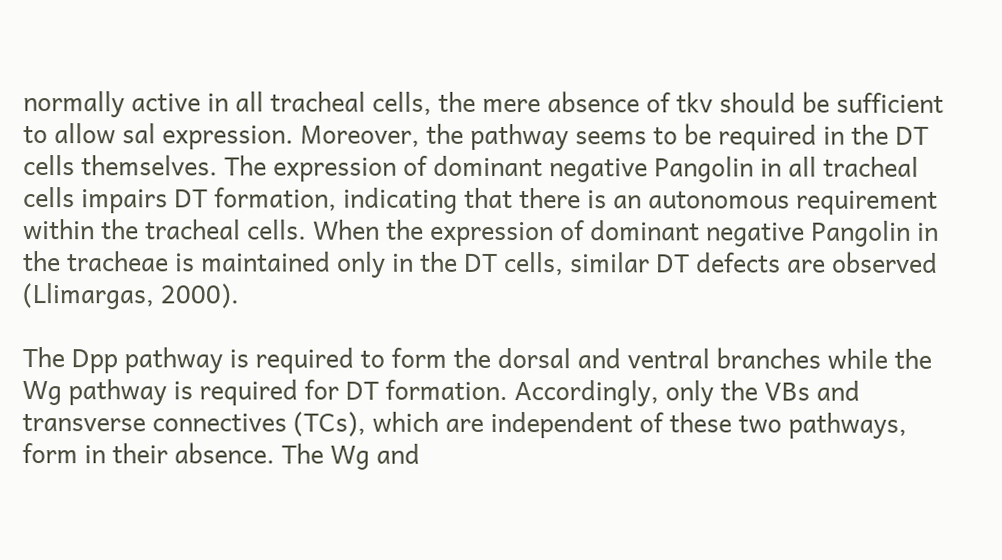normally active in all tracheal cells, the mere absence of tkv should be sufficient to allow sal expression. Moreover, the pathway seems to be required in the DT cells themselves. The expression of dominant negative Pangolin in all tracheal cells impairs DT formation, indicating that there is an autonomous requirement within the tracheal cells. When the expression of dominant negative Pangolin in the tracheae is maintained only in the DT cells, similar DT defects are observed (Llimargas, 2000).

The Dpp pathway is required to form the dorsal and ventral branches while the Wg pathway is required for DT formation. Accordingly, only the VBs and transverse connectives (TCs), which are independent of these two pathways, form in their absence. The Wg and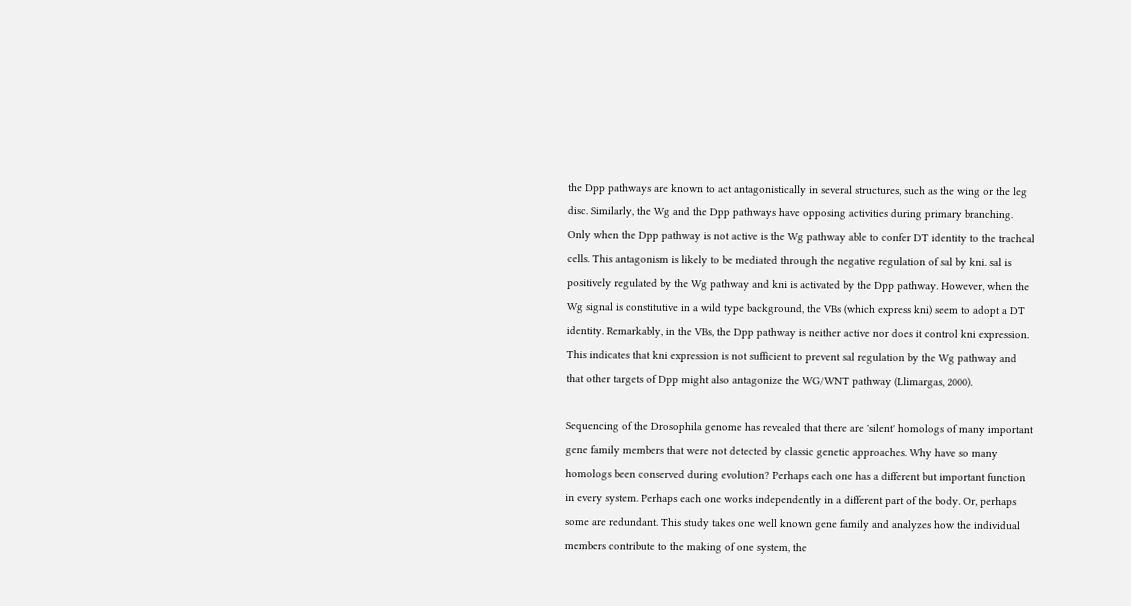the Dpp pathways are known to act antagonistically in several structures, such as the wing or the leg disc. Similarly, the Wg and the Dpp pathways have opposing activities during primary branching. Only when the Dpp pathway is not active is the Wg pathway able to confer DT identity to the tracheal cells. This antagonism is likely to be mediated through the negative regulation of sal by kni. sal is positively regulated by the Wg pathway and kni is activated by the Dpp pathway. However, when the Wg signal is constitutive in a wild type background, the VBs (which express kni) seem to adopt a DT identity. Remarkably, in the VBs, the Dpp pathway is neither active nor does it control kni expression. This indicates that kni expression is not sufficient to prevent sal regulation by the Wg pathway and that other targets of Dpp might also antagonize the WG/WNT pathway (Llimargas, 2000).

Sequencing of the Drosophila genome has revealed that there are 'silent' homologs of many important gene family members that were not detected by classic genetic approaches. Why have so many homologs been conserved during evolution? Perhaps each one has a different but important function in every system. Perhaps each one works independently in a different part of the body. Or, perhaps some are redundant. This study takes one well known gene family and analyzes how the individual members contribute to the making of one system, the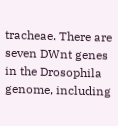tracheae. There are seven DWnt genes in the Drosophila genome, including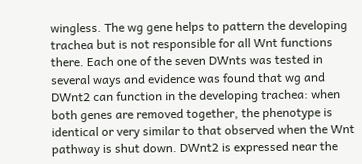wingless. The wg gene helps to pattern the developing trachea but is not responsible for all Wnt functions there. Each one of the seven DWnts was tested in several ways and evidence was found that wg and DWnt2 can function in the developing trachea: when both genes are removed together, the phenotype is identical or very similar to that observed when the Wnt pathway is shut down. DWnt2 is expressed near the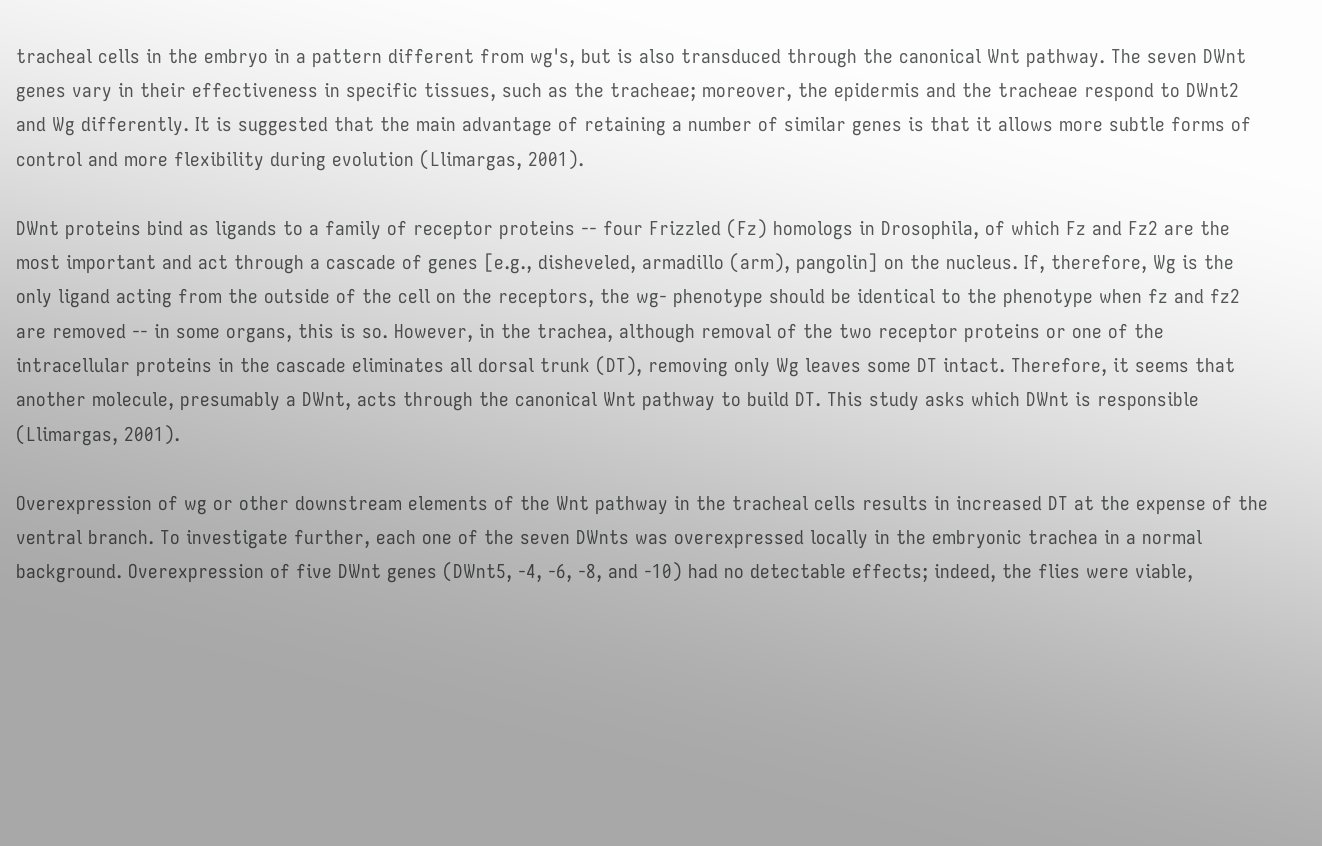tracheal cells in the embryo in a pattern different from wg's, but is also transduced through the canonical Wnt pathway. The seven DWnt genes vary in their effectiveness in specific tissues, such as the tracheae; moreover, the epidermis and the tracheae respond to DWnt2 and Wg differently. It is suggested that the main advantage of retaining a number of similar genes is that it allows more subtle forms of control and more flexibility during evolution (Llimargas, 2001).

DWnt proteins bind as ligands to a family of receptor proteins -- four Frizzled (Fz) homologs in Drosophila, of which Fz and Fz2 are the most important and act through a cascade of genes [e.g., disheveled, armadillo (arm), pangolin] on the nucleus. If, therefore, Wg is the only ligand acting from the outside of the cell on the receptors, the wg- phenotype should be identical to the phenotype when fz and fz2 are removed -- in some organs, this is so. However, in the trachea, although removal of the two receptor proteins or one of the intracellular proteins in the cascade eliminates all dorsal trunk (DT), removing only Wg leaves some DT intact. Therefore, it seems that another molecule, presumably a DWnt, acts through the canonical Wnt pathway to build DT. This study asks which DWnt is responsible (Llimargas, 2001).

Overexpression of wg or other downstream elements of the Wnt pathway in the tracheal cells results in increased DT at the expense of the ventral branch. To investigate further, each one of the seven DWnts was overexpressed locally in the embryonic trachea in a normal background. Overexpression of five DWnt genes (DWnt5, -4, -6, -8, and -10) had no detectable effects; indeed, the flies were viable,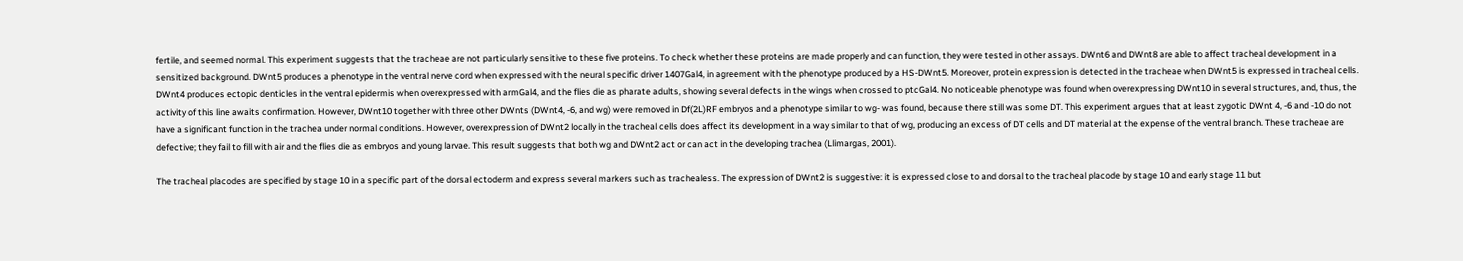fertile, and seemed normal. This experiment suggests that the tracheae are not particularly sensitive to these five proteins. To check whether these proteins are made properly and can function, they were tested in other assays. DWnt6 and DWnt8 are able to affect tracheal development in a sensitized background. DWnt5 produces a phenotype in the ventral nerve cord when expressed with the neural specific driver 1407Gal4, in agreement with the phenotype produced by a HS-DWnt5. Moreover, protein expression is detected in the tracheae when DWnt5 is expressed in tracheal cells. DWnt4 produces ectopic denticles in the ventral epidermis when overexpressed with armGal4, and the flies die as pharate adults, showing several defects in the wings when crossed to ptcGal4. No noticeable phenotype was found when overexpressing DWnt10 in several structures, and, thus, the activity of this line awaits confirmation. However, DWnt10 together with three other DWnts (DWnt4, -6, and wg) were removed in Df(2L)RF embryos and a phenotype similar to wg- was found, because there still was some DT. This experiment argues that at least zygotic DWnt 4, -6 and -10 do not have a significant function in the trachea under normal conditions. However, overexpression of DWnt2 locally in the tracheal cells does affect its development in a way similar to that of wg, producing an excess of DT cells and DT material at the expense of the ventral branch. These tracheae are defective; they fail to fill with air and the flies die as embryos and young larvae. This result suggests that both wg and DWnt2 act or can act in the developing trachea (Llimargas, 2001).

The tracheal placodes are specified by stage 10 in a specific part of the dorsal ectoderm and express several markers such as trachealess. The expression of DWnt2 is suggestive: it is expressed close to and dorsal to the tracheal placode by stage 10 and early stage 11 but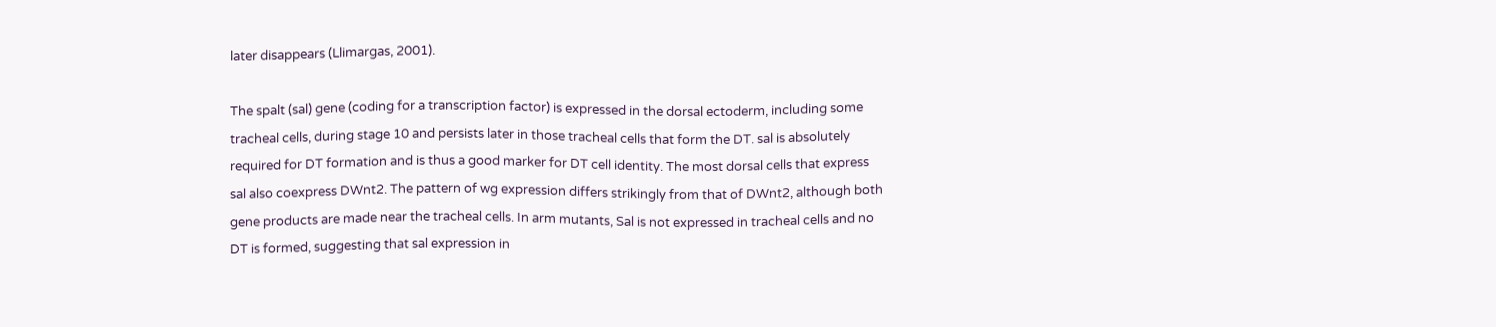later disappears (Llimargas, 2001).

The spalt (sal) gene (coding for a transcription factor) is expressed in the dorsal ectoderm, including some tracheal cells, during stage 10 and persists later in those tracheal cells that form the DT. sal is absolutely required for DT formation and is thus a good marker for DT cell identity. The most dorsal cells that express sal also coexpress DWnt2. The pattern of wg expression differs strikingly from that of DWnt2, although both gene products are made near the tracheal cells. In arm mutants, Sal is not expressed in tracheal cells and no DT is formed, suggesting that sal expression in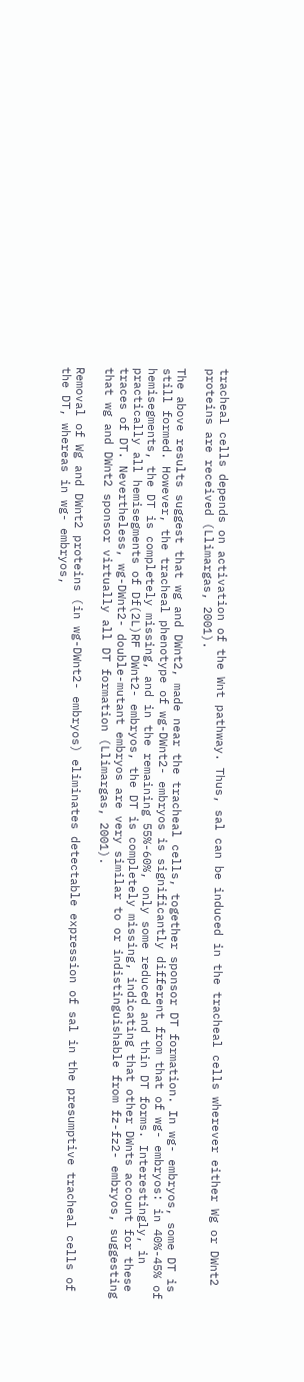tracheal cells depends on activation of the Wnt pathway. Thus, sal can be induced in the tracheal cells wherever either Wg or DWnt2 proteins are received (Llimargas, 2001).

The above results suggest that wg and DWnt2, made near the tracheal cells, together sponsor DT formation. In wg- embryos, some DT is still formed. However, the tracheal phenotype of wg-DWnt2- embryos is significantly different from that of wg- embryos: in 40%-45% of hemisegments, the DT is completely missing, and in the remaining 55%-60%, only some reduced and thin DT forms. Interestingly, in practically all hemisegments of Df(2L)RF DWnt2- embryos, the DT is completely missing, indicating that other DWnts account for these traces of DT. Nevertheless, wg-DWnt2- double-mutant embryos are very similar to or indistinguishable from fz-fz2- embryos, suggesting that wg and DWnt2 sponsor virtually all DT formation (Llimargas, 2001).

Removal of Wg and DWnt2 proteins (in wg-DWnt2- embryos) eliminates detectable expression of sal in the presumptive tracheal cells of the DT, whereas in wg- embryos,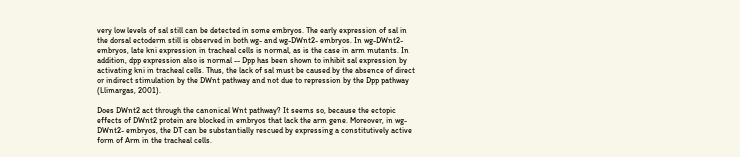very low levels of sal still can be detected in some embryos. The early expression of sal in the dorsal ectoderm still is observed in both wg- and wg-DWnt2- embryos. In wg-DWnt2- embryos, late kni expression in tracheal cells is normal, as is the case in arm mutants. In addition, dpp expression also is normal -- Dpp has been shown to inhibit sal expression by activating kni in tracheal cells. Thus, the lack of sal must be caused by the absence of direct or indirect stimulation by the DWnt pathway and not due to repression by the Dpp pathway (Llimargas, 2001).

Does DWnt2 act through the canonical Wnt pathway? It seems so, because the ectopic effects of DWnt2 protein are blocked in embryos that lack the arm gene. Moreover, in wg-DWnt2- embryos, the DT can be substantially rescued by expressing a constitutively active form of Arm in the tracheal cells.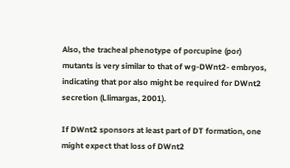Also, the tracheal phenotype of porcupine (por) mutants is very similar to that of wg-DWnt2- embryos, indicating that por also might be required for DWnt2 secretion (Llimargas, 2001).

If DWnt2 sponsors at least part of DT formation, one might expect that loss of DWnt2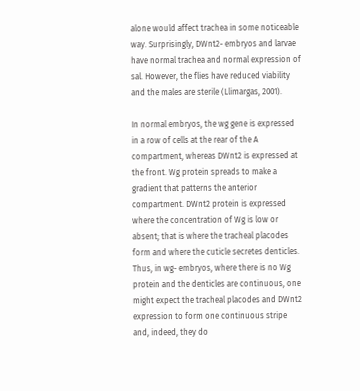alone would affect trachea in some noticeable way. Surprisingly, DWnt2- embryos and larvae have normal trachea and normal expression of sal. However, the flies have reduced viability and the males are sterile (Llimargas, 2001).

In normal embryos, the wg gene is expressed in a row of cells at the rear of the A compartment, whereas DWnt2 is expressed at the front. Wg protein spreads to make a gradient that patterns the anterior compartment. DWnt2 protein is expressed where the concentration of Wg is low or absent; that is where the tracheal placodes form and where the cuticle secretes denticles. Thus, in wg- embryos, where there is no Wg protein and the denticles are continuous, one might expect the tracheal placodes and DWnt2 expression to form one continuous stripe and, indeed, they do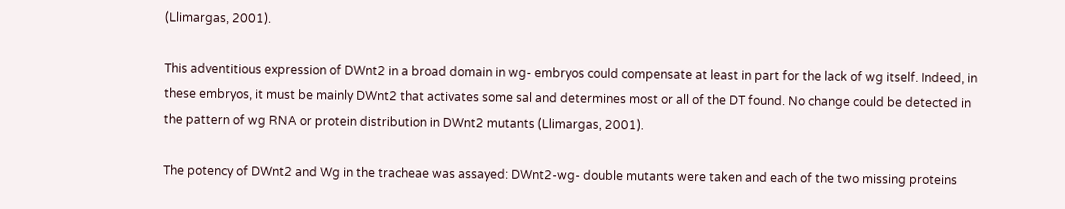(Llimargas, 2001).

This adventitious expression of DWnt2 in a broad domain in wg- embryos could compensate at least in part for the lack of wg itself. Indeed, in these embryos, it must be mainly DWnt2 that activates some sal and determines most or all of the DT found. No change could be detected in the pattern of wg RNA or protein distribution in DWnt2 mutants (Llimargas, 2001).

The potency of DWnt2 and Wg in the tracheae was assayed: DWnt2-wg- double mutants were taken and each of the two missing proteins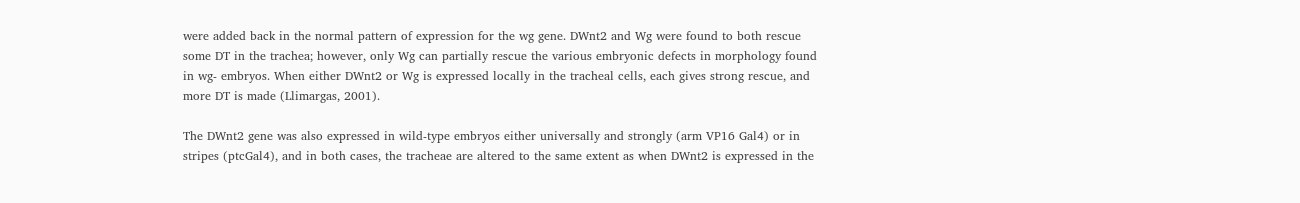were added back in the normal pattern of expression for the wg gene. DWnt2 and Wg were found to both rescue some DT in the trachea; however, only Wg can partially rescue the various embryonic defects in morphology found in wg- embryos. When either DWnt2 or Wg is expressed locally in the tracheal cells, each gives strong rescue, and more DT is made (Llimargas, 2001).

The DWnt2 gene was also expressed in wild-type embryos either universally and strongly (arm VP16 Gal4) or in stripes (ptcGal4), and in both cases, the tracheae are altered to the same extent as when DWnt2 is expressed in the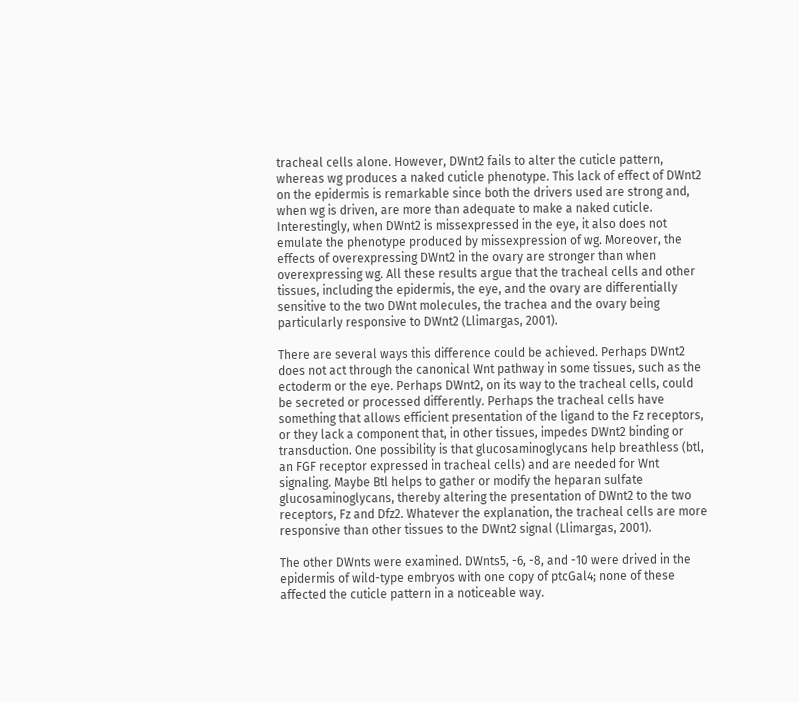tracheal cells alone. However, DWnt2 fails to alter the cuticle pattern, whereas wg produces a naked cuticle phenotype. This lack of effect of DWnt2 on the epidermis is remarkable since both the drivers used are strong and, when wg is driven, are more than adequate to make a naked cuticle. Interestingly, when DWnt2 is missexpressed in the eye, it also does not emulate the phenotype produced by missexpression of wg. Moreover, the effects of overexpressing DWnt2 in the ovary are stronger than when overexpressing wg. All these results argue that the tracheal cells and other tissues, including the epidermis, the eye, and the ovary are differentially sensitive to the two DWnt molecules, the trachea and the ovary being particularly responsive to DWnt2 (Llimargas, 2001).

There are several ways this difference could be achieved. Perhaps DWnt2 does not act through the canonical Wnt pathway in some tissues, such as the ectoderm or the eye. Perhaps DWnt2, on its way to the tracheal cells, could be secreted or processed differently. Perhaps the tracheal cells have something that allows efficient presentation of the ligand to the Fz receptors, or they lack a component that, in other tissues, impedes DWnt2 binding or transduction. One possibility is that glucosaminoglycans help breathless (btl, an FGF receptor expressed in tracheal cells) and are needed for Wnt signaling. Maybe Btl helps to gather or modify the heparan sulfate glucosaminoglycans, thereby altering the presentation of DWnt2 to the two receptors, Fz and Dfz2. Whatever the explanation, the tracheal cells are more responsive than other tissues to the DWnt2 signal (Llimargas, 2001).

The other DWnts were examined. DWnts5, -6, -8, and -10 were drived in the epidermis of wild-type embryos with one copy of ptcGal4; none of these affected the cuticle pattern in a noticeable way.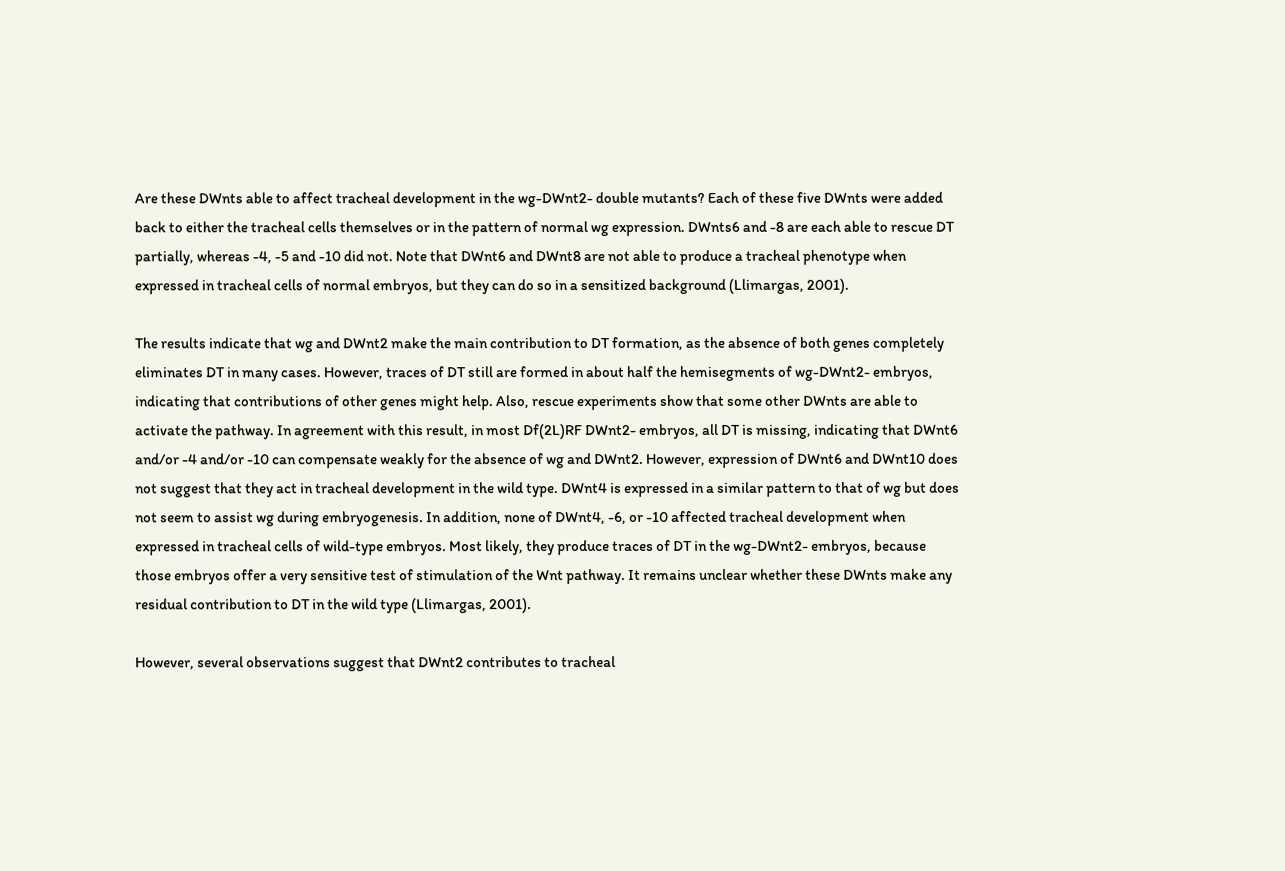Are these DWnts able to affect tracheal development in the wg-DWnt2- double mutants? Each of these five DWnts were added back to either the tracheal cells themselves or in the pattern of normal wg expression. DWnts6 and -8 are each able to rescue DT partially, whereas -4, -5 and -10 did not. Note that DWnt6 and DWnt8 are not able to produce a tracheal phenotype when expressed in tracheal cells of normal embryos, but they can do so in a sensitized background (Llimargas, 2001).

The results indicate that wg and DWnt2 make the main contribution to DT formation, as the absence of both genes completely eliminates DT in many cases. However, traces of DT still are formed in about half the hemisegments of wg-DWnt2- embryos, indicating that contributions of other genes might help. Also, rescue experiments show that some other DWnts are able to activate the pathway. In agreement with this result, in most Df(2L)RF DWnt2- embryos, all DT is missing, indicating that DWnt6 and/or -4 and/or -10 can compensate weakly for the absence of wg and DWnt2. However, expression of DWnt6 and DWnt10 does not suggest that they act in tracheal development in the wild type. DWnt4 is expressed in a similar pattern to that of wg but does not seem to assist wg during embryogenesis. In addition, none of DWnt4, -6, or -10 affected tracheal development when expressed in tracheal cells of wild-type embryos. Most likely, they produce traces of DT in the wg-DWnt2- embryos, because those embryos offer a very sensitive test of stimulation of the Wnt pathway. It remains unclear whether these DWnts make any residual contribution to DT in the wild type (Llimargas, 2001).

However, several observations suggest that DWnt2 contributes to tracheal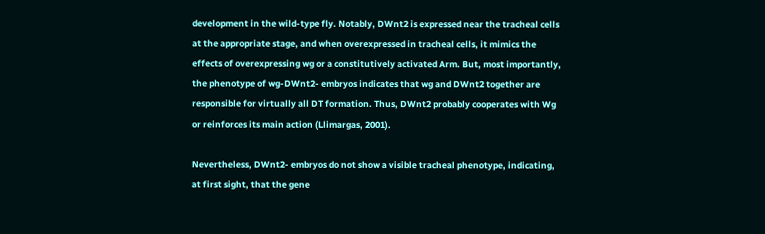development in the wild-type fly. Notably, DWnt2 is expressed near the tracheal cells at the appropriate stage, and when overexpressed in tracheal cells, it mimics the effects of overexpressing wg or a constitutively activated Arm. But, most importantly, the phenotype of wg-DWnt2- embryos indicates that wg and DWnt2 together are responsible for virtually all DT formation. Thus, DWnt2 probably cooperates with Wg or reinforces its main action (Llimargas, 2001).

Nevertheless, DWnt2- embryos do not show a visible tracheal phenotype, indicating, at first sight, that the gene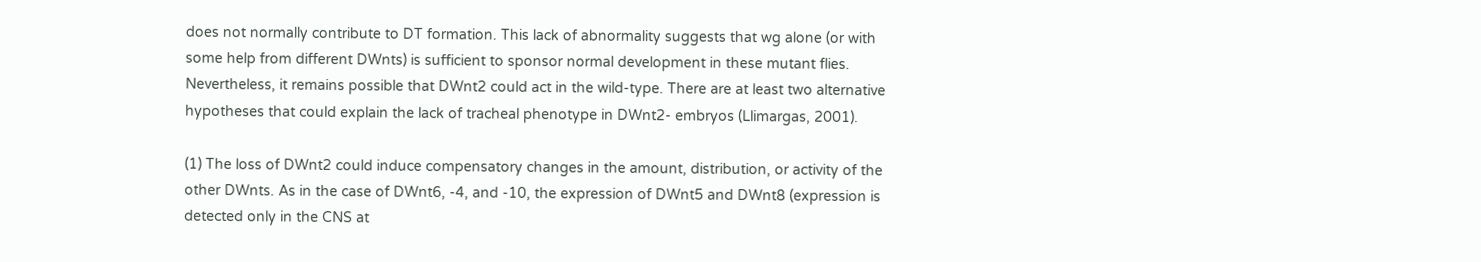does not normally contribute to DT formation. This lack of abnormality suggests that wg alone (or with some help from different DWnts) is sufficient to sponsor normal development in these mutant flies. Nevertheless, it remains possible that DWnt2 could act in the wild-type. There are at least two alternative hypotheses that could explain the lack of tracheal phenotype in DWnt2- embryos (Llimargas, 2001).

(1) The loss of DWnt2 could induce compensatory changes in the amount, distribution, or activity of the other DWnts. As in the case of DWnt6, -4, and -10, the expression of DWnt5 and DWnt8 (expression is detected only in the CNS at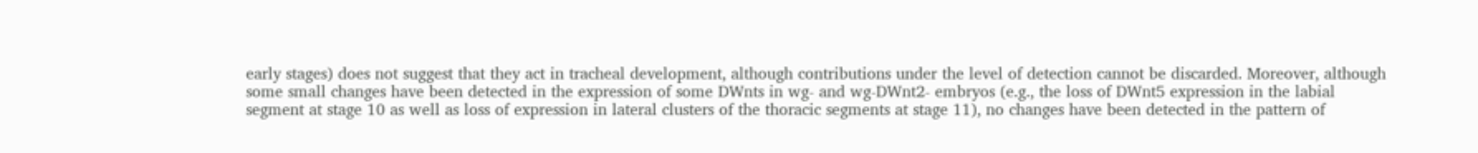early stages) does not suggest that they act in tracheal development, although contributions under the level of detection cannot be discarded. Moreover, although some small changes have been detected in the expression of some DWnts in wg- and wg-DWnt2- embryos (e.g., the loss of DWnt5 expression in the labial segment at stage 10 as well as loss of expression in lateral clusters of the thoracic segments at stage 11), no changes have been detected in the pattern of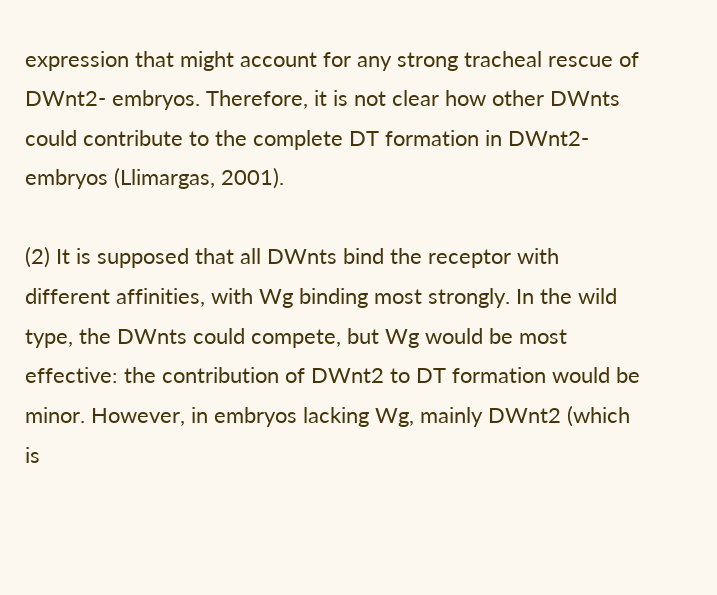expression that might account for any strong tracheal rescue of DWnt2- embryos. Therefore, it is not clear how other DWnts could contribute to the complete DT formation in DWnt2- embryos (Llimargas, 2001).

(2) It is supposed that all DWnts bind the receptor with different affinities, with Wg binding most strongly. In the wild type, the DWnts could compete, but Wg would be most effective: the contribution of DWnt2 to DT formation would be minor. However, in embryos lacking Wg, mainly DWnt2 (which is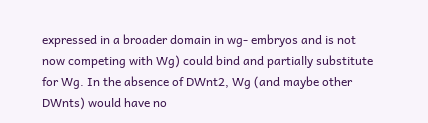expressed in a broader domain in wg- embryos and is not now competing with Wg) could bind and partially substitute for Wg. In the absence of DWnt2, Wg (and maybe other DWnts) would have no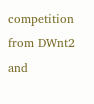competition from DWnt2 and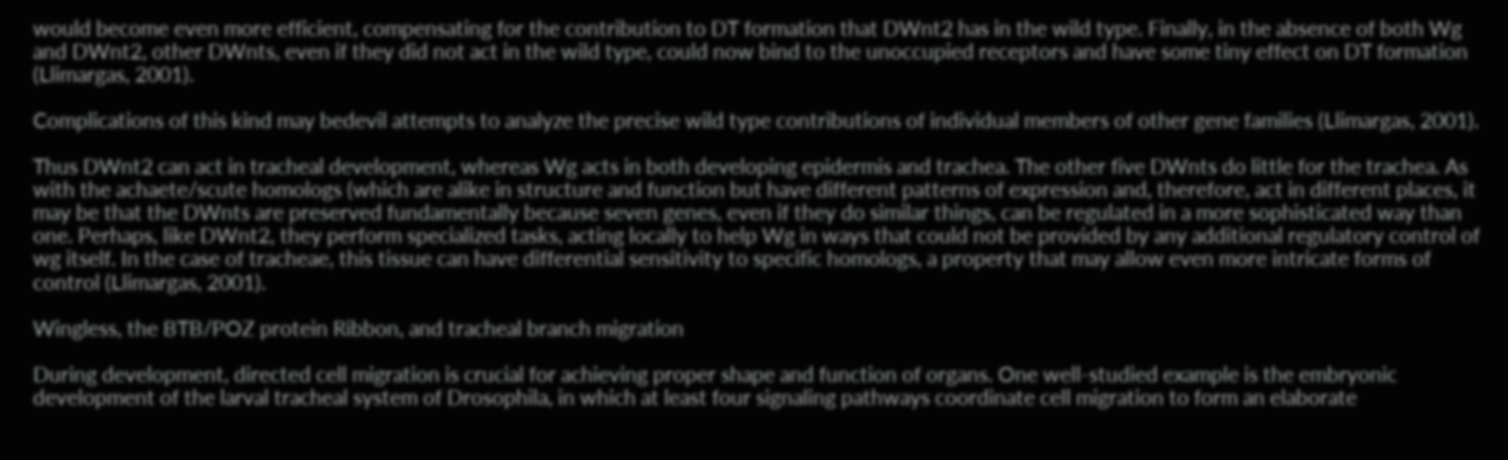would become even more efficient, compensating for the contribution to DT formation that DWnt2 has in the wild type. Finally, in the absence of both Wg and DWnt2, other DWnts, even if they did not act in the wild type, could now bind to the unoccupied receptors and have some tiny effect on DT formation (Llimargas, 2001).

Complications of this kind may bedevil attempts to analyze the precise wild type contributions of individual members of other gene families (Llimargas, 2001).

Thus DWnt2 can act in tracheal development, whereas Wg acts in both developing epidermis and trachea. The other five DWnts do little for the trachea. As with the achaete/scute homologs (which are alike in structure and function but have different patterns of expression and, therefore, act in different places, it may be that the DWnts are preserved fundamentally because seven genes, even if they do similar things, can be regulated in a more sophisticated way than one. Perhaps, like DWnt2, they perform specialized tasks, acting locally to help Wg in ways that could not be provided by any additional regulatory control of wg itself. In the case of tracheae, this tissue can have differential sensitivity to specific homologs, a property that may allow even more intricate forms of control (Llimargas, 2001).

Wingless, the BTB/POZ protein Ribbon, and tracheal branch migration

During development, directed cell migration is crucial for achieving proper shape and function of organs. One well-studied example is the embryonic development of the larval tracheal system of Drosophila, in which at least four signaling pathways coordinate cell migration to form an elaborate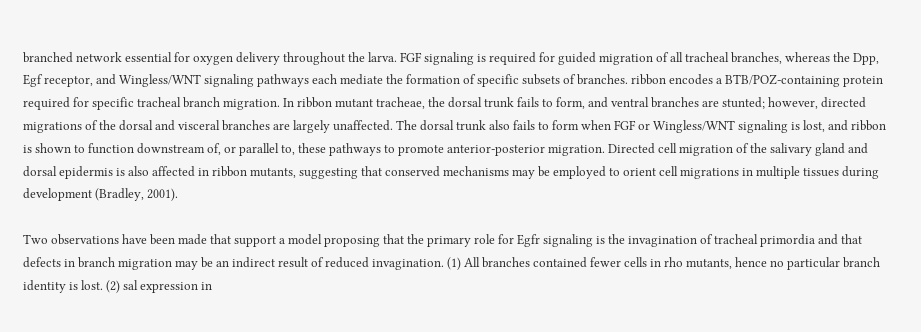branched network essential for oxygen delivery throughout the larva. FGF signaling is required for guided migration of all tracheal branches, whereas the Dpp, Egf receptor, and Wingless/WNT signaling pathways each mediate the formation of specific subsets of branches. ribbon encodes a BTB/POZ-containing protein required for specific tracheal branch migration. In ribbon mutant tracheae, the dorsal trunk fails to form, and ventral branches are stunted; however, directed migrations of the dorsal and visceral branches are largely unaffected. The dorsal trunk also fails to form when FGF or Wingless/WNT signaling is lost, and ribbon is shown to function downstream of, or parallel to, these pathways to promote anterior-posterior migration. Directed cell migration of the salivary gland and dorsal epidermis is also affected in ribbon mutants, suggesting that conserved mechanisms may be employed to orient cell migrations in multiple tissues during development (Bradley, 2001).

Two observations have been made that support a model proposing that the primary role for Egfr signaling is the invagination of tracheal primordia and that defects in branch migration may be an indirect result of reduced invagination. (1) All branches contained fewer cells in rho mutants, hence no particular branch identity is lost. (2) sal expression in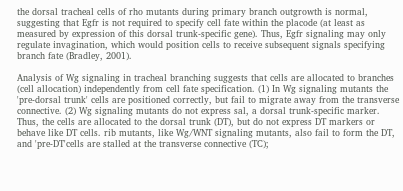the dorsal tracheal cells of rho mutants during primary branch outgrowth is normal, suggesting that Egfr is not required to specify cell fate within the placode (at least as measured by expression of this dorsal trunk-specific gene). Thus, Egfr signaling may only regulate invagination, which would position cells to receive subsequent signals specifying branch fate (Bradley, 2001).

Analysis of Wg signaling in tracheal branching suggests that cells are allocated to branches (cell allocation) independently from cell fate specification. (1) In Wg signaling mutants the 'pre-dorsal trunk' cells are positioned correctly, but fail to migrate away from the transverse connective. (2) Wg signaling mutants do not express sal, a dorsal trunk-specific marker. Thus, the cells are allocated to the dorsal trunk (DT), but do not express DT markers or behave like DT cells. rib mutants, like Wg/WNT signaling mutants, also fail to form the DT, and 'pre-DT'cells are stalled at the transverse connective (TC);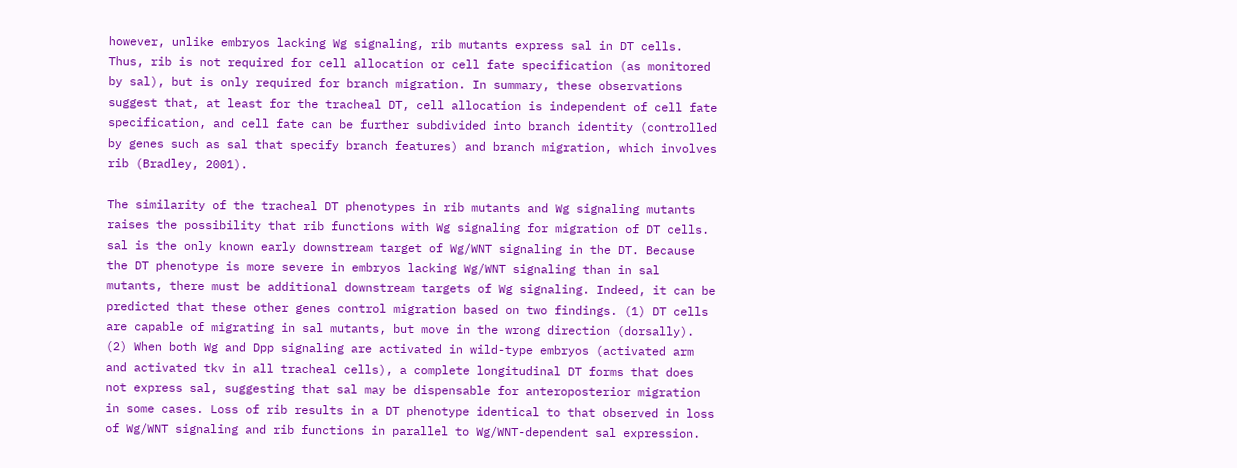however, unlike embryos lacking Wg signaling, rib mutants express sal in DT cells. Thus, rib is not required for cell allocation or cell fate specification (as monitored by sal), but is only required for branch migration. In summary, these observations suggest that, at least for the tracheal DT, cell allocation is independent of cell fate specification, and cell fate can be further subdivided into branch identity (controlled by genes such as sal that specify branch features) and branch migration, which involves rib (Bradley, 2001).

The similarity of the tracheal DT phenotypes in rib mutants and Wg signaling mutants raises the possibility that rib functions with Wg signaling for migration of DT cells. sal is the only known early downstream target of Wg/WNT signaling in the DT. Because the DT phenotype is more severe in embryos lacking Wg/WNT signaling than in sal mutants, there must be additional downstream targets of Wg signaling. Indeed, it can be predicted that these other genes control migration based on two findings. (1) DT cells are capable of migrating in sal mutants, but move in the wrong direction (dorsally). (2) When both Wg and Dpp signaling are activated in wild-type embryos (activated arm and activated tkv in all tracheal cells), a complete longitudinal DT forms that does not express sal, suggesting that sal may be dispensable for anteroposterior migration in some cases. Loss of rib results in a DT phenotype identical to that observed in loss of Wg/WNT signaling and rib functions in parallel to Wg/WNT-dependent sal expression.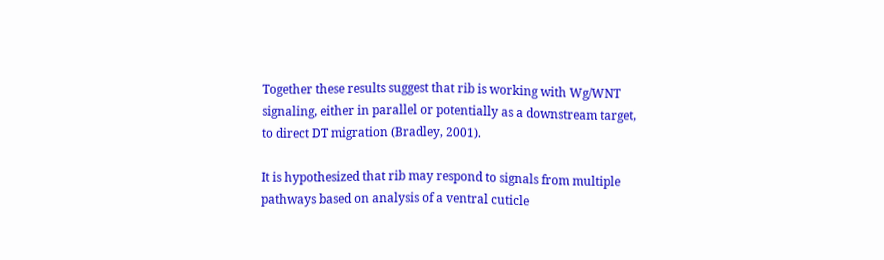Together these results suggest that rib is working with Wg/WNT signaling, either in parallel or potentially as a downstream target, to direct DT migration (Bradley, 2001).

It is hypothesized that rib may respond to signals from multiple pathways based on analysis of a ventral cuticle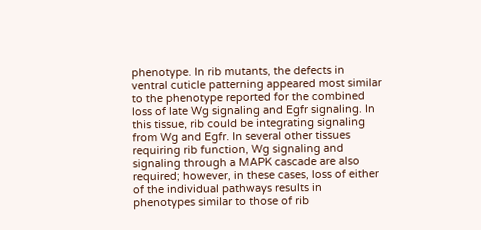phenotype. In rib mutants, the defects in ventral cuticle patterning appeared most similar to the phenotype reported for the combined loss of late Wg signaling and Egfr signaling. In this tissue, rib could be integrating signaling from Wg and Egfr. In several other tissues requiring rib function, Wg signaling and signaling through a MAPK cascade are also required; however, in these cases, loss of either of the individual pathways results in phenotypes similar to those of rib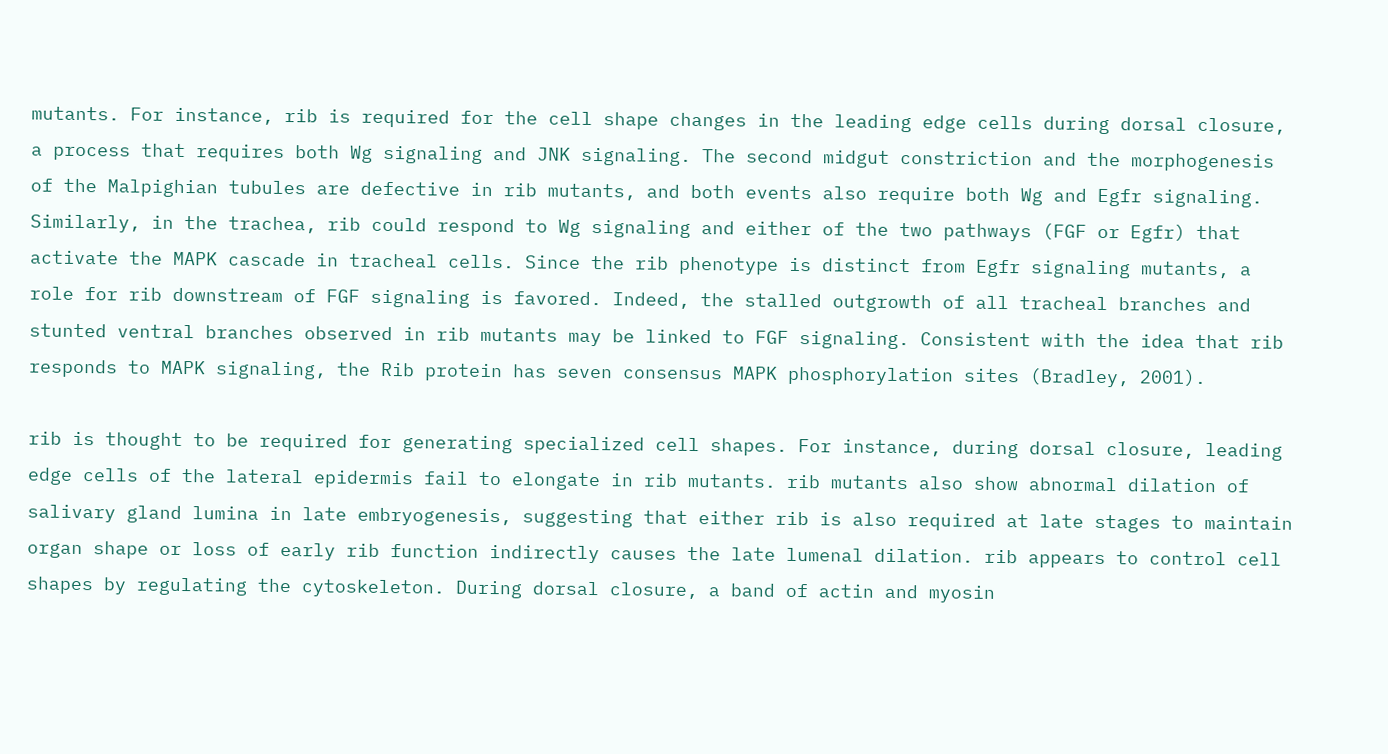mutants. For instance, rib is required for the cell shape changes in the leading edge cells during dorsal closure, a process that requires both Wg signaling and JNK signaling. The second midgut constriction and the morphogenesis of the Malpighian tubules are defective in rib mutants, and both events also require both Wg and Egfr signaling. Similarly, in the trachea, rib could respond to Wg signaling and either of the two pathways (FGF or Egfr) that activate the MAPK cascade in tracheal cells. Since the rib phenotype is distinct from Egfr signaling mutants, a role for rib downstream of FGF signaling is favored. Indeed, the stalled outgrowth of all tracheal branches and stunted ventral branches observed in rib mutants may be linked to FGF signaling. Consistent with the idea that rib responds to MAPK signaling, the Rib protein has seven consensus MAPK phosphorylation sites (Bradley, 2001).

rib is thought to be required for generating specialized cell shapes. For instance, during dorsal closure, leading edge cells of the lateral epidermis fail to elongate in rib mutants. rib mutants also show abnormal dilation of salivary gland lumina in late embryogenesis, suggesting that either rib is also required at late stages to maintain organ shape or loss of early rib function indirectly causes the late lumenal dilation. rib appears to control cell shapes by regulating the cytoskeleton. During dorsal closure, a band of actin and myosin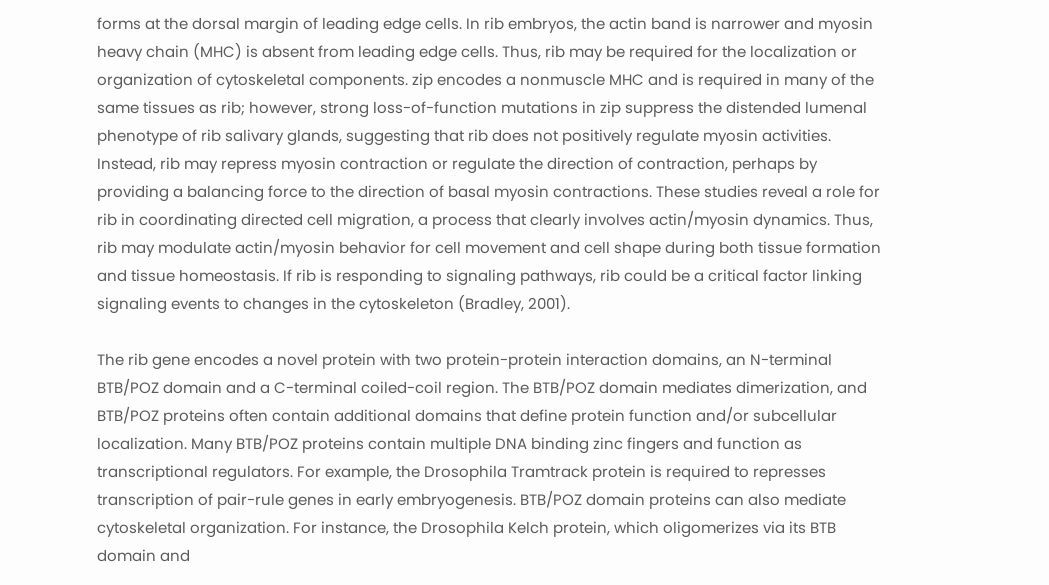forms at the dorsal margin of leading edge cells. In rib embryos, the actin band is narrower and myosin heavy chain (MHC) is absent from leading edge cells. Thus, rib may be required for the localization or organization of cytoskeletal components. zip encodes a nonmuscle MHC and is required in many of the same tissues as rib; however, strong loss-of-function mutations in zip suppress the distended lumenal phenotype of rib salivary glands, suggesting that rib does not positively regulate myosin activities. Instead, rib may repress myosin contraction or regulate the direction of contraction, perhaps by providing a balancing force to the direction of basal myosin contractions. These studies reveal a role for rib in coordinating directed cell migration, a process that clearly involves actin/myosin dynamics. Thus, rib may modulate actin/myosin behavior for cell movement and cell shape during both tissue formation and tissue homeostasis. If rib is responding to signaling pathways, rib could be a critical factor linking signaling events to changes in the cytoskeleton (Bradley, 2001).

The rib gene encodes a novel protein with two protein-protein interaction domains, an N-terminal BTB/POZ domain and a C-terminal coiled-coil region. The BTB/POZ domain mediates dimerization, and BTB/POZ proteins often contain additional domains that define protein function and/or subcellular localization. Many BTB/POZ proteins contain multiple DNA binding zinc fingers and function as transcriptional regulators. For example, the Drosophila Tramtrack protein is required to represses transcription of pair-rule genes in early embryogenesis. BTB/POZ domain proteins can also mediate cytoskeletal organization. For instance, the Drosophila Kelch protein, which oligomerizes via its BTB domain and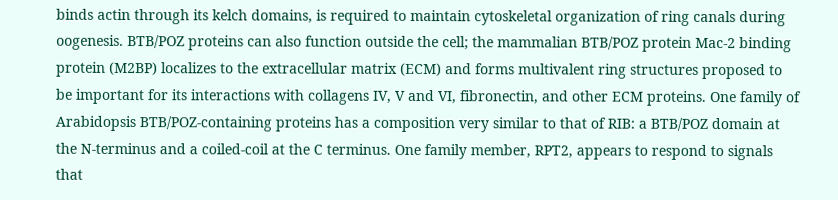binds actin through its kelch domains, is required to maintain cytoskeletal organization of ring canals during oogenesis. BTB/POZ proteins can also function outside the cell; the mammalian BTB/POZ protein Mac-2 binding protein (M2BP) localizes to the extracellular matrix (ECM) and forms multivalent ring structures proposed to be important for its interactions with collagens IV, V and VI, fibronectin, and other ECM proteins. One family of Arabidopsis BTB/POZ-containing proteins has a composition very similar to that of RIB: a BTB/POZ domain at the N-terminus and a coiled-coil at the C terminus. One family member, RPT2, appears to respond to signals that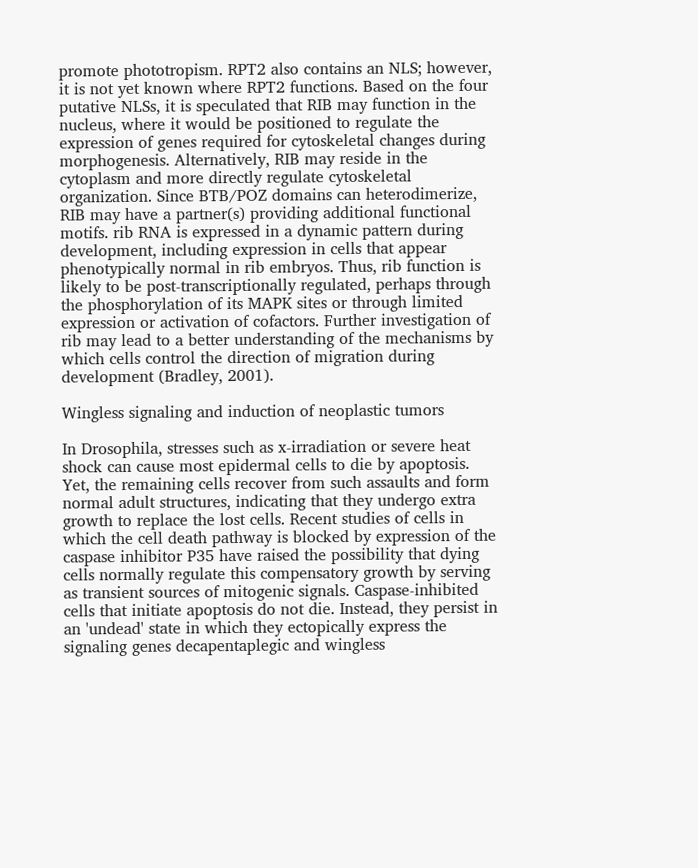promote phototropism. RPT2 also contains an NLS; however, it is not yet known where RPT2 functions. Based on the four putative NLSs, it is speculated that RIB may function in the nucleus, where it would be positioned to regulate the expression of genes required for cytoskeletal changes during morphogenesis. Alternatively, RIB may reside in the cytoplasm and more directly regulate cytoskeletal organization. Since BTB/POZ domains can heterodimerize, RIB may have a partner(s) providing additional functional motifs. rib RNA is expressed in a dynamic pattern during development, including expression in cells that appear phenotypically normal in rib embryos. Thus, rib function is likely to be post-transcriptionally regulated, perhaps through the phosphorylation of its MAPK sites or through limited expression or activation of cofactors. Further investigation of rib may lead to a better understanding of the mechanisms by which cells control the direction of migration during development (Bradley, 2001).

Wingless signaling and induction of neoplastic tumors

In Drosophila, stresses such as x-irradiation or severe heat shock can cause most epidermal cells to die by apoptosis. Yet, the remaining cells recover from such assaults and form normal adult structures, indicating that they undergo extra growth to replace the lost cells. Recent studies of cells in which the cell death pathway is blocked by expression of the caspase inhibitor P35 have raised the possibility that dying cells normally regulate this compensatory growth by serving as transient sources of mitogenic signals. Caspase-inhibited cells that initiate apoptosis do not die. Instead, they persist in an 'undead' state in which they ectopically express the signaling genes decapentaplegic and wingless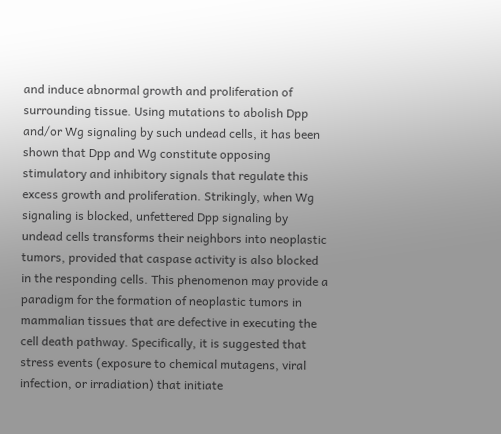and induce abnormal growth and proliferation of surrounding tissue. Using mutations to abolish Dpp and/or Wg signaling by such undead cells, it has been shown that Dpp and Wg constitute opposing stimulatory and inhibitory signals that regulate this excess growth and proliferation. Strikingly, when Wg signaling is blocked, unfettered Dpp signaling by undead cells transforms their neighbors into neoplastic tumors, provided that caspase activity is also blocked in the responding cells. This phenomenon may provide a paradigm for the formation of neoplastic tumors in mammalian tissues that are defective in executing the cell death pathway. Specifically, it is suggested that stress events (exposure to chemical mutagens, viral infection, or irradiation) that initiate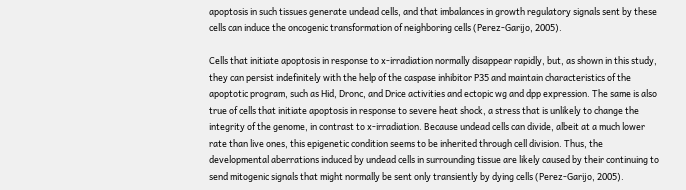apoptosis in such tissues generate undead cells, and that imbalances in growth regulatory signals sent by these cells can induce the oncogenic transformation of neighboring cells (Perez-Garijo, 2005).

Cells that initiate apoptosis in response to x-irradiation normally disappear rapidly, but, as shown in this study, they can persist indefinitely with the help of the caspase inhibitor P35 and maintain characteristics of the apoptotic program, such as Hid, Dronc, and Drice activities and ectopic wg and dpp expression. The same is also true of cells that initiate apoptosis in response to severe heat shock, a stress that is unlikely to change the integrity of the genome, in contrast to x-irradiation. Because undead cells can divide, albeit at a much lower rate than live ones, this epigenetic condition seems to be inherited through cell division. Thus, the developmental aberrations induced by undead cells in surrounding tissue are likely caused by their continuing to send mitogenic signals that might normally be sent only transiently by dying cells (Perez-Garijo, 2005).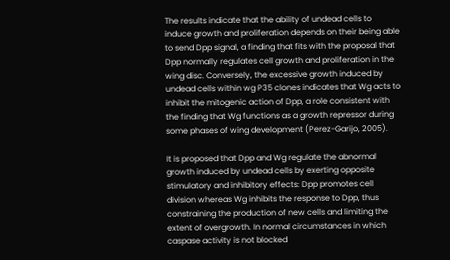The results indicate that the ability of undead cells to induce growth and proliferation depends on their being able to send Dpp signal, a finding that fits with the proposal that Dpp normally regulates cell growth and proliferation in the wing disc. Conversely, the excessive growth induced by undead cells within wg P35 clones indicates that Wg acts to inhibit the mitogenic action of Dpp, a role consistent with the finding that Wg functions as a growth repressor during some phases of wing development (Perez-Garijo, 2005).

It is proposed that Dpp and Wg regulate the abnormal growth induced by undead cells by exerting opposite stimulatory and inhibitory effects: Dpp promotes cell division whereas Wg inhibits the response to Dpp, thus constraining the production of new cells and limiting the extent of overgrowth. In normal circumstances in which caspase activity is not blocked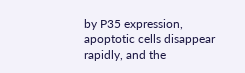by P35 expression, apoptotic cells disappear rapidly, and the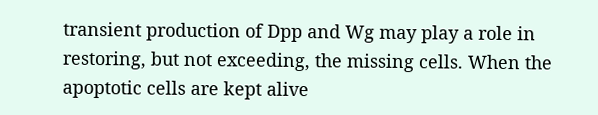transient production of Dpp and Wg may play a role in restoring, but not exceeding, the missing cells. When the apoptotic cells are kept alive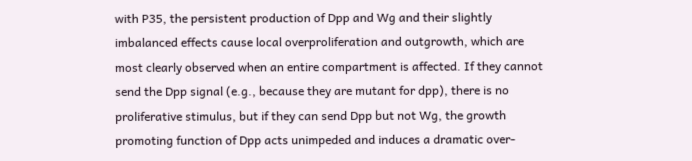with P35, the persistent production of Dpp and Wg and their slightly imbalanced effects cause local overproliferation and outgrowth, which are most clearly observed when an entire compartment is affected. If they cannot send the Dpp signal (e.g., because they are mutant for dpp), there is no proliferative stimulus, but if they can send Dpp but not Wg, the growth promoting function of Dpp acts unimpeded and induces a dramatic over-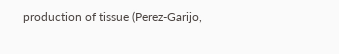production of tissue (Perez-Garijo,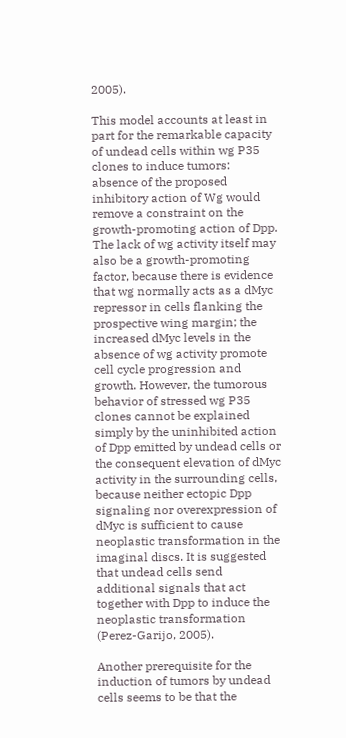2005).

This model accounts at least in part for the remarkable capacity of undead cells within wg P35 clones to induce tumors: absence of the proposed inhibitory action of Wg would remove a constraint on the growth-promoting action of Dpp. The lack of wg activity itself may also be a growth-promoting factor, because there is evidence that wg normally acts as a dMyc repressor in cells flanking the prospective wing margin; the increased dMyc levels in the absence of wg activity promote cell cycle progression and growth. However, the tumorous behavior of stressed wg P35 clones cannot be explained simply by the uninhibited action of Dpp emitted by undead cells or the consequent elevation of dMyc activity in the surrounding cells, because neither ectopic Dpp signaling nor overexpression of dMyc is sufficient to cause neoplastic transformation in the imaginal discs. It is suggested that undead cells send additional signals that act together with Dpp to induce the neoplastic transformation (Perez-Garijo, 2005).

Another prerequisite for the induction of tumors by undead cells seems to be that the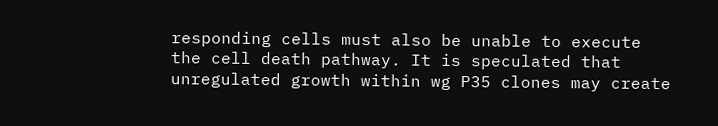responding cells must also be unable to execute the cell death pathway. It is speculated that unregulated growth within wg P35 clones may create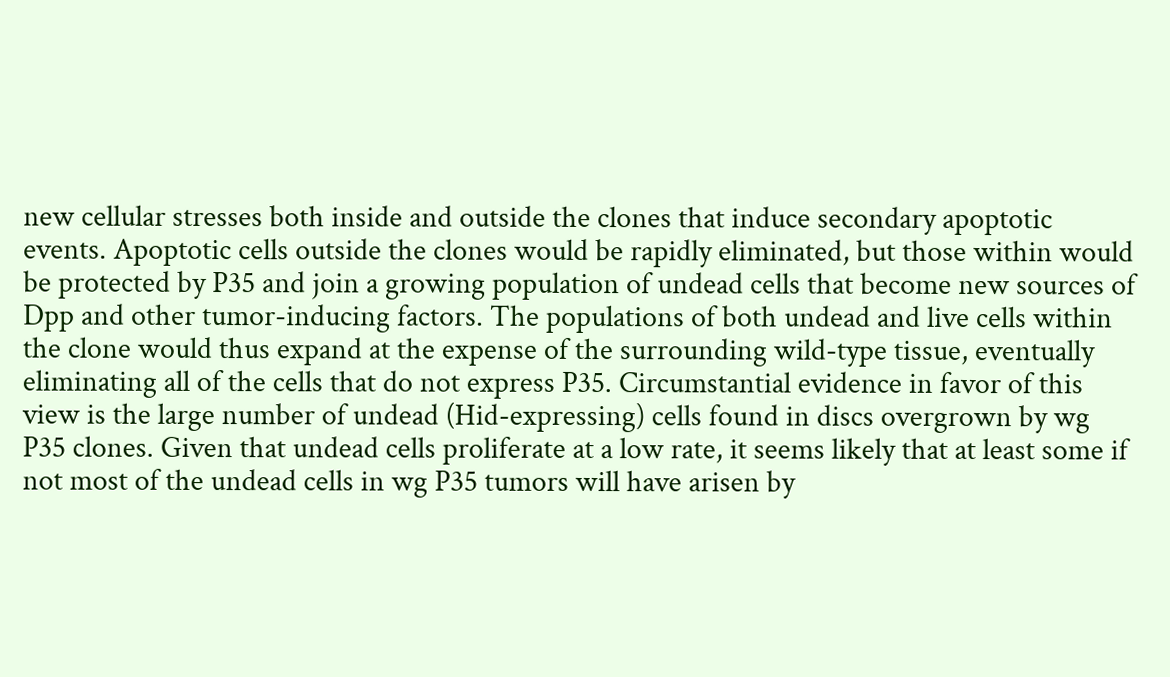new cellular stresses both inside and outside the clones that induce secondary apoptotic events. Apoptotic cells outside the clones would be rapidly eliminated, but those within would be protected by P35 and join a growing population of undead cells that become new sources of Dpp and other tumor-inducing factors. The populations of both undead and live cells within the clone would thus expand at the expense of the surrounding wild-type tissue, eventually eliminating all of the cells that do not express P35. Circumstantial evidence in favor of this view is the large number of undead (Hid-expressing) cells found in discs overgrown by wg P35 clones. Given that undead cells proliferate at a low rate, it seems likely that at least some if not most of the undead cells in wg P35 tumors will have arisen by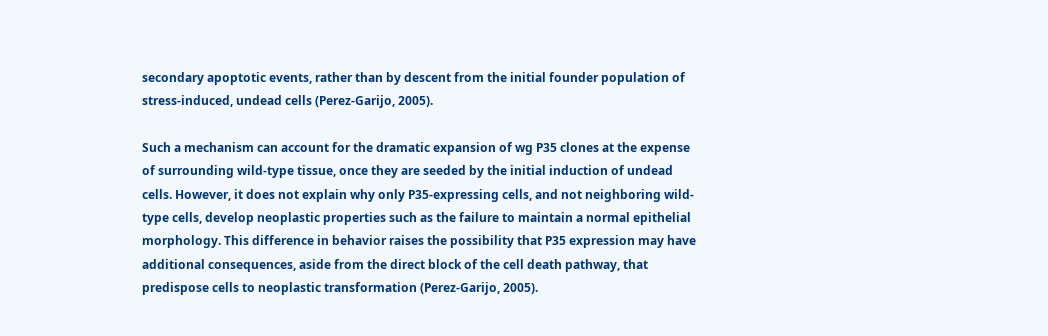secondary apoptotic events, rather than by descent from the initial founder population of stress-induced, undead cells (Perez-Garijo, 2005).

Such a mechanism can account for the dramatic expansion of wg P35 clones at the expense of surrounding wild-type tissue, once they are seeded by the initial induction of undead cells. However, it does not explain why only P35-expressing cells, and not neighboring wild-type cells, develop neoplastic properties such as the failure to maintain a normal epithelial morphology. This difference in behavior raises the possibility that P35 expression may have additional consequences, aside from the direct block of the cell death pathway, that predispose cells to neoplastic transformation (Perez-Garijo, 2005).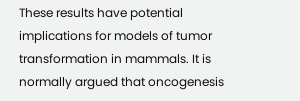These results have potential implications for models of tumor transformation in mammals. It is normally argued that oncogenesis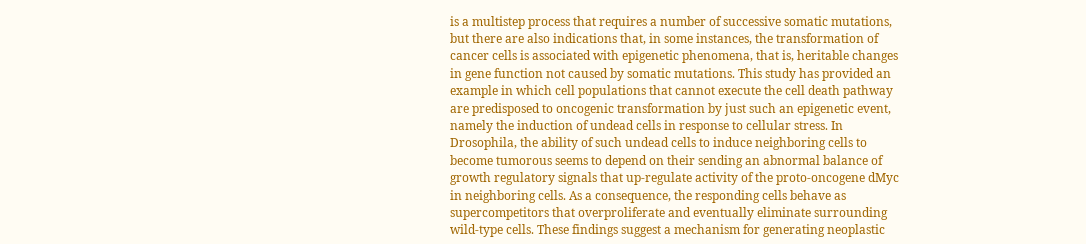is a multistep process that requires a number of successive somatic mutations, but there are also indications that, in some instances, the transformation of cancer cells is associated with epigenetic phenomena, that is, heritable changes in gene function not caused by somatic mutations. This study has provided an example in which cell populations that cannot execute the cell death pathway are predisposed to oncogenic transformation by just such an epigenetic event, namely the induction of undead cells in response to cellular stress. In Drosophila, the ability of such undead cells to induce neighboring cells to become tumorous seems to depend on their sending an abnormal balance of growth regulatory signals that up-regulate activity of the proto-oncogene dMyc in neighboring cells. As a consequence, the responding cells behave as supercompetitors that overproliferate and eventually eliminate surrounding wild-type cells. These findings suggest a mechanism for generating neoplastic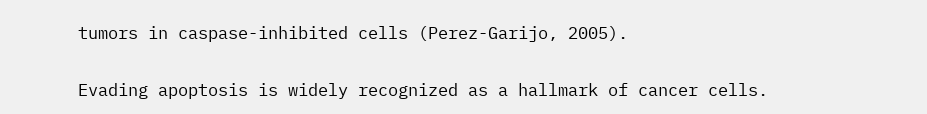tumors in caspase-inhibited cells (Perez-Garijo, 2005).

Evading apoptosis is widely recognized as a hallmark of cancer cells.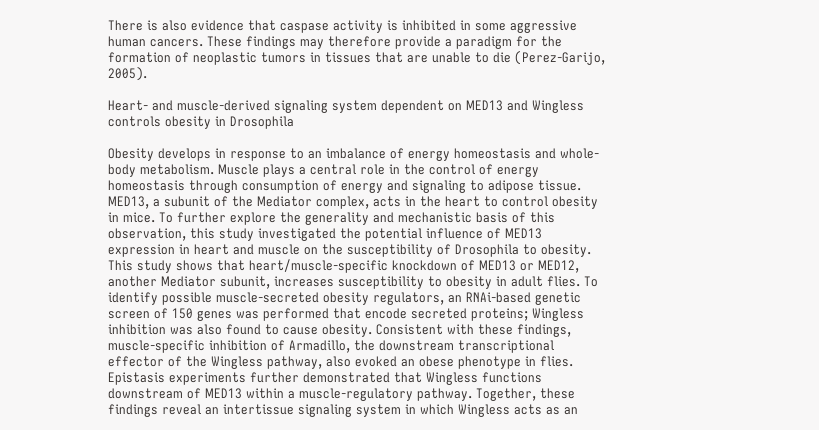There is also evidence that caspase activity is inhibited in some aggressive human cancers. These findings may therefore provide a paradigm for the formation of neoplastic tumors in tissues that are unable to die (Perez-Garijo, 2005).

Heart- and muscle-derived signaling system dependent on MED13 and Wingless controls obesity in Drosophila

Obesity develops in response to an imbalance of energy homeostasis and whole-body metabolism. Muscle plays a central role in the control of energy homeostasis through consumption of energy and signaling to adipose tissue. MED13, a subunit of the Mediator complex, acts in the heart to control obesity in mice. To further explore the generality and mechanistic basis of this observation, this study investigated the potential influence of MED13 expression in heart and muscle on the susceptibility of Drosophila to obesity. This study shows that heart/muscle-specific knockdown of MED13 or MED12, another Mediator subunit, increases susceptibility to obesity in adult flies. To identify possible muscle-secreted obesity regulators, an RNAi-based genetic screen of 150 genes was performed that encode secreted proteins; Wingless inhibition was also found to cause obesity. Consistent with these findings, muscle-specific inhibition of Armadillo, the downstream transcriptional effector of the Wingless pathway, also evoked an obese phenotype in flies. Epistasis experiments further demonstrated that Wingless functions downstream of MED13 within a muscle-regulatory pathway. Together, these findings reveal an intertissue signaling system in which Wingless acts as an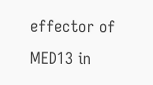effector of MED13 in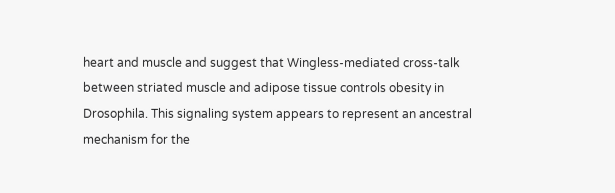heart and muscle and suggest that Wingless-mediated cross-talk between striated muscle and adipose tissue controls obesity in Drosophila. This signaling system appears to represent an ancestral mechanism for the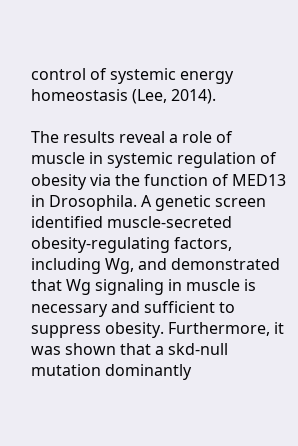control of systemic energy homeostasis (Lee, 2014).

The results reveal a role of muscle in systemic regulation of obesity via the function of MED13 in Drosophila. A genetic screen identified muscle-secreted obesity-regulating factors, including Wg, and demonstrated that Wg signaling in muscle is necessary and sufficient to suppress obesity. Furthermore, it was shown that a skd-null mutation dominantly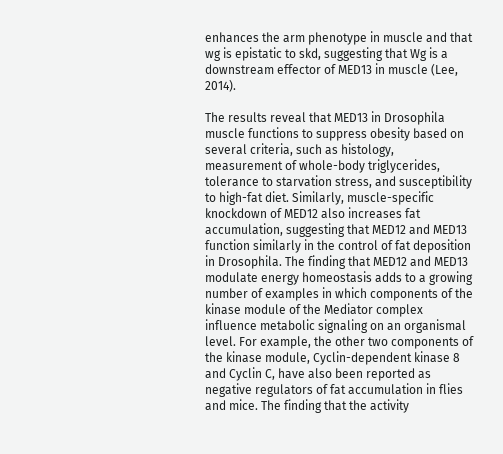enhances the arm phenotype in muscle and that wg is epistatic to skd, suggesting that Wg is a downstream effector of MED13 in muscle (Lee, 2014).

The results reveal that MED13 in Drosophila muscle functions to suppress obesity based on several criteria, such as histology, measurement of whole-body triglycerides, tolerance to starvation stress, and susceptibility to high-fat diet. Similarly, muscle-specific knockdown of MED12 also increases fat accumulation, suggesting that MED12 and MED13 function similarly in the control of fat deposition in Drosophila. The finding that MED12 and MED13 modulate energy homeostasis adds to a growing number of examples in which components of the kinase module of the Mediator complex influence metabolic signaling on an organismal level. For example, the other two components of the kinase module, Cyclin-dependent kinase 8 and Cyclin C, have also been reported as negative regulators of fat accumulation in flies and mice. The finding that the activity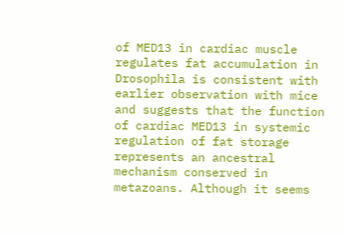of MED13 in cardiac muscle regulates fat accumulation in Drosophila is consistent with earlier observation with mice and suggests that the function of cardiac MED13 in systemic regulation of fat storage represents an ancestral mechanism conserved in metazoans. Although it seems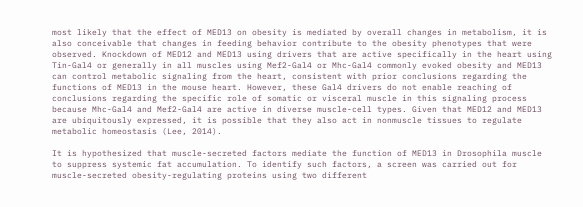most likely that the effect of MED13 on obesity is mediated by overall changes in metabolism, it is also conceivable that changes in feeding behavior contribute to the obesity phenotypes that were observed. Knockdown of MED12 and MED13 using drivers that are active specifically in the heart using Tin-Gal4 or generally in all muscles using Mef2-Gal4 or Mhc-Gal4 commonly evoked obesity and MED13 can control metabolic signaling from the heart, consistent with prior conclusions regarding the functions of MED13 in the mouse heart. However, these Gal4 drivers do not enable reaching of conclusions regarding the specific role of somatic or visceral muscle in this signaling process because Mhc-Gal4 and Mef2-Gal4 are active in diverse muscle-cell types. Given that MED12 and MED13 are ubiquitously expressed, it is possible that they also act in nonmuscle tissues to regulate metabolic homeostasis (Lee, 2014).

It is hypothesized that muscle-secreted factors mediate the function of MED13 in Drosophila muscle to suppress systemic fat accumulation. To identify such factors, a screen was carried out for muscle-secreted obesity-regulating proteins using two different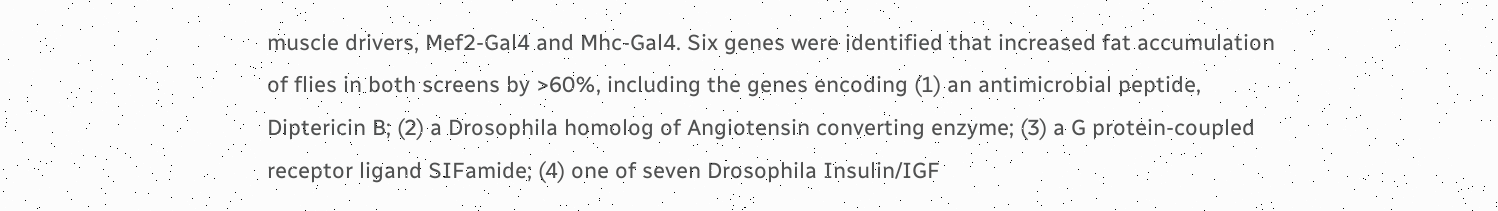muscle drivers, Mef2-Gal4 and Mhc-Gal4. Six genes were identified that increased fat accumulation of flies in both screens by >60%, including the genes encoding (1) an antimicrobial peptide, Diptericin B; (2) a Drosophila homolog of Angiotensin converting enzyme; (3) a G protein-coupled receptor ligand SIFamide; (4) one of seven Drosophila Insulin/IGF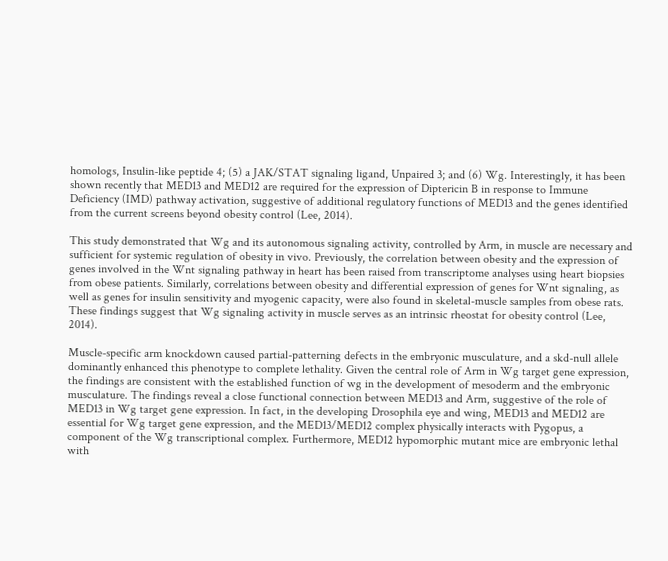homologs, Insulin-like peptide 4; (5) a JAK/STAT signaling ligand, Unpaired 3; and (6) Wg. Interestingly, it has been shown recently that MED13 and MED12 are required for the expression of Diptericin B in response to Immune Deficiency (IMD) pathway activation, suggestive of additional regulatory functions of MED13 and the genes identified from the current screens beyond obesity control (Lee, 2014).

This study demonstrated that Wg and its autonomous signaling activity, controlled by Arm, in muscle are necessary and sufficient for systemic regulation of obesity in vivo. Previously, the correlation between obesity and the expression of genes involved in the Wnt signaling pathway in heart has been raised from transcriptome analyses using heart biopsies from obese patients. Similarly, correlations between obesity and differential expression of genes for Wnt signaling, as well as genes for insulin sensitivity and myogenic capacity, were also found in skeletal-muscle samples from obese rats. These findings suggest that Wg signaling activity in muscle serves as an intrinsic rheostat for obesity control (Lee, 2014).

Muscle-specific arm knockdown caused partial-patterning defects in the embryonic musculature, and a skd-null allele dominantly enhanced this phenotype to complete lethality. Given the central role of Arm in Wg target gene expression, the findings are consistent with the established function of wg in the development of mesoderm and the embryonic musculature. The findings reveal a close functional connection between MED13 and Arm, suggestive of the role of MED13 in Wg target gene expression. In fact, in the developing Drosophila eye and wing, MED13 and MED12 are essential for Wg target gene expression, and the MED13/MED12 complex physically interacts with Pygopus, a component of the Wg transcriptional complex. Furthermore, MED12 hypomorphic mutant mice are embryonic lethal with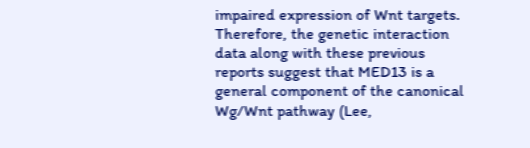impaired expression of Wnt targets. Therefore, the genetic interaction data along with these previous reports suggest that MED13 is a general component of the canonical Wg/Wnt pathway (Lee,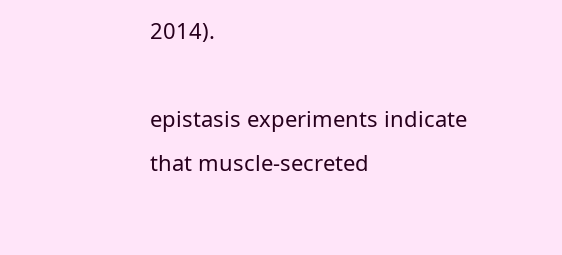2014).

epistasis experiments indicate that muscle-secreted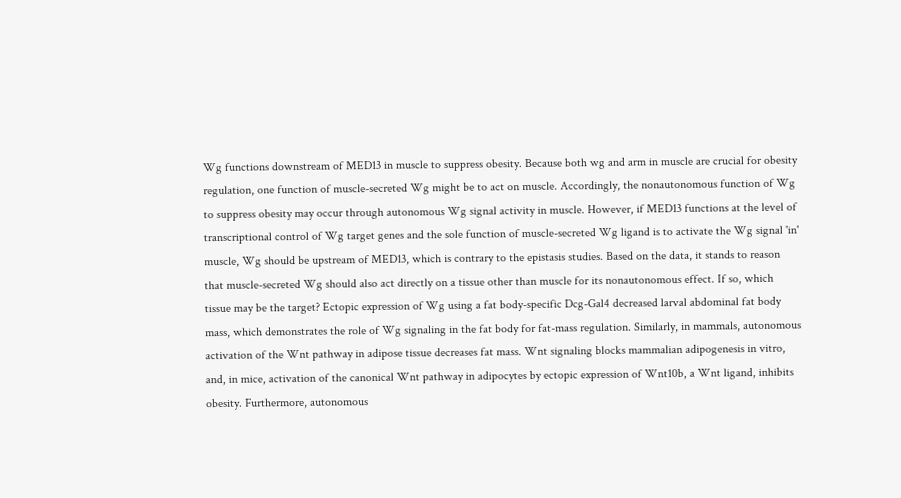Wg functions downstream of MED13 in muscle to suppress obesity. Because both wg and arm in muscle are crucial for obesity regulation, one function of muscle-secreted Wg might be to act on muscle. Accordingly, the nonautonomous function of Wg to suppress obesity may occur through autonomous Wg signal activity in muscle. However, if MED13 functions at the level of transcriptional control of Wg target genes and the sole function of muscle-secreted Wg ligand is to activate the Wg signal 'in' muscle, Wg should be upstream of MED13, which is contrary to the epistasis studies. Based on the data, it stands to reason that muscle-secreted Wg should also act directly on a tissue other than muscle for its nonautonomous effect. If so, which tissue may be the target? Ectopic expression of Wg using a fat body-specific Dcg-Gal4 decreased larval abdominal fat body mass, which demonstrates the role of Wg signaling in the fat body for fat-mass regulation. Similarly, in mammals, autonomous activation of the Wnt pathway in adipose tissue decreases fat mass. Wnt signaling blocks mammalian adipogenesis in vitro, and, in mice, activation of the canonical Wnt pathway in adipocytes by ectopic expression of Wnt10b, a Wnt ligand, inhibits obesity. Furthermore, autonomous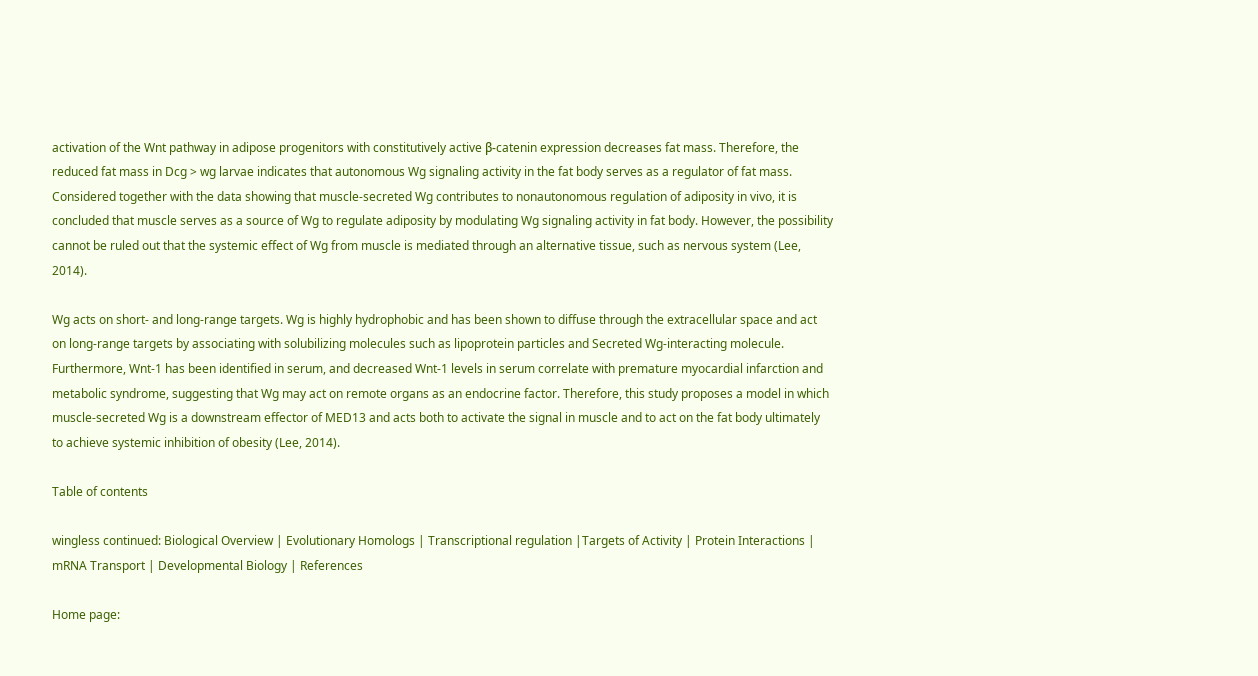activation of the Wnt pathway in adipose progenitors with constitutively active β-catenin expression decreases fat mass. Therefore, the reduced fat mass in Dcg > wg larvae indicates that autonomous Wg signaling activity in the fat body serves as a regulator of fat mass. Considered together with the data showing that muscle-secreted Wg contributes to nonautonomous regulation of adiposity in vivo, it is concluded that muscle serves as a source of Wg to regulate adiposity by modulating Wg signaling activity in fat body. However, the possibility cannot be ruled out that the systemic effect of Wg from muscle is mediated through an alternative tissue, such as nervous system (Lee, 2014).

Wg acts on short- and long-range targets. Wg is highly hydrophobic and has been shown to diffuse through the extracellular space and act on long-range targets by associating with solubilizing molecules such as lipoprotein particles and Secreted Wg-interacting molecule. Furthermore, Wnt-1 has been identified in serum, and decreased Wnt-1 levels in serum correlate with premature myocardial infarction and metabolic syndrome, suggesting that Wg may act on remote organs as an endocrine factor. Therefore, this study proposes a model in which muscle-secreted Wg is a downstream effector of MED13 and acts both to activate the signal in muscle and to act on the fat body ultimately to achieve systemic inhibition of obesity (Lee, 2014).

Table of contents

wingless continued: Biological Overview | Evolutionary Homologs | Transcriptional regulation |Targets of Activity | Protein Interactions | mRNA Transport | Developmental Biology | References

Home page: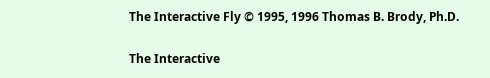The Interactive Fly © 1995, 1996 Thomas B. Brody, Ph.D.

The Interactive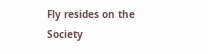Fly resides on the
Society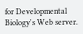for Developmental Biology's Web server.